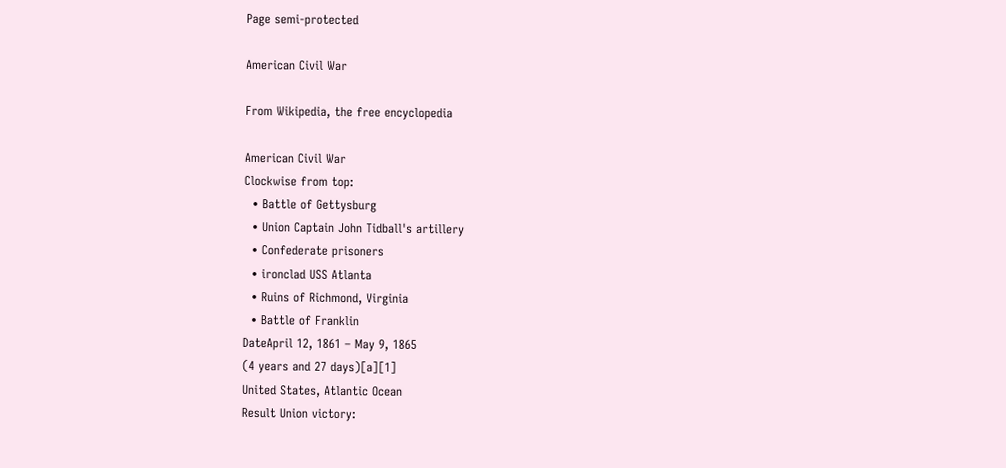Page semi-protected

American Civil War

From Wikipedia, the free encyclopedia

American Civil War
Clockwise from top:
  • Battle of Gettysburg
  • Union Captain John Tidball's artillery
  • Confederate prisoners
  • ironclad USS Atlanta
  • Ruins of Richmond, Virginia
  • Battle of Franklin
DateApril 12, 1861 – May 9, 1865
(4 years and 27 days)[a][1]
United States, Atlantic Ocean
Result Union victory: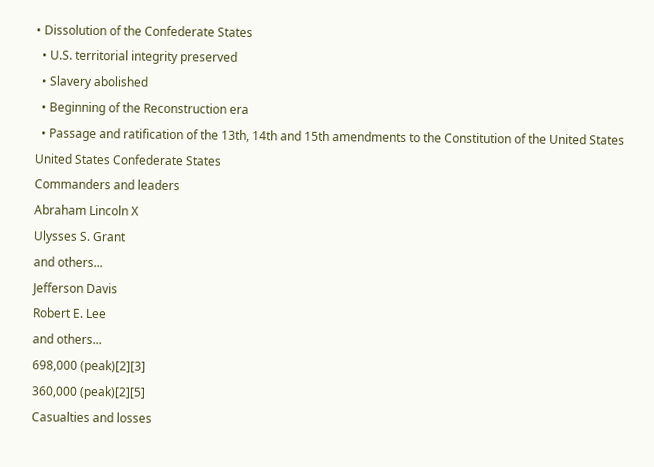• Dissolution of the Confederate States
  • U.S. territorial integrity preserved
  • Slavery abolished
  • Beginning of the Reconstruction era
  • Passage and ratification of the 13th, 14th and 15th amendments to the Constitution of the United States
United States Confederate States
Commanders and leaders
Abraham Lincoln X
Ulysses S. Grant
and others...
Jefferson Davis
Robert E. Lee
and others...
698,000 (peak)[2][3]
360,000 (peak)[2][5]
Casualties and losses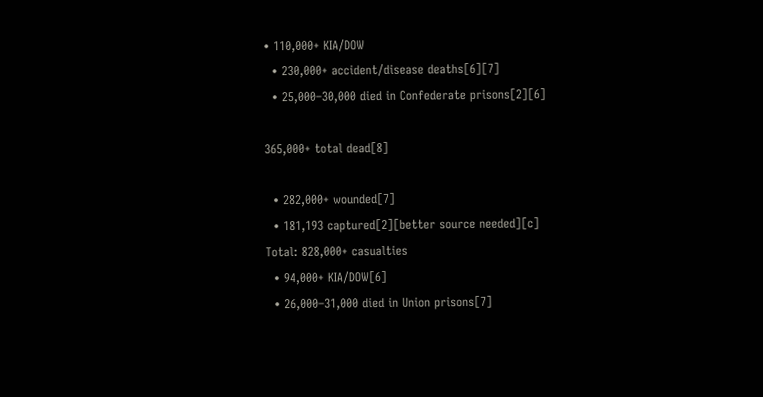• 110,000+ KIA/DOW
  • 230,000+ accident/disease deaths[6][7]
  • 25,000–30,000 died in Confederate prisons[2][6]

365,000+ total dead[8]

  • 282,000+ wounded[7]
  • 181,193 captured[2][better source needed][c]
Total: 828,000+ casualties
  • 94,000+ KIA/DOW[6]
  • 26,000–31,000 died in Union prisons[7]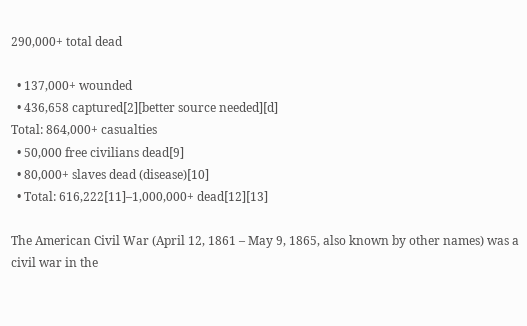290,000+ total dead

  • 137,000+ wounded
  • 436,658 captured[2][better source needed][d]
Total: 864,000+ casualties
  • 50,000 free civilians dead[9]
  • 80,000+ slaves dead (disease)[10]
  • Total: 616,222[11]–1,000,000+ dead[12][13]

The American Civil War (April 12, 1861 – May 9, 1865, also known by other names) was a civil war in the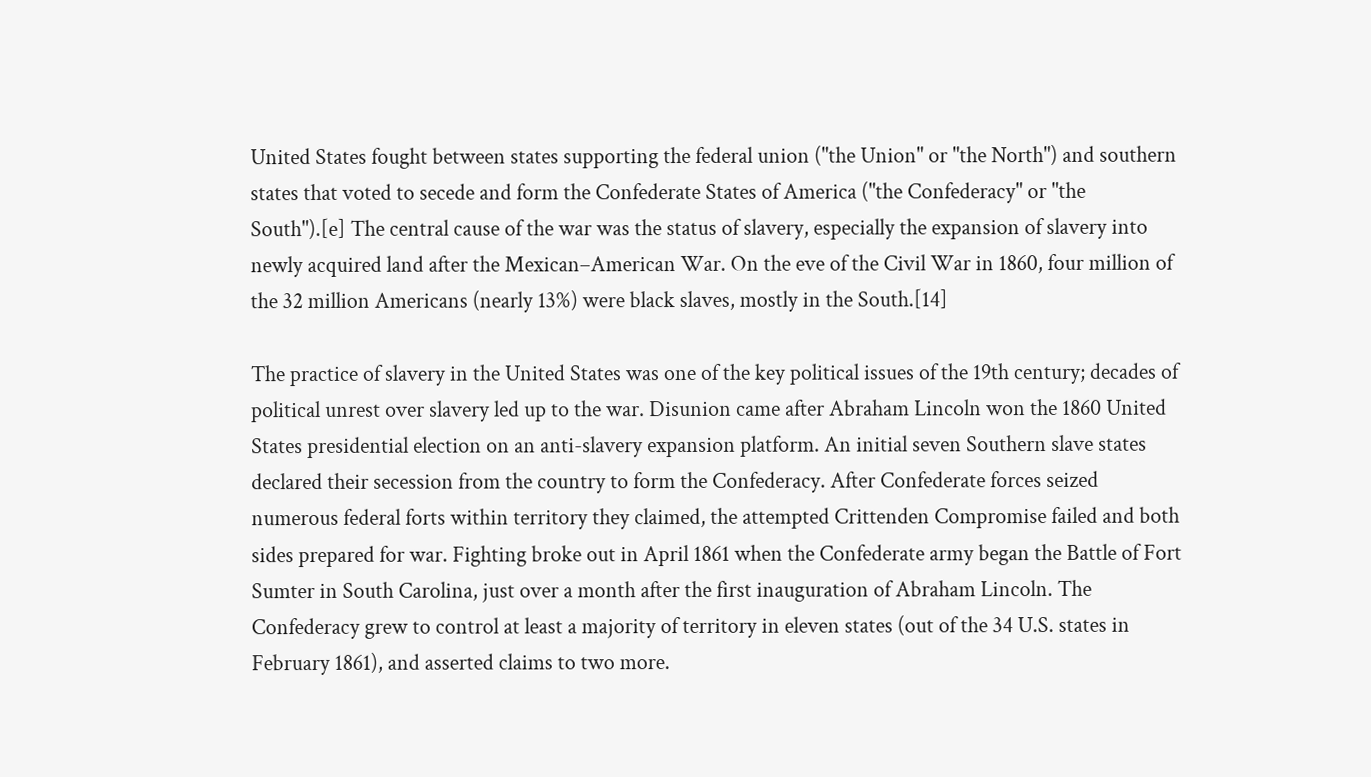United States fought between states supporting the federal union ("the Union" or "the North") and southern states that voted to secede and form the Confederate States of America ("the Confederacy" or "the South").[e] The central cause of the war was the status of slavery, especially the expansion of slavery into newly acquired land after the Mexican–American War. On the eve of the Civil War in 1860, four million of the 32 million Americans (nearly 13%) were black slaves, mostly in the South.[14]

The practice of slavery in the United States was one of the key political issues of the 19th century; decades of political unrest over slavery led up to the war. Disunion came after Abraham Lincoln won the 1860 United States presidential election on an anti-slavery expansion platform. An initial seven Southern slave states declared their secession from the country to form the Confederacy. After Confederate forces seized numerous federal forts within territory they claimed, the attempted Crittenden Compromise failed and both sides prepared for war. Fighting broke out in April 1861 when the Confederate army began the Battle of Fort Sumter in South Carolina, just over a month after the first inauguration of Abraham Lincoln. The Confederacy grew to control at least a majority of territory in eleven states (out of the 34 U.S. states in February 1861), and asserted claims to two more.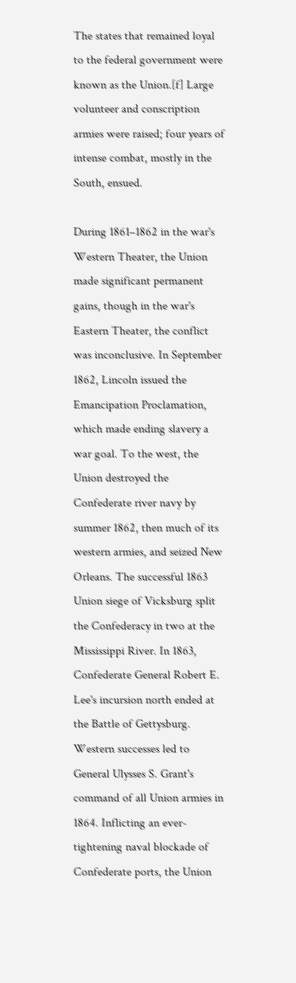The states that remained loyal to the federal government were known as the Union.[f] Large volunteer and conscription armies were raised; four years of intense combat, mostly in the South, ensued.

During 1861–1862 in the war's Western Theater, the Union made significant permanent gains, though in the war's Eastern Theater, the conflict was inconclusive. In September 1862, Lincoln issued the Emancipation Proclamation, which made ending slavery a war goal. To the west, the Union destroyed the Confederate river navy by summer 1862, then much of its western armies, and seized New Orleans. The successful 1863 Union siege of Vicksburg split the Confederacy in two at the Mississippi River. In 1863, Confederate General Robert E. Lee's incursion north ended at the Battle of Gettysburg. Western successes led to General Ulysses S. Grant's command of all Union armies in 1864. Inflicting an ever-tightening naval blockade of Confederate ports, the Union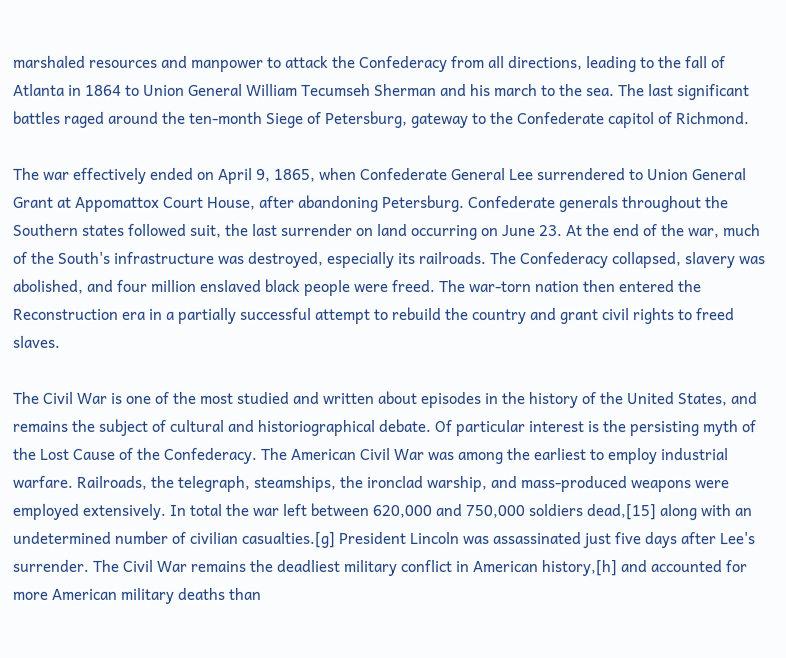marshaled resources and manpower to attack the Confederacy from all directions, leading to the fall of Atlanta in 1864 to Union General William Tecumseh Sherman and his march to the sea. The last significant battles raged around the ten-month Siege of Petersburg, gateway to the Confederate capitol of Richmond.

The war effectively ended on April 9, 1865, when Confederate General Lee surrendered to Union General Grant at Appomattox Court House, after abandoning Petersburg. Confederate generals throughout the Southern states followed suit, the last surrender on land occurring on June 23. At the end of the war, much of the South's infrastructure was destroyed, especially its railroads. The Confederacy collapsed, slavery was abolished, and four million enslaved black people were freed. The war-torn nation then entered the Reconstruction era in a partially successful attempt to rebuild the country and grant civil rights to freed slaves.

The Civil War is one of the most studied and written about episodes in the history of the United States, and remains the subject of cultural and historiographical debate. Of particular interest is the persisting myth of the Lost Cause of the Confederacy. The American Civil War was among the earliest to employ industrial warfare. Railroads, the telegraph, steamships, the ironclad warship, and mass-produced weapons were employed extensively. In total the war left between 620,000 and 750,000 soldiers dead,[15] along with an undetermined number of civilian casualties.[g] President Lincoln was assassinated just five days after Lee's surrender. The Civil War remains the deadliest military conflict in American history,[h] and accounted for more American military deaths than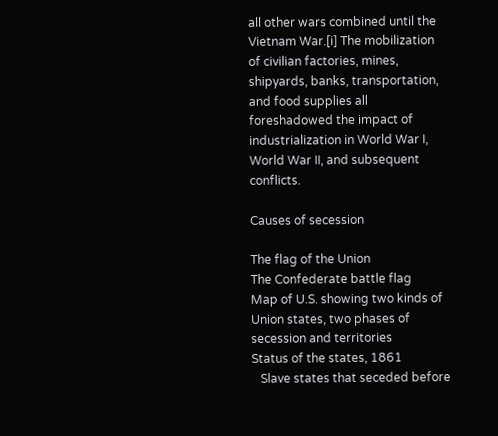all other wars combined until the Vietnam War.[i] The mobilization of civilian factories, mines, shipyards, banks, transportation, and food supplies all foreshadowed the impact of industrialization in World War I, World War II, and subsequent conflicts.

Causes of secession

The flag of the Union
The Confederate battle flag
Map of U.S. showing two kinds of Union states, two phases of secession and territories
Status of the states, 1861
   Slave states that seceded before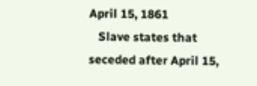April 15, 1861
   Slave states that seceded after April 15,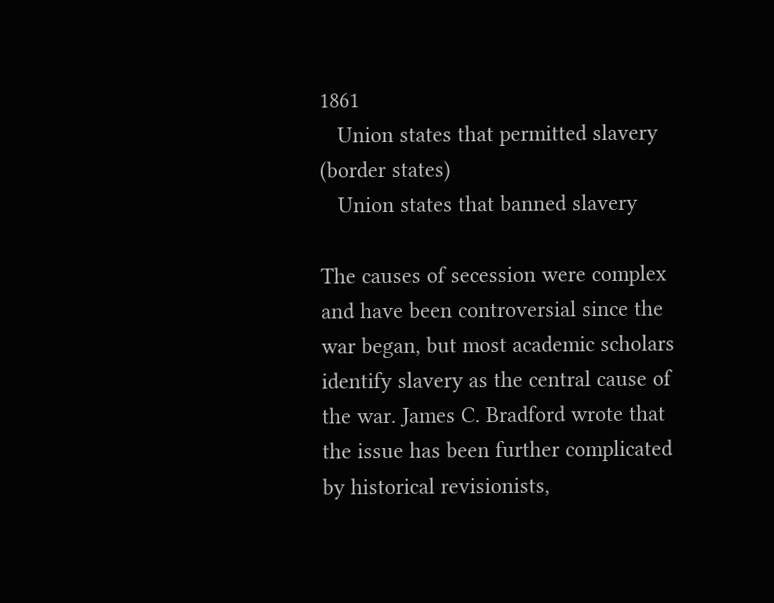1861
   Union states that permitted slavery (border states)
   Union states that banned slavery

The causes of secession were complex and have been controversial since the war began, but most academic scholars identify slavery as the central cause of the war. James C. Bradford wrote that the issue has been further complicated by historical revisionists,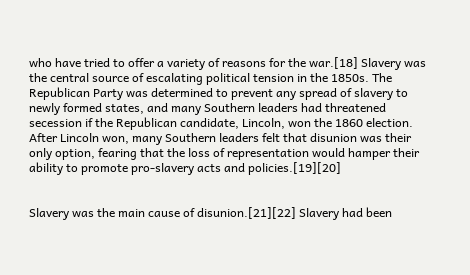who have tried to offer a variety of reasons for the war.[18] Slavery was the central source of escalating political tension in the 1850s. The Republican Party was determined to prevent any spread of slavery to newly formed states, and many Southern leaders had threatened secession if the Republican candidate, Lincoln, won the 1860 election. After Lincoln won, many Southern leaders felt that disunion was their only option, fearing that the loss of representation would hamper their ability to promote pro-slavery acts and policies.[19][20]


Slavery was the main cause of disunion.[21][22] Slavery had been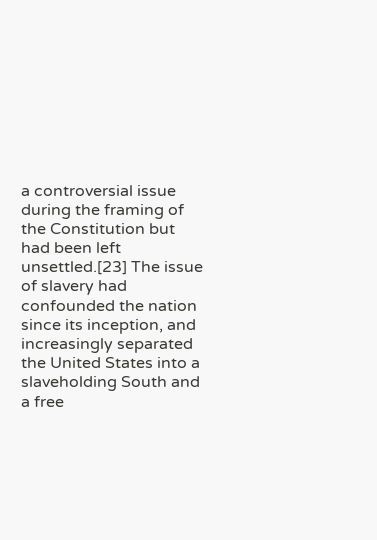a controversial issue during the framing of the Constitution but had been left unsettled.[23] The issue of slavery had confounded the nation since its inception, and increasingly separated the United States into a slaveholding South and a free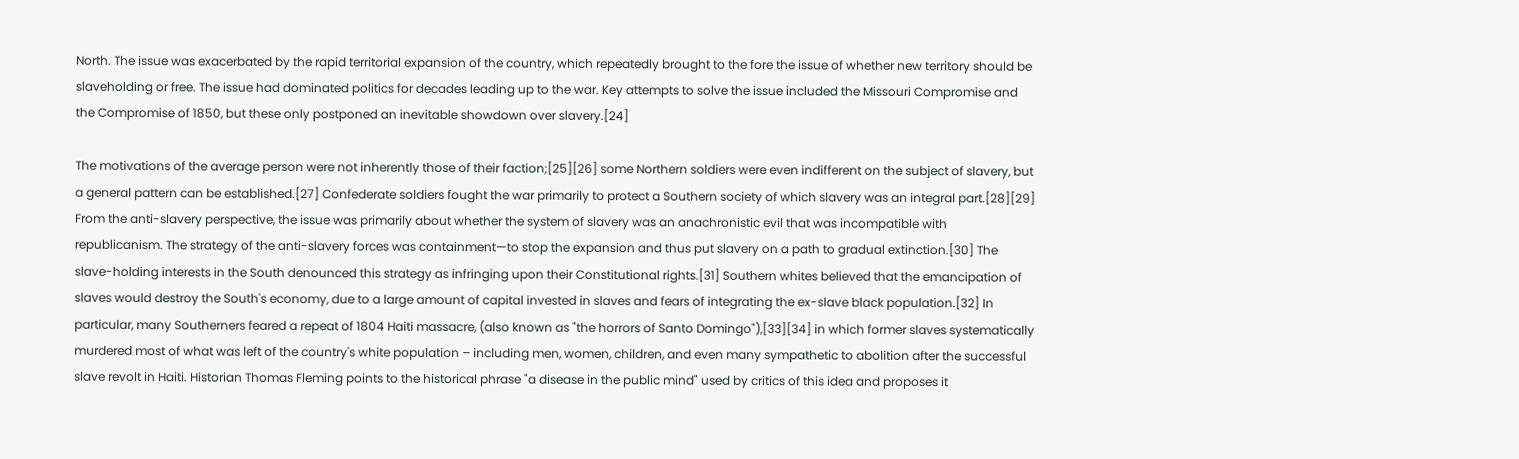North. The issue was exacerbated by the rapid territorial expansion of the country, which repeatedly brought to the fore the issue of whether new territory should be slaveholding or free. The issue had dominated politics for decades leading up to the war. Key attempts to solve the issue included the Missouri Compromise and the Compromise of 1850, but these only postponed an inevitable showdown over slavery.[24]

The motivations of the average person were not inherently those of their faction;[25][26] some Northern soldiers were even indifferent on the subject of slavery, but a general pattern can be established.[27] Confederate soldiers fought the war primarily to protect a Southern society of which slavery was an integral part.[28][29] From the anti-slavery perspective, the issue was primarily about whether the system of slavery was an anachronistic evil that was incompatible with republicanism. The strategy of the anti-slavery forces was containment—to stop the expansion and thus put slavery on a path to gradual extinction.[30] The slave-holding interests in the South denounced this strategy as infringing upon their Constitutional rights.[31] Southern whites believed that the emancipation of slaves would destroy the South's economy, due to a large amount of capital invested in slaves and fears of integrating the ex-slave black population.[32] In particular, many Southerners feared a repeat of 1804 Haiti massacre, (also known as "the horrors of Santo Domingo"),[33][34] in which former slaves systematically murdered most of what was left of the country's white population – including men, women, children, and even many sympathetic to abolition after the successful slave revolt in Haiti. Historian Thomas Fleming points to the historical phrase "a disease in the public mind" used by critics of this idea and proposes it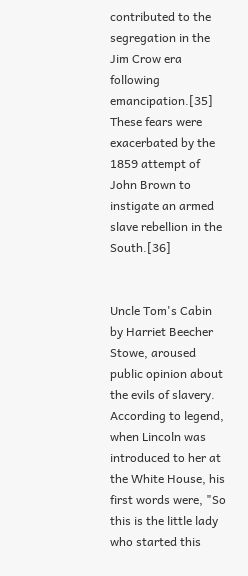contributed to the segregation in the Jim Crow era following emancipation.[35] These fears were exacerbated by the 1859 attempt of John Brown to instigate an armed slave rebellion in the South.[36]


Uncle Tom's Cabin by Harriet Beecher Stowe, aroused public opinion about the evils of slavery. According to legend, when Lincoln was introduced to her at the White House, his first words were, "So this is the little lady who started this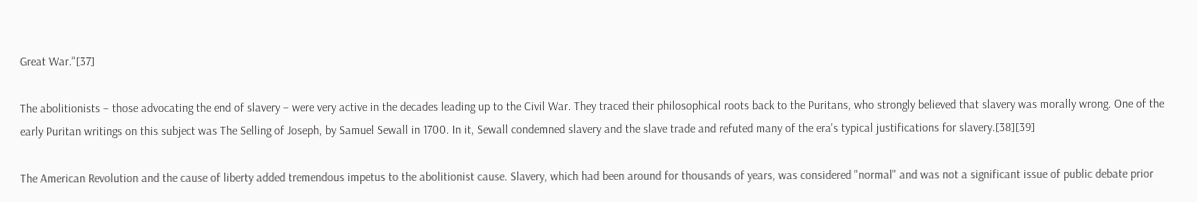Great War."[37]

The abolitionists – those advocating the end of slavery – were very active in the decades leading up to the Civil War. They traced their philosophical roots back to the Puritans, who strongly believed that slavery was morally wrong. One of the early Puritan writings on this subject was The Selling of Joseph, by Samuel Sewall in 1700. In it, Sewall condemned slavery and the slave trade and refuted many of the era's typical justifications for slavery.[38][39]

The American Revolution and the cause of liberty added tremendous impetus to the abolitionist cause. Slavery, which had been around for thousands of years, was considered "normal" and was not a significant issue of public debate prior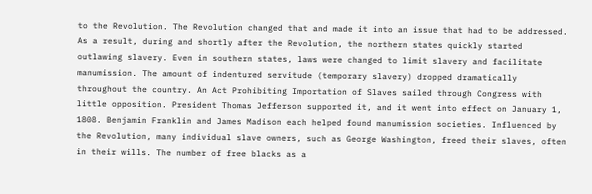to the Revolution. The Revolution changed that and made it into an issue that had to be addressed. As a result, during and shortly after the Revolution, the northern states quickly started outlawing slavery. Even in southern states, laws were changed to limit slavery and facilitate manumission. The amount of indentured servitude (temporary slavery) dropped dramatically throughout the country. An Act Prohibiting Importation of Slaves sailed through Congress with little opposition. President Thomas Jefferson supported it, and it went into effect on January 1, 1808. Benjamin Franklin and James Madison each helped found manumission societies. Influenced by the Revolution, many individual slave owners, such as George Washington, freed their slaves, often in their wills. The number of free blacks as a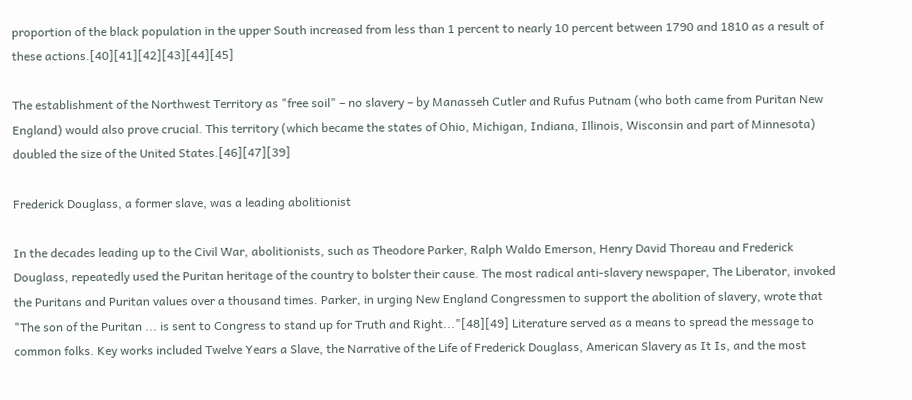proportion of the black population in the upper South increased from less than 1 percent to nearly 10 percent between 1790 and 1810 as a result of these actions.[40][41][42][43][44][45]

The establishment of the Northwest Territory as "free soil" – no slavery – by Manasseh Cutler and Rufus Putnam (who both came from Puritan New England) would also prove crucial. This territory (which became the states of Ohio, Michigan, Indiana, Illinois, Wisconsin and part of Minnesota) doubled the size of the United States.[46][47][39]

Frederick Douglass, a former slave, was a leading abolitionist

In the decades leading up to the Civil War, abolitionists, such as Theodore Parker, Ralph Waldo Emerson, Henry David Thoreau and Frederick Douglass, repeatedly used the Puritan heritage of the country to bolster their cause. The most radical anti-slavery newspaper, The Liberator, invoked the Puritans and Puritan values over a thousand times. Parker, in urging New England Congressmen to support the abolition of slavery, wrote that "The son of the Puritan ... is sent to Congress to stand up for Truth and Right..."[48][49] Literature served as a means to spread the message to common folks. Key works included Twelve Years a Slave, the Narrative of the Life of Frederick Douglass, American Slavery as It Is, and the most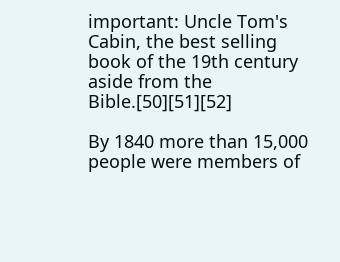important: Uncle Tom's Cabin, the best selling book of the 19th century aside from the Bible.[50][51][52]

By 1840 more than 15,000 people were members of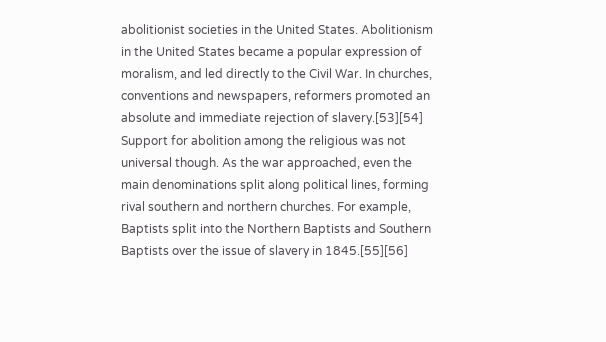abolitionist societies in the United States. Abolitionism in the United States became a popular expression of moralism, and led directly to the Civil War. In churches, conventions and newspapers, reformers promoted an absolute and immediate rejection of slavery.[53][54] Support for abolition among the religious was not universal though. As the war approached, even the main denominations split along political lines, forming rival southern and northern churches. For example, Baptists split into the Northern Baptists and Southern Baptists over the issue of slavery in 1845.[55][56]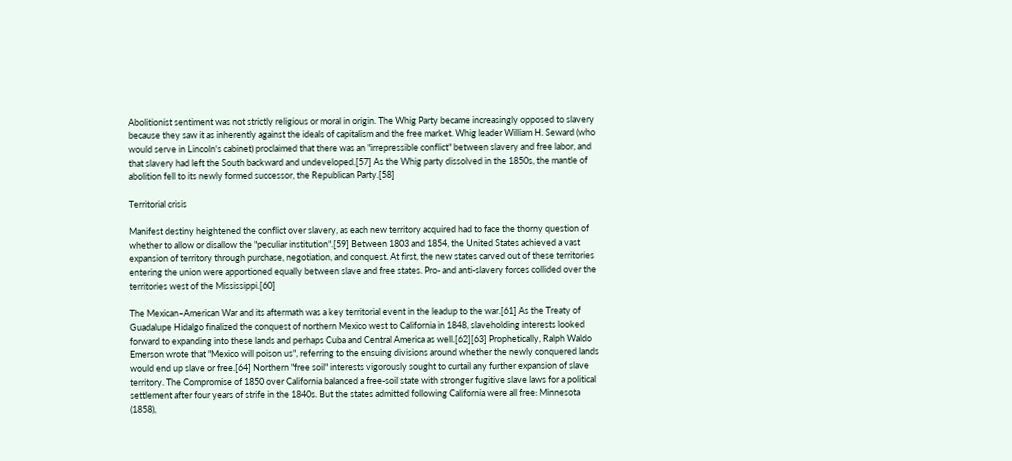Abolitionist sentiment was not strictly religious or moral in origin. The Whig Party became increasingly opposed to slavery because they saw it as inherently against the ideals of capitalism and the free market. Whig leader William H. Seward (who would serve in Lincoln's cabinet) proclaimed that there was an "irrepressible conflict" between slavery and free labor, and that slavery had left the South backward and undeveloped.[57] As the Whig party dissolved in the 1850s, the mantle of abolition fell to its newly formed successor, the Republican Party.[58]

Territorial crisis

Manifest destiny heightened the conflict over slavery, as each new territory acquired had to face the thorny question of whether to allow or disallow the "peculiar institution".[59] Between 1803 and 1854, the United States achieved a vast expansion of territory through purchase, negotiation, and conquest. At first, the new states carved out of these territories entering the union were apportioned equally between slave and free states. Pro- and anti-slavery forces collided over the territories west of the Mississippi.[60]

The Mexican–American War and its aftermath was a key territorial event in the leadup to the war.[61] As the Treaty of Guadalupe Hidalgo finalized the conquest of northern Mexico west to California in 1848, slaveholding interests looked forward to expanding into these lands and perhaps Cuba and Central America as well.[62][63] Prophetically, Ralph Waldo Emerson wrote that "Mexico will poison us", referring to the ensuing divisions around whether the newly conquered lands would end up slave or free.[64] Northern "free soil" interests vigorously sought to curtail any further expansion of slave territory. The Compromise of 1850 over California balanced a free-soil state with stronger fugitive slave laws for a political settlement after four years of strife in the 1840s. But the states admitted following California were all free: Minnesota (1858),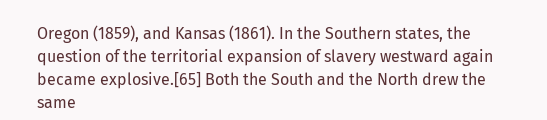Oregon (1859), and Kansas (1861). In the Southern states, the question of the territorial expansion of slavery westward again became explosive.[65] Both the South and the North drew the same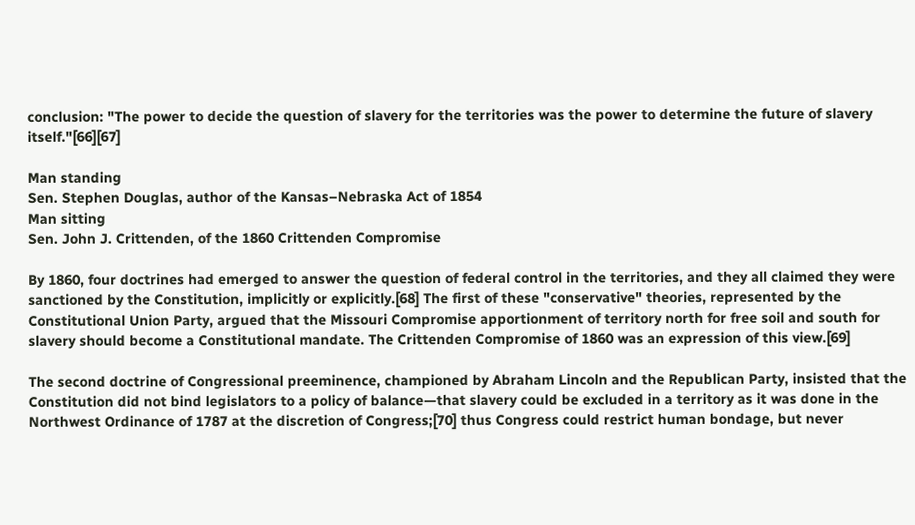conclusion: "The power to decide the question of slavery for the territories was the power to determine the future of slavery itself."[66][67]

Man standing
Sen. Stephen Douglas, author of the Kansas–Nebraska Act of 1854
Man sitting
Sen. John J. Crittenden, of the 1860 Crittenden Compromise

By 1860, four doctrines had emerged to answer the question of federal control in the territories, and they all claimed they were sanctioned by the Constitution, implicitly or explicitly.[68] The first of these "conservative" theories, represented by the Constitutional Union Party, argued that the Missouri Compromise apportionment of territory north for free soil and south for slavery should become a Constitutional mandate. The Crittenden Compromise of 1860 was an expression of this view.[69]

The second doctrine of Congressional preeminence, championed by Abraham Lincoln and the Republican Party, insisted that the Constitution did not bind legislators to a policy of balance—that slavery could be excluded in a territory as it was done in the Northwest Ordinance of 1787 at the discretion of Congress;[70] thus Congress could restrict human bondage, but never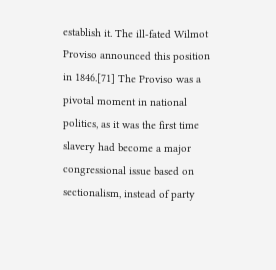establish it. The ill-fated Wilmot Proviso announced this position in 1846.[71] The Proviso was a pivotal moment in national politics, as it was the first time slavery had become a major congressional issue based on sectionalism, instead of party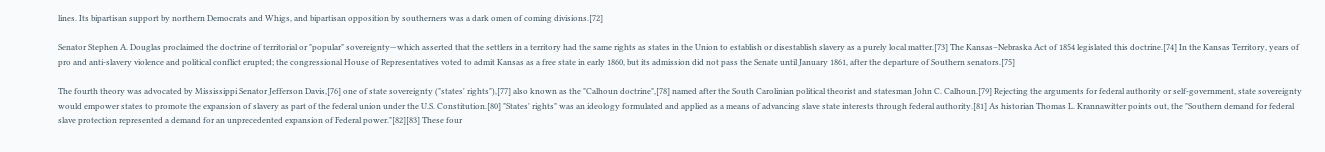lines. Its bipartisan support by northern Democrats and Whigs, and bipartisan opposition by southerners was a dark omen of coming divisions.[72]

Senator Stephen A. Douglas proclaimed the doctrine of territorial or "popular" sovereignty—which asserted that the settlers in a territory had the same rights as states in the Union to establish or disestablish slavery as a purely local matter.[73] The Kansas–Nebraska Act of 1854 legislated this doctrine.[74] In the Kansas Territory, years of pro and anti-slavery violence and political conflict erupted; the congressional House of Representatives voted to admit Kansas as a free state in early 1860, but its admission did not pass the Senate until January 1861, after the departure of Southern senators.[75]

The fourth theory was advocated by Mississippi Senator Jefferson Davis,[76] one of state sovereignty ("states' rights"),[77] also known as the "Calhoun doctrine",[78] named after the South Carolinian political theorist and statesman John C. Calhoun.[79] Rejecting the arguments for federal authority or self-government, state sovereignty would empower states to promote the expansion of slavery as part of the federal union under the U.S. Constitution.[80] "States' rights" was an ideology formulated and applied as a means of advancing slave state interests through federal authority.[81] As historian Thomas L. Krannawitter points out, the "Southern demand for federal slave protection represented a demand for an unprecedented expansion of Federal power."[82][83] These four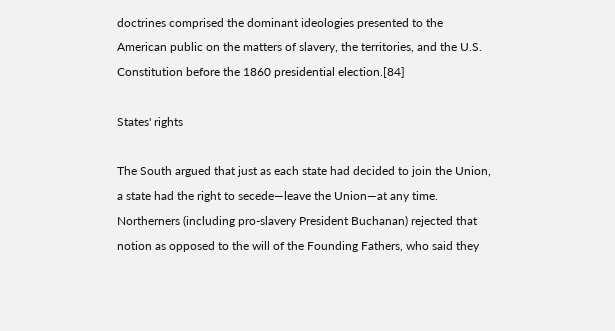doctrines comprised the dominant ideologies presented to the American public on the matters of slavery, the territories, and the U.S. Constitution before the 1860 presidential election.[84]

States' rights

The South argued that just as each state had decided to join the Union, a state had the right to secede—leave the Union—at any time. Northerners (including pro-slavery President Buchanan) rejected that notion as opposed to the will of the Founding Fathers, who said they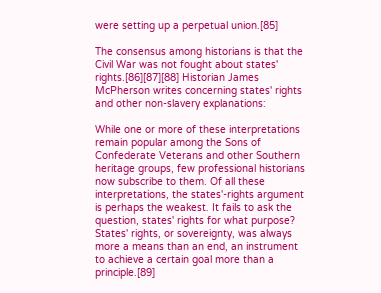were setting up a perpetual union.[85]

The consensus among historians is that the Civil War was not fought about states' rights.[86][87][88] Historian James McPherson writes concerning states' rights and other non-slavery explanations:

While one or more of these interpretations remain popular among the Sons of Confederate Veterans and other Southern heritage groups, few professional historians now subscribe to them. Of all these interpretations, the states'-rights argument is perhaps the weakest. It fails to ask the question, states' rights for what purpose? States' rights, or sovereignty, was always more a means than an end, an instrument to achieve a certain goal more than a principle.[89]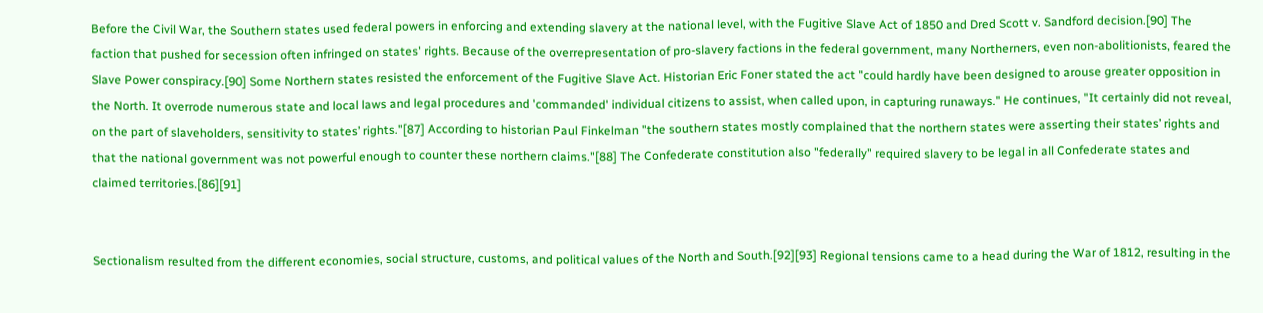Before the Civil War, the Southern states used federal powers in enforcing and extending slavery at the national level, with the Fugitive Slave Act of 1850 and Dred Scott v. Sandford decision.[90] The faction that pushed for secession often infringed on states' rights. Because of the overrepresentation of pro-slavery factions in the federal government, many Northerners, even non-abolitionists, feared the Slave Power conspiracy.[90] Some Northern states resisted the enforcement of the Fugitive Slave Act. Historian Eric Foner stated the act "could hardly have been designed to arouse greater opposition in the North. It overrode numerous state and local laws and legal procedures and 'commanded' individual citizens to assist, when called upon, in capturing runaways." He continues, "It certainly did not reveal, on the part of slaveholders, sensitivity to states’ rights."[87] According to historian Paul Finkelman "the southern states mostly complained that the northern states were asserting their states’ rights and that the national government was not powerful enough to counter these northern claims."[88] The Confederate constitution also "federally" required slavery to be legal in all Confederate states and claimed territories.[86][91]


Sectionalism resulted from the different economies, social structure, customs, and political values of the North and South.[92][93] Regional tensions came to a head during the War of 1812, resulting in the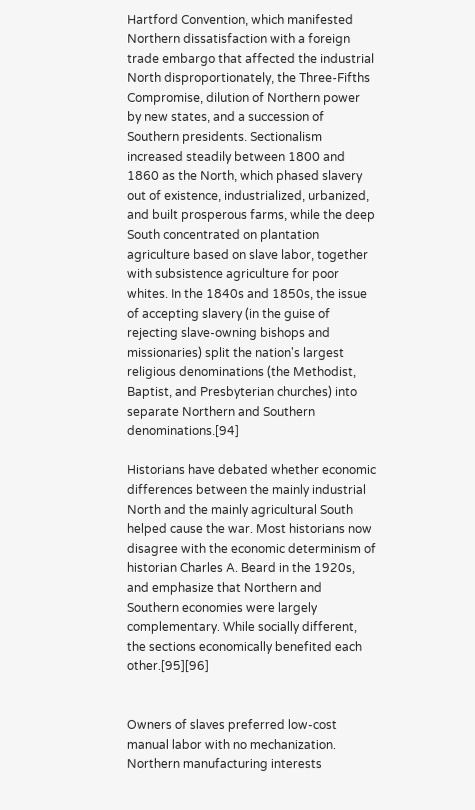Hartford Convention, which manifested Northern dissatisfaction with a foreign trade embargo that affected the industrial North disproportionately, the Three-Fifths Compromise, dilution of Northern power by new states, and a succession of Southern presidents. Sectionalism increased steadily between 1800 and 1860 as the North, which phased slavery out of existence, industrialized, urbanized, and built prosperous farms, while the deep South concentrated on plantation agriculture based on slave labor, together with subsistence agriculture for poor whites. In the 1840s and 1850s, the issue of accepting slavery (in the guise of rejecting slave-owning bishops and missionaries) split the nation's largest religious denominations (the Methodist, Baptist, and Presbyterian churches) into separate Northern and Southern denominations.[94]

Historians have debated whether economic differences between the mainly industrial North and the mainly agricultural South helped cause the war. Most historians now disagree with the economic determinism of historian Charles A. Beard in the 1920s, and emphasize that Northern and Southern economies were largely complementary. While socially different, the sections economically benefited each other.[95][96]


Owners of slaves preferred low-cost manual labor with no mechanization. Northern manufacturing interests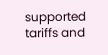supported tariffs and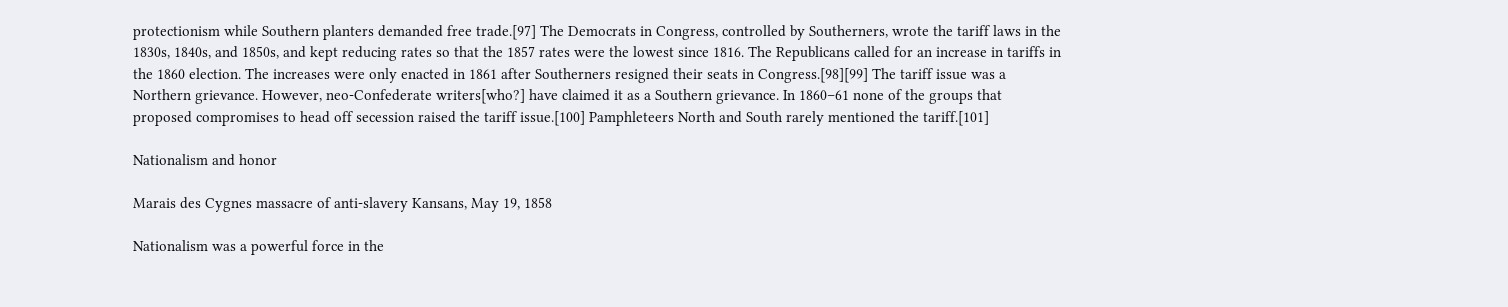protectionism while Southern planters demanded free trade.[97] The Democrats in Congress, controlled by Southerners, wrote the tariff laws in the 1830s, 1840s, and 1850s, and kept reducing rates so that the 1857 rates were the lowest since 1816. The Republicans called for an increase in tariffs in the 1860 election. The increases were only enacted in 1861 after Southerners resigned their seats in Congress.[98][99] The tariff issue was a Northern grievance. However, neo-Confederate writers[who?] have claimed it as a Southern grievance. In 1860–61 none of the groups that proposed compromises to head off secession raised the tariff issue.[100] Pamphleteers North and South rarely mentioned the tariff.[101]

Nationalism and honor

Marais des Cygnes massacre of anti-slavery Kansans, May 19, 1858

Nationalism was a powerful force in the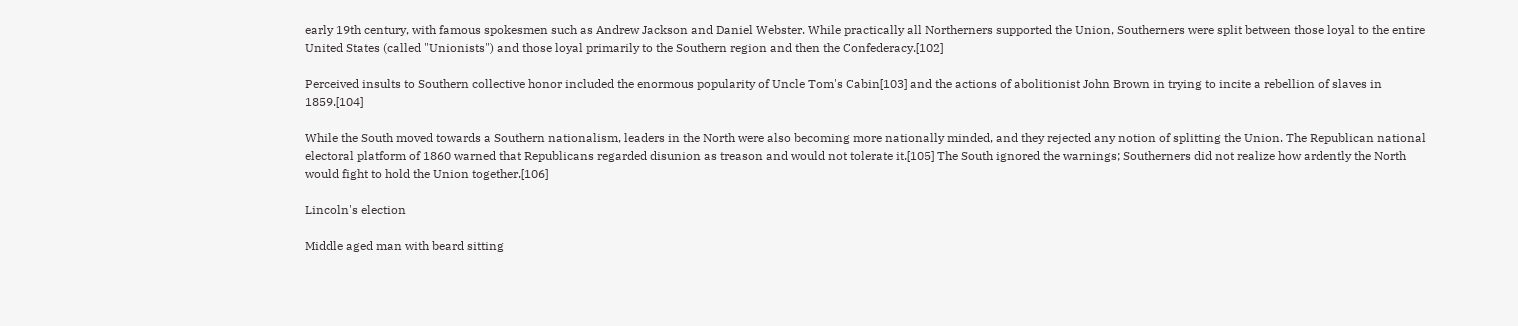early 19th century, with famous spokesmen such as Andrew Jackson and Daniel Webster. While practically all Northerners supported the Union, Southerners were split between those loyal to the entire United States (called "Unionists") and those loyal primarily to the Southern region and then the Confederacy.[102]

Perceived insults to Southern collective honor included the enormous popularity of Uncle Tom's Cabin[103] and the actions of abolitionist John Brown in trying to incite a rebellion of slaves in 1859.[104]

While the South moved towards a Southern nationalism, leaders in the North were also becoming more nationally minded, and they rejected any notion of splitting the Union. The Republican national electoral platform of 1860 warned that Republicans regarded disunion as treason and would not tolerate it.[105] The South ignored the warnings; Southerners did not realize how ardently the North would fight to hold the Union together.[106]

Lincoln's election

Middle aged man with beard sitting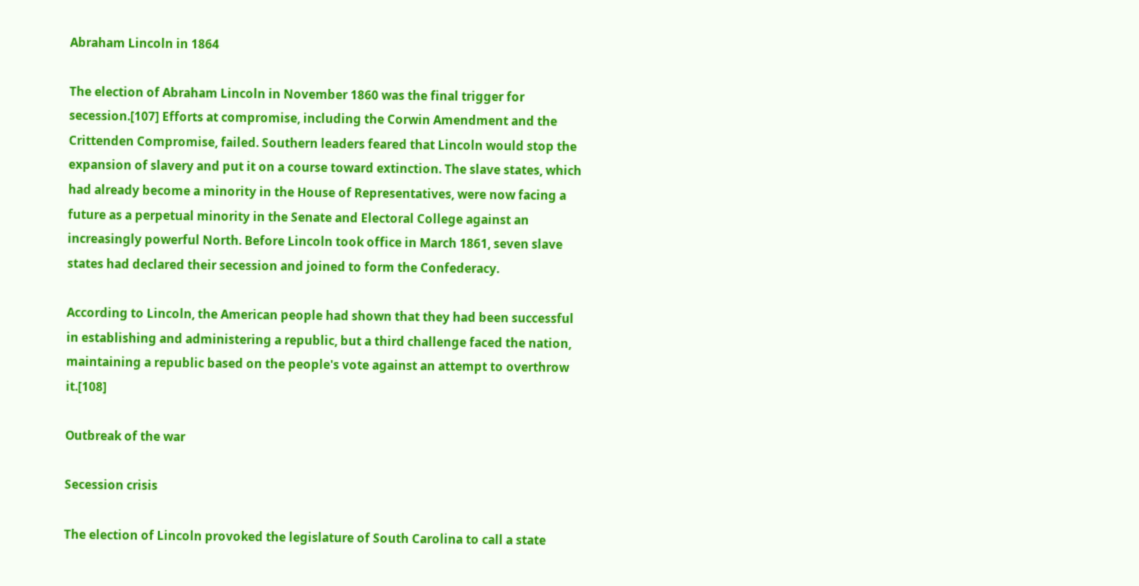Abraham Lincoln in 1864

The election of Abraham Lincoln in November 1860 was the final trigger for secession.[107] Efforts at compromise, including the Corwin Amendment and the Crittenden Compromise, failed. Southern leaders feared that Lincoln would stop the expansion of slavery and put it on a course toward extinction. The slave states, which had already become a minority in the House of Representatives, were now facing a future as a perpetual minority in the Senate and Electoral College against an increasingly powerful North. Before Lincoln took office in March 1861, seven slave states had declared their secession and joined to form the Confederacy.

According to Lincoln, the American people had shown that they had been successful in establishing and administering a republic, but a third challenge faced the nation, maintaining a republic based on the people's vote against an attempt to overthrow it.[108]

Outbreak of the war

Secession crisis

The election of Lincoln provoked the legislature of South Carolina to call a state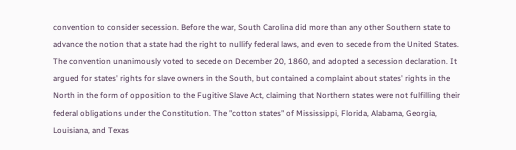convention to consider secession. Before the war, South Carolina did more than any other Southern state to advance the notion that a state had the right to nullify federal laws, and even to secede from the United States. The convention unanimously voted to secede on December 20, 1860, and adopted a secession declaration. It argued for states' rights for slave owners in the South, but contained a complaint about states' rights in the North in the form of opposition to the Fugitive Slave Act, claiming that Northern states were not fulfilling their federal obligations under the Constitution. The "cotton states" of Mississippi, Florida, Alabama, Georgia, Louisiana, and Texas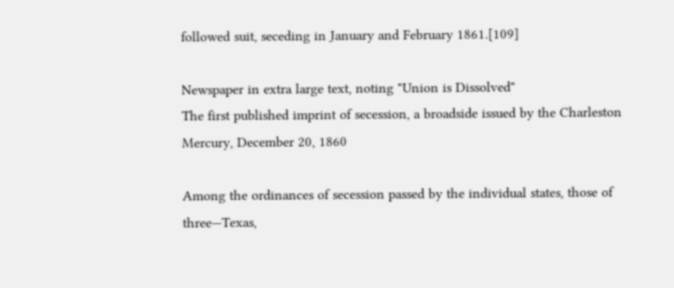followed suit, seceding in January and February 1861.[109]

Newspaper in extra large text, noting "Union is Dissolved"
The first published imprint of secession, a broadside issued by the Charleston Mercury, December 20, 1860

Among the ordinances of secession passed by the individual states, those of three—Texas,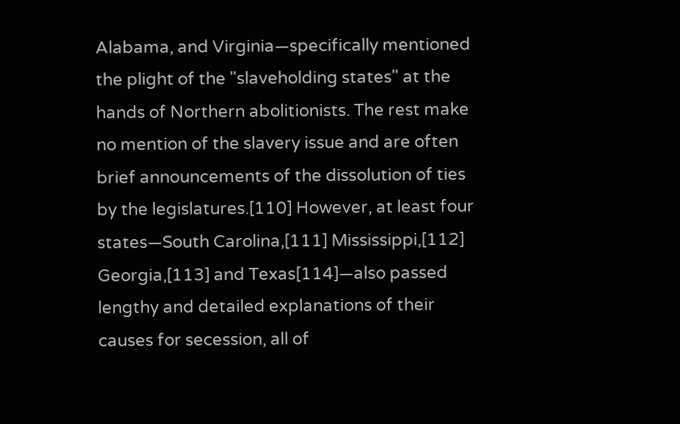Alabama, and Virginia—specifically mentioned the plight of the "slaveholding states" at the hands of Northern abolitionists. The rest make no mention of the slavery issue and are often brief announcements of the dissolution of ties by the legislatures.[110] However, at least four states—South Carolina,[111] Mississippi,[112] Georgia,[113] and Texas[114]—also passed lengthy and detailed explanations of their causes for secession, all of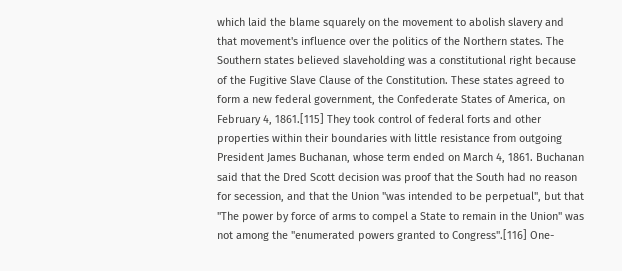which laid the blame squarely on the movement to abolish slavery and that movement's influence over the politics of the Northern states. The Southern states believed slaveholding was a constitutional right because of the Fugitive Slave Clause of the Constitution. These states agreed to form a new federal government, the Confederate States of America, on February 4, 1861.[115] They took control of federal forts and other properties within their boundaries with little resistance from outgoing President James Buchanan, whose term ended on March 4, 1861. Buchanan said that the Dred Scott decision was proof that the South had no reason for secession, and that the Union "was intended to be perpetual", but that "The power by force of arms to compel a State to remain in the Union" was not among the "enumerated powers granted to Congress".[116] One-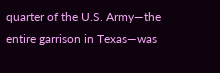quarter of the U.S. Army—the entire garrison in Texas—was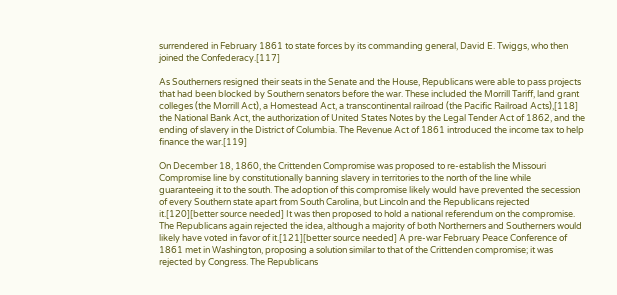surrendered in February 1861 to state forces by its commanding general, David E. Twiggs, who then joined the Confederacy.[117]

As Southerners resigned their seats in the Senate and the House, Republicans were able to pass projects that had been blocked by Southern senators before the war. These included the Morrill Tariff, land grant colleges (the Morrill Act), a Homestead Act, a transcontinental railroad (the Pacific Railroad Acts),[118] the National Bank Act, the authorization of United States Notes by the Legal Tender Act of 1862, and the ending of slavery in the District of Columbia. The Revenue Act of 1861 introduced the income tax to help finance the war.[119]

On December 18, 1860, the Crittenden Compromise was proposed to re-establish the Missouri Compromise line by constitutionally banning slavery in territories to the north of the line while guaranteeing it to the south. The adoption of this compromise likely would have prevented the secession of every Southern state apart from South Carolina, but Lincoln and the Republicans rejected it.[120][better source needed] It was then proposed to hold a national referendum on the compromise. The Republicans again rejected the idea, although a majority of both Northerners and Southerners would likely have voted in favor of it.[121][better source needed] A pre-war February Peace Conference of 1861 met in Washington, proposing a solution similar to that of the Crittenden compromise; it was rejected by Congress. The Republicans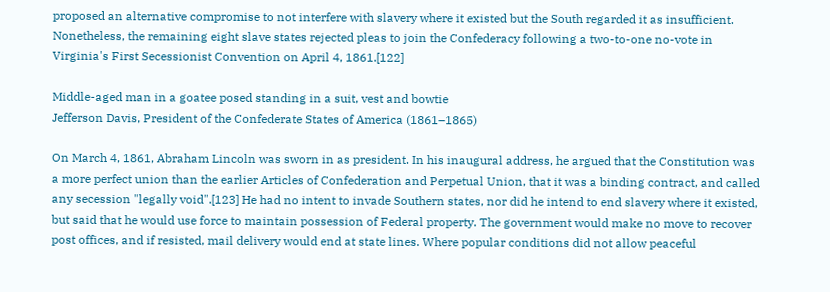proposed an alternative compromise to not interfere with slavery where it existed but the South regarded it as insufficient. Nonetheless, the remaining eight slave states rejected pleas to join the Confederacy following a two-to-one no-vote in Virginia's First Secessionist Convention on April 4, 1861.[122]

Middle-aged man in a goatee posed standing in a suit, vest and bowtie
Jefferson Davis, President of the Confederate States of America (1861–1865)

On March 4, 1861, Abraham Lincoln was sworn in as president. In his inaugural address, he argued that the Constitution was a more perfect union than the earlier Articles of Confederation and Perpetual Union, that it was a binding contract, and called any secession "legally void".[123] He had no intent to invade Southern states, nor did he intend to end slavery where it existed, but said that he would use force to maintain possession of Federal property. The government would make no move to recover post offices, and if resisted, mail delivery would end at state lines. Where popular conditions did not allow peaceful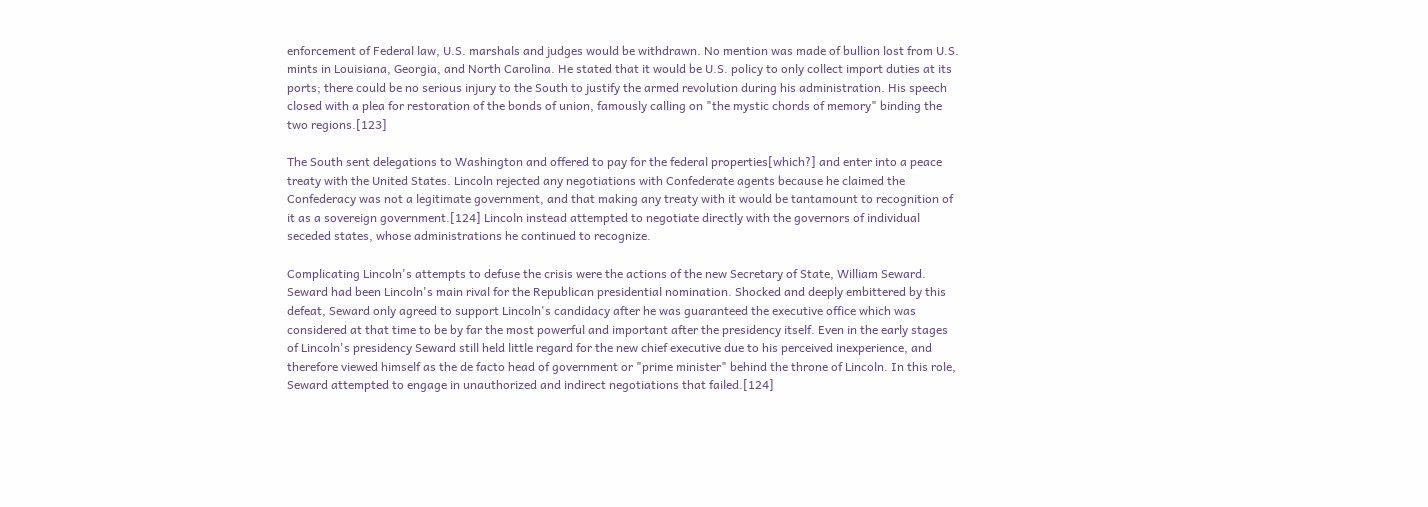enforcement of Federal law, U.S. marshals and judges would be withdrawn. No mention was made of bullion lost from U.S. mints in Louisiana, Georgia, and North Carolina. He stated that it would be U.S. policy to only collect import duties at its ports; there could be no serious injury to the South to justify the armed revolution during his administration. His speech closed with a plea for restoration of the bonds of union, famously calling on "the mystic chords of memory" binding the two regions.[123]

The South sent delegations to Washington and offered to pay for the federal properties[which?] and enter into a peace treaty with the United States. Lincoln rejected any negotiations with Confederate agents because he claimed the Confederacy was not a legitimate government, and that making any treaty with it would be tantamount to recognition of it as a sovereign government.[124] Lincoln instead attempted to negotiate directly with the governors of individual seceded states, whose administrations he continued to recognize.

Complicating Lincoln's attempts to defuse the crisis were the actions of the new Secretary of State, William Seward. Seward had been Lincoln's main rival for the Republican presidential nomination. Shocked and deeply embittered by this defeat, Seward only agreed to support Lincoln's candidacy after he was guaranteed the executive office which was considered at that time to be by far the most powerful and important after the presidency itself. Even in the early stages of Lincoln's presidency Seward still held little regard for the new chief executive due to his perceived inexperience, and therefore viewed himself as the de facto head of government or "prime minister" behind the throne of Lincoln. In this role, Seward attempted to engage in unauthorized and indirect negotiations that failed.[124]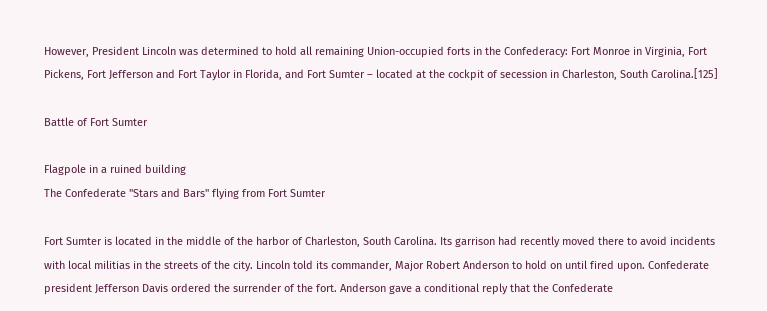However, President Lincoln was determined to hold all remaining Union-occupied forts in the Confederacy: Fort Monroe in Virginia, Fort Pickens, Fort Jefferson and Fort Taylor in Florida, and Fort Sumter – located at the cockpit of secession in Charleston, South Carolina.[125]

Battle of Fort Sumter

Flagpole in a ruined building
The Confederate "Stars and Bars" flying from Fort Sumter

Fort Sumter is located in the middle of the harbor of Charleston, South Carolina. Its garrison had recently moved there to avoid incidents with local militias in the streets of the city. Lincoln told its commander, Major Robert Anderson to hold on until fired upon. Confederate president Jefferson Davis ordered the surrender of the fort. Anderson gave a conditional reply that the Confederate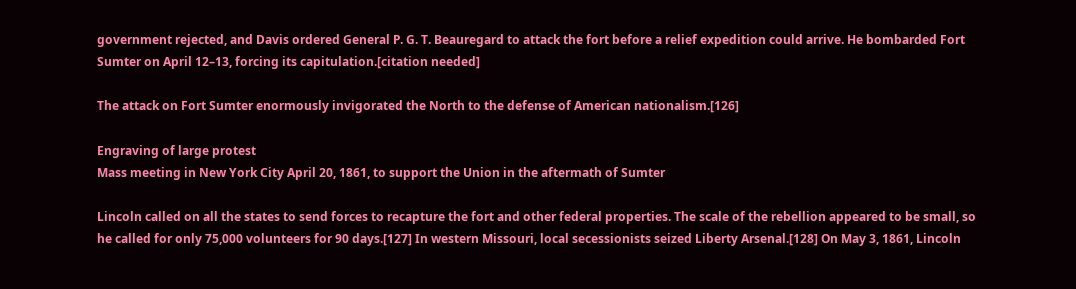government rejected, and Davis ordered General P. G. T. Beauregard to attack the fort before a relief expedition could arrive. He bombarded Fort Sumter on April 12–13, forcing its capitulation.[citation needed]

The attack on Fort Sumter enormously invigorated the North to the defense of American nationalism.[126]

Engraving of large protest
Mass meeting in New York City April 20, 1861, to support the Union in the aftermath of Sumter

Lincoln called on all the states to send forces to recapture the fort and other federal properties. The scale of the rebellion appeared to be small, so he called for only 75,000 volunteers for 90 days.[127] In western Missouri, local secessionists seized Liberty Arsenal.[128] On May 3, 1861, Lincoln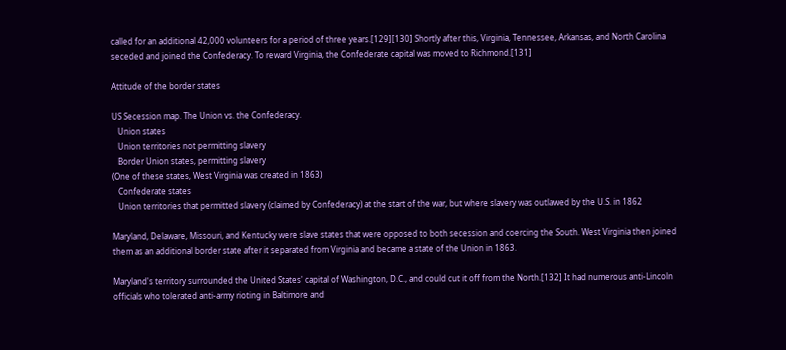called for an additional 42,000 volunteers for a period of three years.[129][130] Shortly after this, Virginia, Tennessee, Arkansas, and North Carolina seceded and joined the Confederacy. To reward Virginia, the Confederate capital was moved to Richmond.[131]

Attitude of the border states

US Secession map. The Union vs. the Confederacy.
   Union states
   Union territories not permitting slavery
   Border Union states, permitting slavery
(One of these states, West Virginia was created in 1863)
   Confederate states
   Union territories that permitted slavery (claimed by Confederacy) at the start of the war, but where slavery was outlawed by the U.S. in 1862

Maryland, Delaware, Missouri, and Kentucky were slave states that were opposed to both secession and coercing the South. West Virginia then joined them as an additional border state after it separated from Virginia and became a state of the Union in 1863.

Maryland's territory surrounded the United States' capital of Washington, D.C., and could cut it off from the North.[132] It had numerous anti-Lincoln officials who tolerated anti-army rioting in Baltimore and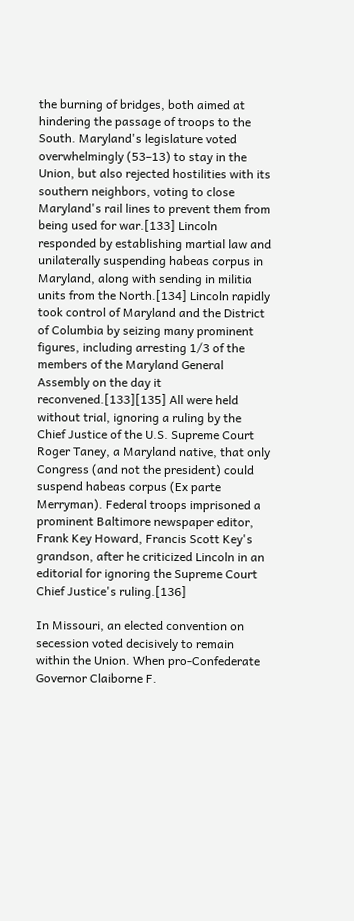the burning of bridges, both aimed at hindering the passage of troops to the South. Maryland's legislature voted overwhelmingly (53–13) to stay in the Union, but also rejected hostilities with its southern neighbors, voting to close Maryland's rail lines to prevent them from being used for war.[133] Lincoln responded by establishing martial law and unilaterally suspending habeas corpus in Maryland, along with sending in militia units from the North.[134] Lincoln rapidly took control of Maryland and the District of Columbia by seizing many prominent figures, including arresting 1/3 of the members of the Maryland General Assembly on the day it reconvened.[133][135] All were held without trial, ignoring a ruling by the Chief Justice of the U.S. Supreme Court Roger Taney, a Maryland native, that only Congress (and not the president) could suspend habeas corpus (Ex parte Merryman). Federal troops imprisoned a prominent Baltimore newspaper editor, Frank Key Howard, Francis Scott Key's grandson, after he criticized Lincoln in an editorial for ignoring the Supreme Court Chief Justice's ruling.[136]

In Missouri, an elected convention on secession voted decisively to remain within the Union. When pro-Confederate Governor Claiborne F.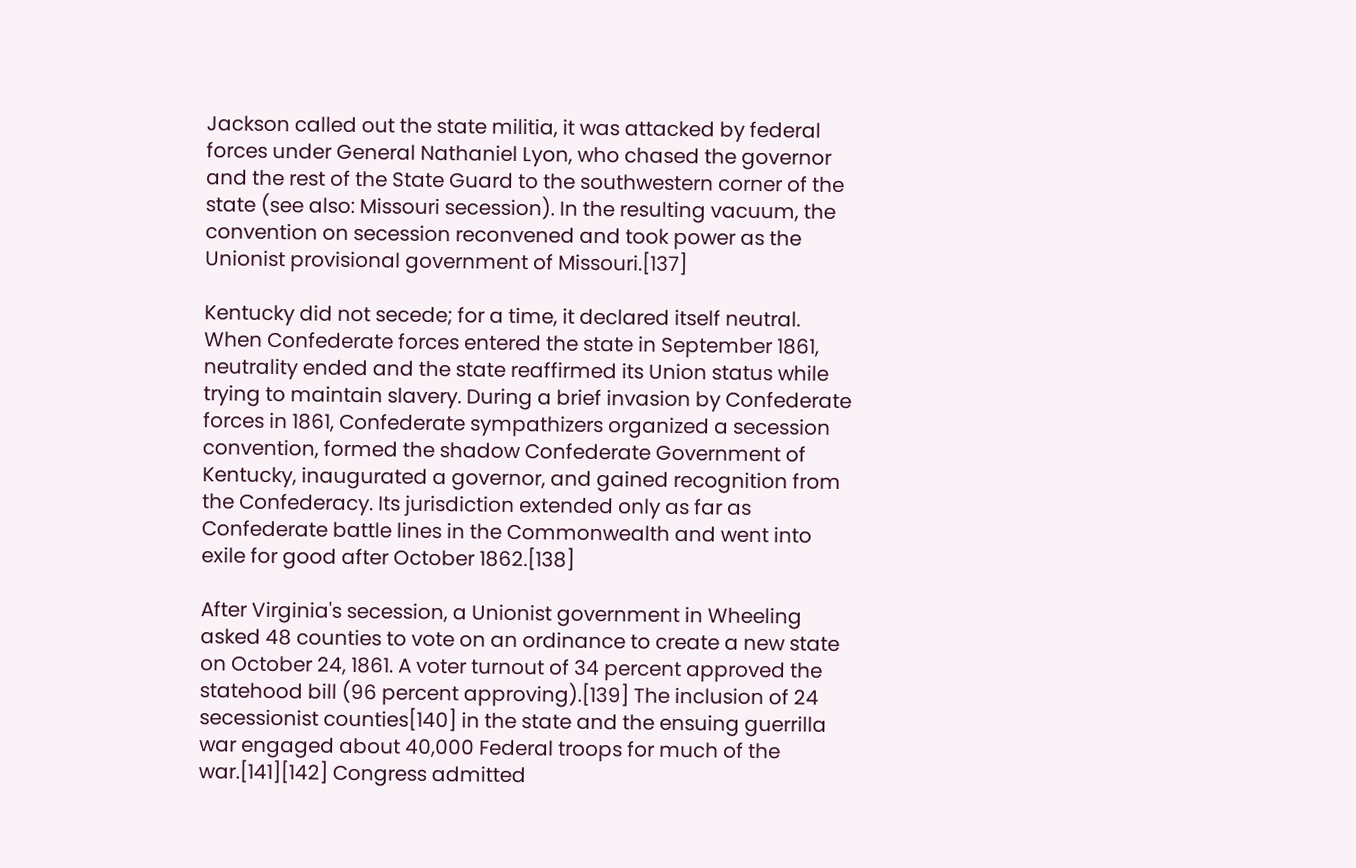Jackson called out the state militia, it was attacked by federal forces under General Nathaniel Lyon, who chased the governor and the rest of the State Guard to the southwestern corner of the state (see also: Missouri secession). In the resulting vacuum, the convention on secession reconvened and took power as the Unionist provisional government of Missouri.[137]

Kentucky did not secede; for a time, it declared itself neutral. When Confederate forces entered the state in September 1861, neutrality ended and the state reaffirmed its Union status while trying to maintain slavery. During a brief invasion by Confederate forces in 1861, Confederate sympathizers organized a secession convention, formed the shadow Confederate Government of Kentucky, inaugurated a governor, and gained recognition from the Confederacy. Its jurisdiction extended only as far as Confederate battle lines in the Commonwealth and went into exile for good after October 1862.[138]

After Virginia's secession, a Unionist government in Wheeling asked 48 counties to vote on an ordinance to create a new state on October 24, 1861. A voter turnout of 34 percent approved the statehood bill (96 percent approving).[139] The inclusion of 24 secessionist counties[140] in the state and the ensuing guerrilla war engaged about 40,000 Federal troops for much of the war.[141][142] Congress admitted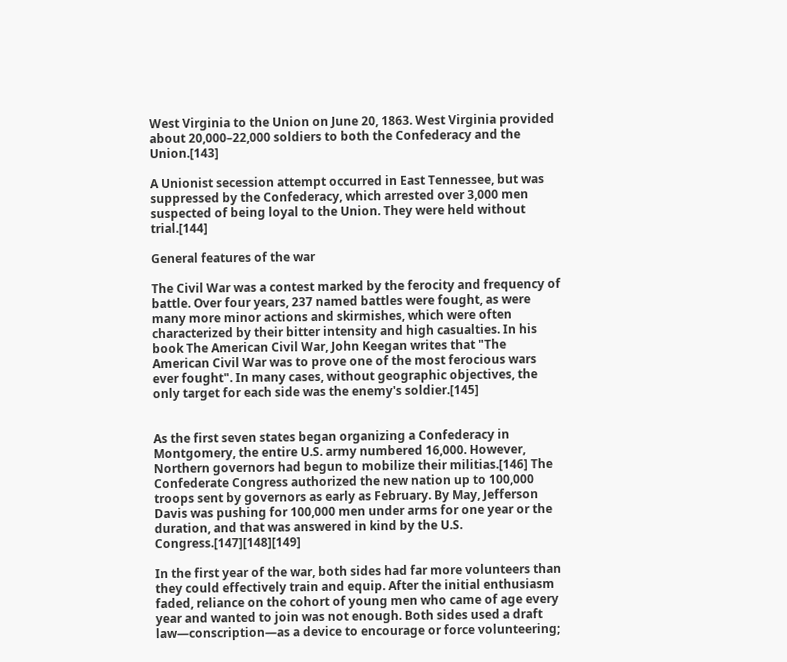West Virginia to the Union on June 20, 1863. West Virginia provided about 20,000–22,000 soldiers to both the Confederacy and the Union.[143]

A Unionist secession attempt occurred in East Tennessee, but was suppressed by the Confederacy, which arrested over 3,000 men suspected of being loyal to the Union. They were held without trial.[144]

General features of the war

The Civil War was a contest marked by the ferocity and frequency of battle. Over four years, 237 named battles were fought, as were many more minor actions and skirmishes, which were often characterized by their bitter intensity and high casualties. In his book The American Civil War, John Keegan writes that "The American Civil War was to prove one of the most ferocious wars ever fought". In many cases, without geographic objectives, the only target for each side was the enemy's soldier.[145]


As the first seven states began organizing a Confederacy in Montgomery, the entire U.S. army numbered 16,000. However, Northern governors had begun to mobilize their militias.[146] The Confederate Congress authorized the new nation up to 100,000 troops sent by governors as early as February. By May, Jefferson Davis was pushing for 100,000 men under arms for one year or the duration, and that was answered in kind by the U.S. Congress.[147][148][149]

In the first year of the war, both sides had far more volunteers than they could effectively train and equip. After the initial enthusiasm faded, reliance on the cohort of young men who came of age every year and wanted to join was not enough. Both sides used a draft law—conscription—as a device to encourage or force volunteering;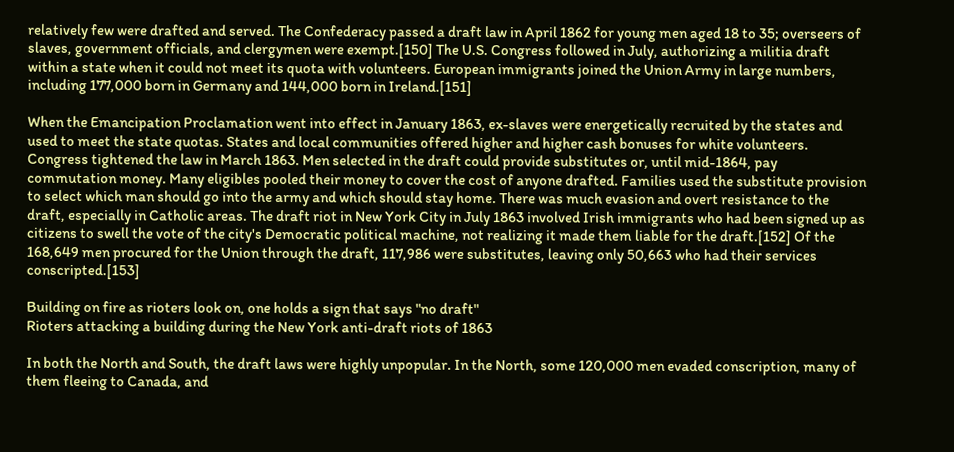relatively few were drafted and served. The Confederacy passed a draft law in April 1862 for young men aged 18 to 35; overseers of slaves, government officials, and clergymen were exempt.[150] The U.S. Congress followed in July, authorizing a militia draft within a state when it could not meet its quota with volunteers. European immigrants joined the Union Army in large numbers, including 177,000 born in Germany and 144,000 born in Ireland.[151]

When the Emancipation Proclamation went into effect in January 1863, ex-slaves were energetically recruited by the states and used to meet the state quotas. States and local communities offered higher and higher cash bonuses for white volunteers. Congress tightened the law in March 1863. Men selected in the draft could provide substitutes or, until mid-1864, pay commutation money. Many eligibles pooled their money to cover the cost of anyone drafted. Families used the substitute provision to select which man should go into the army and which should stay home. There was much evasion and overt resistance to the draft, especially in Catholic areas. The draft riot in New York City in July 1863 involved Irish immigrants who had been signed up as citizens to swell the vote of the city's Democratic political machine, not realizing it made them liable for the draft.[152] Of the 168,649 men procured for the Union through the draft, 117,986 were substitutes, leaving only 50,663 who had their services conscripted.[153]

Building on fire as rioters look on, one holds a sign that says "no draft"
Rioters attacking a building during the New York anti-draft riots of 1863

In both the North and South, the draft laws were highly unpopular. In the North, some 120,000 men evaded conscription, many of them fleeing to Canada, and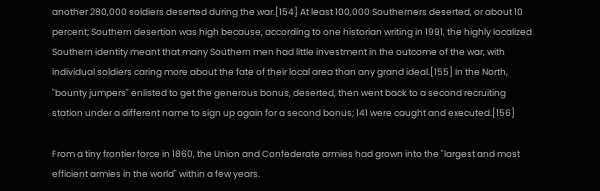another 280,000 soldiers deserted during the war.[154] At least 100,000 Southerners deserted, or about 10 percent; Southern desertion was high because, according to one historian writing in 1991, the highly localized Southern identity meant that many Southern men had little investment in the outcome of the war, with individual soldiers caring more about the fate of their local area than any grand ideal.[155] In the North, "bounty jumpers" enlisted to get the generous bonus, deserted, then went back to a second recruiting station under a different name to sign up again for a second bonus; 141 were caught and executed.[156]

From a tiny frontier force in 1860, the Union and Confederate armies had grown into the "largest and most efficient armies in the world" within a few years.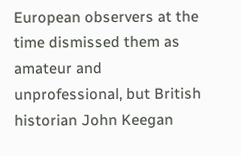European observers at the time dismissed them as amateur and unprofessional, but British historian John Keegan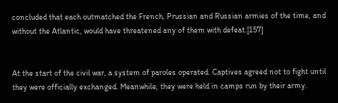concluded that each outmatched the French, Prussian and Russian armies of the time, and without the Atlantic, would have threatened any of them with defeat.[157]


At the start of the civil war, a system of paroles operated. Captives agreed not to fight until they were officially exchanged. Meanwhile, they were held in camps run by their army.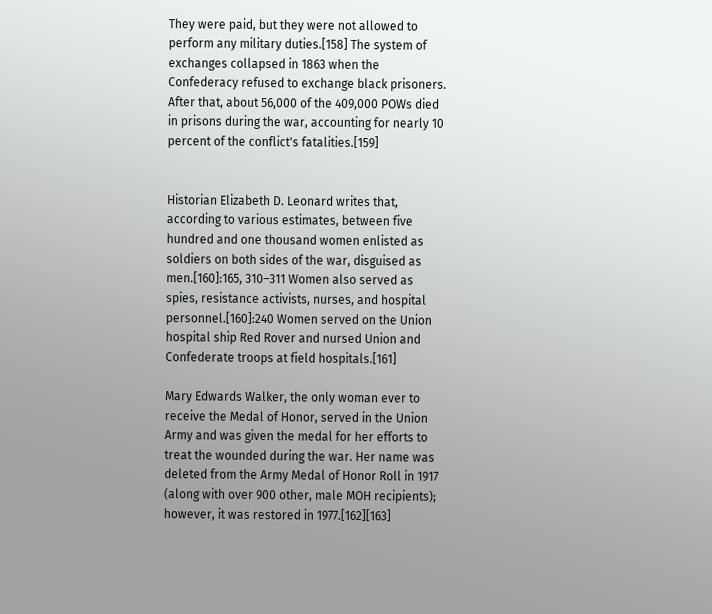They were paid, but they were not allowed to perform any military duties.[158] The system of exchanges collapsed in 1863 when the Confederacy refused to exchange black prisoners. After that, about 56,000 of the 409,000 POWs died in prisons during the war, accounting for nearly 10 percent of the conflict's fatalities.[159]


Historian Elizabeth D. Leonard writes that, according to various estimates, between five hundred and one thousand women enlisted as soldiers on both sides of the war, disguised as men.[160]:165, 310–311 Women also served as spies, resistance activists, nurses, and hospital personnel.[160]:240 Women served on the Union hospital ship Red Rover and nursed Union and Confederate troops at field hospitals.[161]

Mary Edwards Walker, the only woman ever to receive the Medal of Honor, served in the Union Army and was given the medal for her efforts to treat the wounded during the war. Her name was deleted from the Army Medal of Honor Roll in 1917 (along with over 900 other, male MOH recipients); however, it was restored in 1977.[162][163]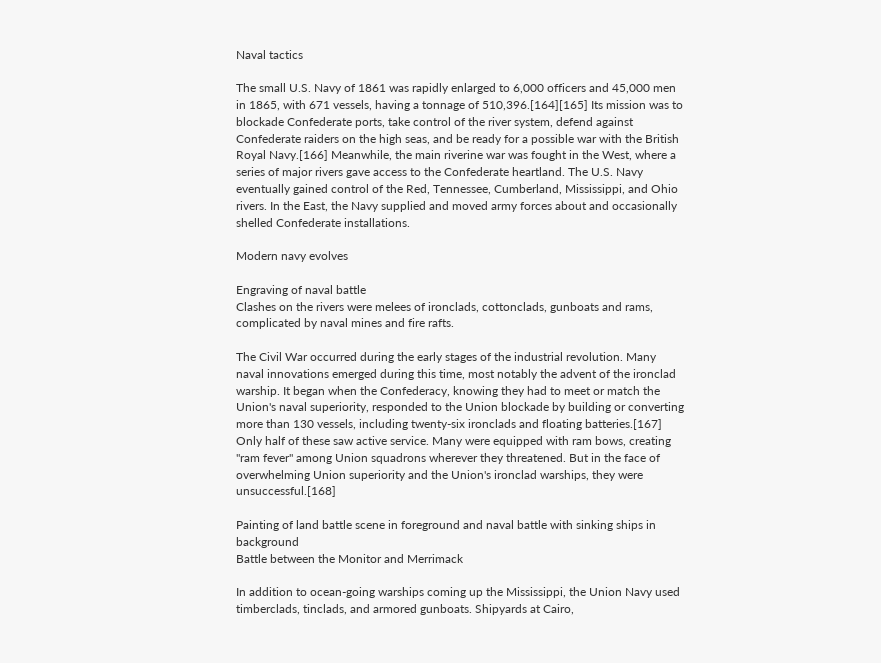Naval tactics

The small U.S. Navy of 1861 was rapidly enlarged to 6,000 officers and 45,000 men in 1865, with 671 vessels, having a tonnage of 510,396.[164][165] Its mission was to blockade Confederate ports, take control of the river system, defend against Confederate raiders on the high seas, and be ready for a possible war with the British Royal Navy.[166] Meanwhile, the main riverine war was fought in the West, where a series of major rivers gave access to the Confederate heartland. The U.S. Navy eventually gained control of the Red, Tennessee, Cumberland, Mississippi, and Ohio rivers. In the East, the Navy supplied and moved army forces about and occasionally shelled Confederate installations.

Modern navy evolves

Engraving of naval battle
Clashes on the rivers were melees of ironclads, cottonclads, gunboats and rams, complicated by naval mines and fire rafts.

The Civil War occurred during the early stages of the industrial revolution. Many naval innovations emerged during this time, most notably the advent of the ironclad warship. It began when the Confederacy, knowing they had to meet or match the Union's naval superiority, responded to the Union blockade by building or converting more than 130 vessels, including twenty-six ironclads and floating batteries.[167] Only half of these saw active service. Many were equipped with ram bows, creating "ram fever" among Union squadrons wherever they threatened. But in the face of overwhelming Union superiority and the Union's ironclad warships, they were unsuccessful.[168]

Painting of land battle scene in foreground and naval battle with sinking ships in background
Battle between the Monitor and Merrimack

In addition to ocean-going warships coming up the Mississippi, the Union Navy used timberclads, tinclads, and armored gunboats. Shipyards at Cairo,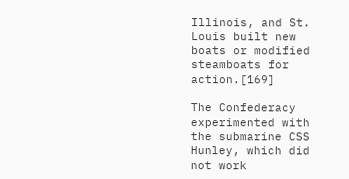Illinois, and St. Louis built new boats or modified steamboats for action.[169]

The Confederacy experimented with the submarine CSS Hunley, which did not work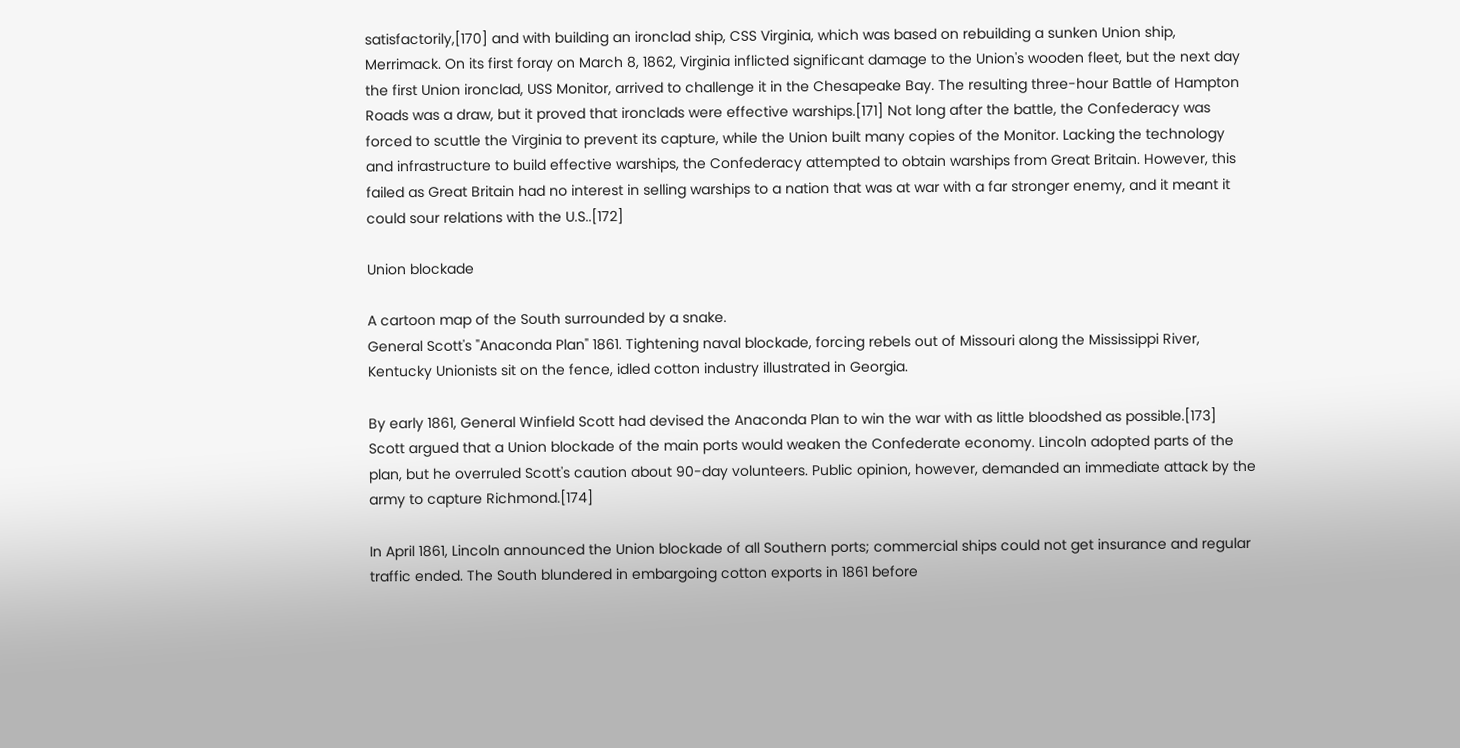satisfactorily,[170] and with building an ironclad ship, CSS Virginia, which was based on rebuilding a sunken Union ship, Merrimack. On its first foray on March 8, 1862, Virginia inflicted significant damage to the Union's wooden fleet, but the next day the first Union ironclad, USS Monitor, arrived to challenge it in the Chesapeake Bay. The resulting three-hour Battle of Hampton Roads was a draw, but it proved that ironclads were effective warships.[171] Not long after the battle, the Confederacy was forced to scuttle the Virginia to prevent its capture, while the Union built many copies of the Monitor. Lacking the technology and infrastructure to build effective warships, the Confederacy attempted to obtain warships from Great Britain. However, this failed as Great Britain had no interest in selling warships to a nation that was at war with a far stronger enemy, and it meant it could sour relations with the U.S..[172]

Union blockade

A cartoon map of the South surrounded by a snake.
General Scott's "Anaconda Plan" 1861. Tightening naval blockade, forcing rebels out of Missouri along the Mississippi River, Kentucky Unionists sit on the fence, idled cotton industry illustrated in Georgia.

By early 1861, General Winfield Scott had devised the Anaconda Plan to win the war with as little bloodshed as possible.[173] Scott argued that a Union blockade of the main ports would weaken the Confederate economy. Lincoln adopted parts of the plan, but he overruled Scott's caution about 90-day volunteers. Public opinion, however, demanded an immediate attack by the army to capture Richmond.[174]

In April 1861, Lincoln announced the Union blockade of all Southern ports; commercial ships could not get insurance and regular traffic ended. The South blundered in embargoing cotton exports in 1861 before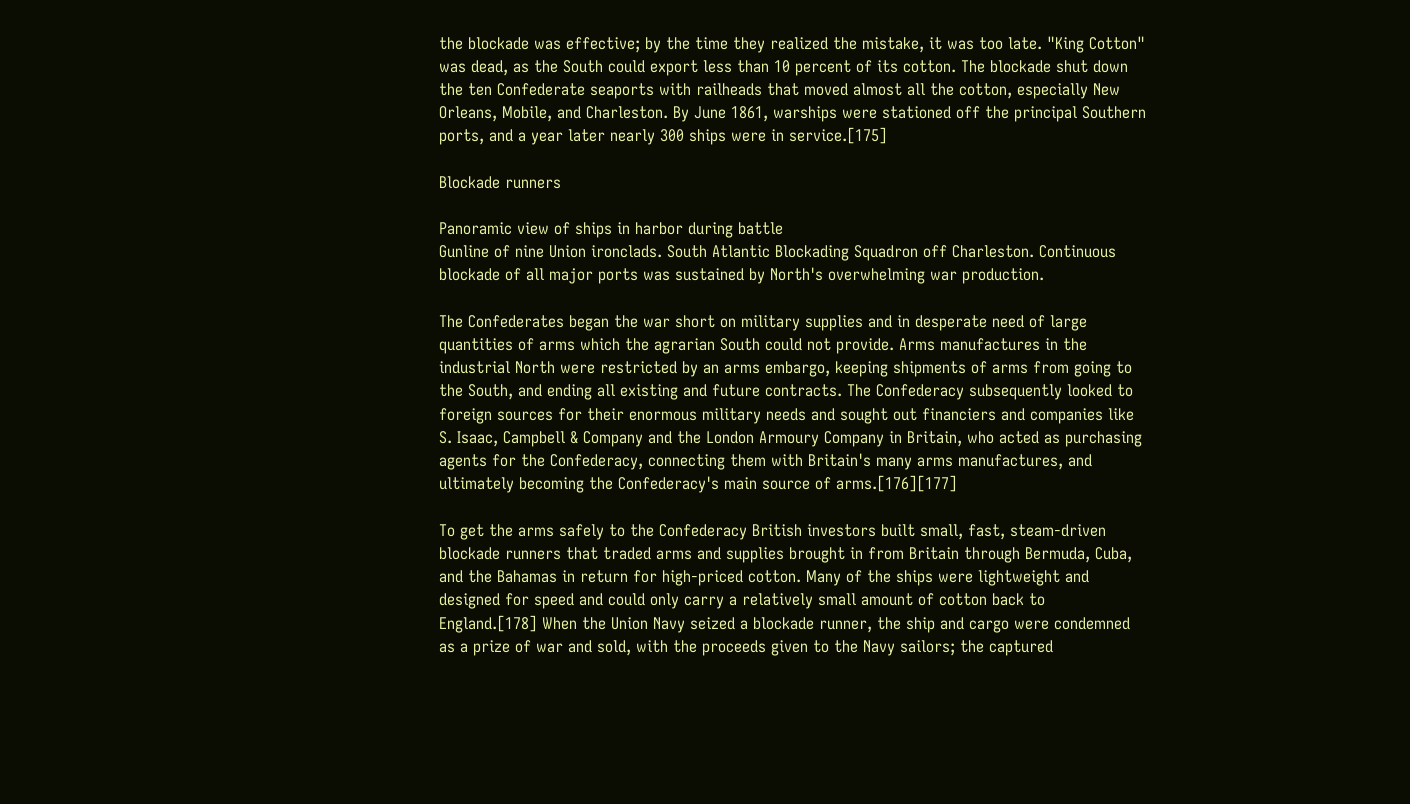the blockade was effective; by the time they realized the mistake, it was too late. "King Cotton" was dead, as the South could export less than 10 percent of its cotton. The blockade shut down the ten Confederate seaports with railheads that moved almost all the cotton, especially New Orleans, Mobile, and Charleston. By June 1861, warships were stationed off the principal Southern ports, and a year later nearly 300 ships were in service.[175]

Blockade runners

Panoramic view of ships in harbor during battle
Gunline of nine Union ironclads. South Atlantic Blockading Squadron off Charleston. Continuous blockade of all major ports was sustained by North's overwhelming war production.

The Confederates began the war short on military supplies and in desperate need of large quantities of arms which the agrarian South could not provide. Arms manufactures in the industrial North were restricted by an arms embargo, keeping shipments of arms from going to the South, and ending all existing and future contracts. The Confederacy subsequently looked to foreign sources for their enormous military needs and sought out financiers and companies like S. Isaac, Campbell & Company and the London Armoury Company in Britain, who acted as purchasing agents for the Confederacy, connecting them with Britain's many arms manufactures, and ultimately becoming the Confederacy's main source of arms.[176][177]

To get the arms safely to the Confederacy British investors built small, fast, steam-driven blockade runners that traded arms and supplies brought in from Britain through Bermuda, Cuba, and the Bahamas in return for high-priced cotton. Many of the ships were lightweight and designed for speed and could only carry a relatively small amount of cotton back to England.[178] When the Union Navy seized a blockade runner, the ship and cargo were condemned as a prize of war and sold, with the proceeds given to the Navy sailors; the captured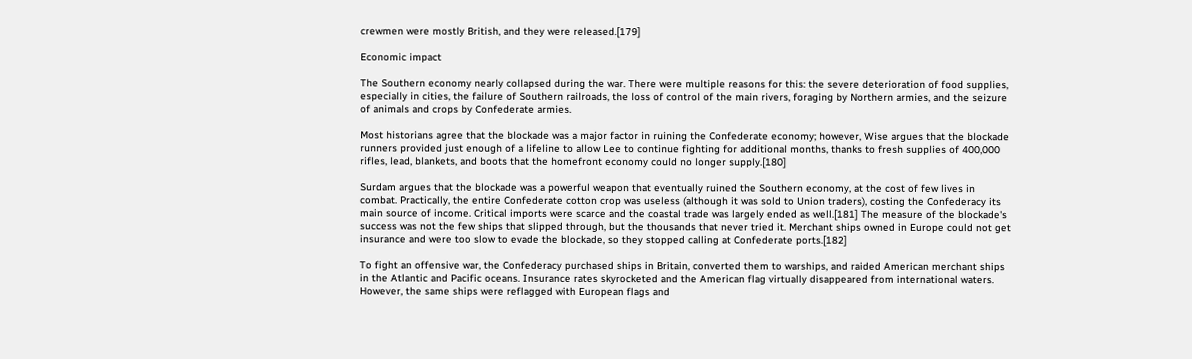crewmen were mostly British, and they were released.[179]

Economic impact

The Southern economy nearly collapsed during the war. There were multiple reasons for this: the severe deterioration of food supplies, especially in cities, the failure of Southern railroads, the loss of control of the main rivers, foraging by Northern armies, and the seizure of animals and crops by Confederate armies.

Most historians agree that the blockade was a major factor in ruining the Confederate economy; however, Wise argues that the blockade runners provided just enough of a lifeline to allow Lee to continue fighting for additional months, thanks to fresh supplies of 400,000 rifles, lead, blankets, and boots that the homefront economy could no longer supply.[180]

Surdam argues that the blockade was a powerful weapon that eventually ruined the Southern economy, at the cost of few lives in combat. Practically, the entire Confederate cotton crop was useless (although it was sold to Union traders), costing the Confederacy its main source of income. Critical imports were scarce and the coastal trade was largely ended as well.[181] The measure of the blockade's success was not the few ships that slipped through, but the thousands that never tried it. Merchant ships owned in Europe could not get insurance and were too slow to evade the blockade, so they stopped calling at Confederate ports.[182]

To fight an offensive war, the Confederacy purchased ships in Britain, converted them to warships, and raided American merchant ships in the Atlantic and Pacific oceans. Insurance rates skyrocketed and the American flag virtually disappeared from international waters. However, the same ships were reflagged with European flags and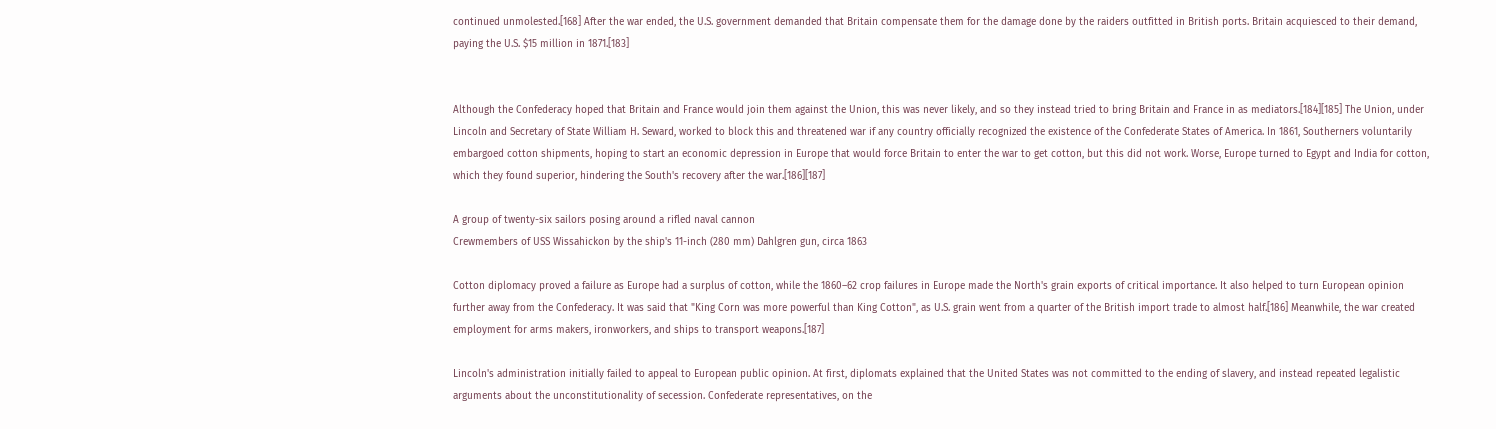continued unmolested.[168] After the war ended, the U.S. government demanded that Britain compensate them for the damage done by the raiders outfitted in British ports. Britain acquiesced to their demand, paying the U.S. $15 million in 1871.[183]


Although the Confederacy hoped that Britain and France would join them against the Union, this was never likely, and so they instead tried to bring Britain and France in as mediators.[184][185] The Union, under Lincoln and Secretary of State William H. Seward, worked to block this and threatened war if any country officially recognized the existence of the Confederate States of America. In 1861, Southerners voluntarily embargoed cotton shipments, hoping to start an economic depression in Europe that would force Britain to enter the war to get cotton, but this did not work. Worse, Europe turned to Egypt and India for cotton, which they found superior, hindering the South's recovery after the war.[186][187]

A group of twenty-six sailors posing around a rifled naval cannon
Crewmembers of USS Wissahickon by the ship's 11-inch (280 mm) Dahlgren gun, circa 1863

Cotton diplomacy proved a failure as Europe had a surplus of cotton, while the 1860–62 crop failures in Europe made the North's grain exports of critical importance. It also helped to turn European opinion further away from the Confederacy. It was said that "King Corn was more powerful than King Cotton", as U.S. grain went from a quarter of the British import trade to almost half.[186] Meanwhile, the war created employment for arms makers, ironworkers, and ships to transport weapons.[187]

Lincoln's administration initially failed to appeal to European public opinion. At first, diplomats explained that the United States was not committed to the ending of slavery, and instead repeated legalistic arguments about the unconstitutionality of secession. Confederate representatives, on the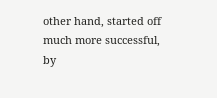other hand, started off much more successful, by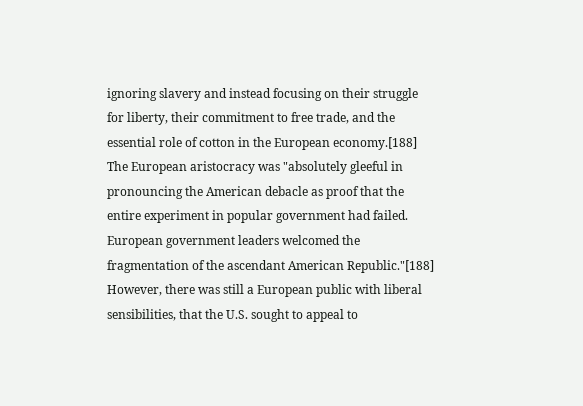ignoring slavery and instead focusing on their struggle for liberty, their commitment to free trade, and the essential role of cotton in the European economy.[188] The European aristocracy was "absolutely gleeful in pronouncing the American debacle as proof that the entire experiment in popular government had failed. European government leaders welcomed the fragmentation of the ascendant American Republic."[188] However, there was still a European public with liberal sensibilities, that the U.S. sought to appeal to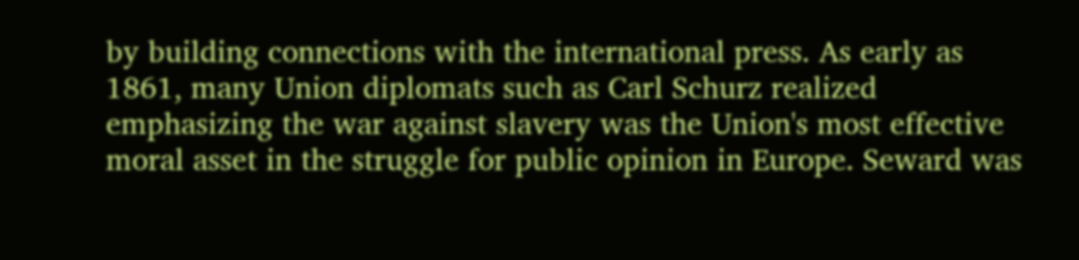by building connections with the international press. As early as 1861, many Union diplomats such as Carl Schurz realized emphasizing the war against slavery was the Union's most effective moral asset in the struggle for public opinion in Europe. Seward was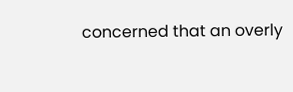concerned that an overly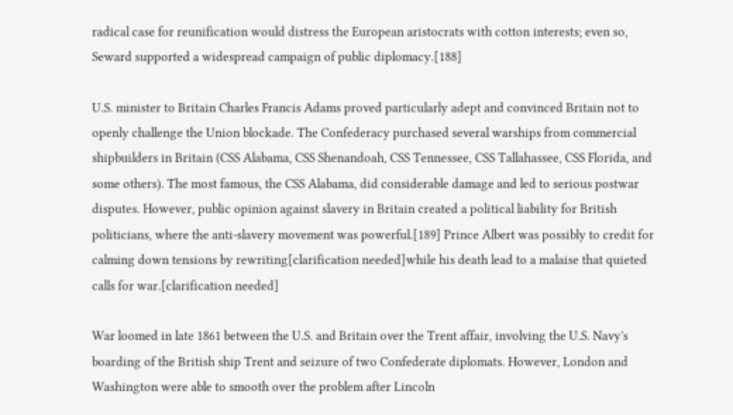radical case for reunification would distress the European aristocrats with cotton interests; even so, Seward supported a widespread campaign of public diplomacy.[188]

U.S. minister to Britain Charles Francis Adams proved particularly adept and convinced Britain not to openly challenge the Union blockade. The Confederacy purchased several warships from commercial shipbuilders in Britain (CSS Alabama, CSS Shenandoah, CSS Tennessee, CSS Tallahassee, CSS Florida, and some others). The most famous, the CSS Alabama, did considerable damage and led to serious postwar disputes. However, public opinion against slavery in Britain created a political liability for British politicians, where the anti-slavery movement was powerful.[189] Prince Albert was possibly to credit for calming down tensions by rewriting[clarification needed]while his death lead to a malaise that quieted calls for war.[clarification needed]

War loomed in late 1861 between the U.S. and Britain over the Trent affair, involving the U.S. Navy's boarding of the British ship Trent and seizure of two Confederate diplomats. However, London and Washington were able to smooth over the problem after Lincoln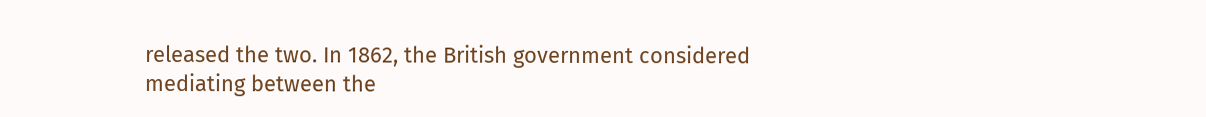released the two. In 1862, the British government considered mediating between the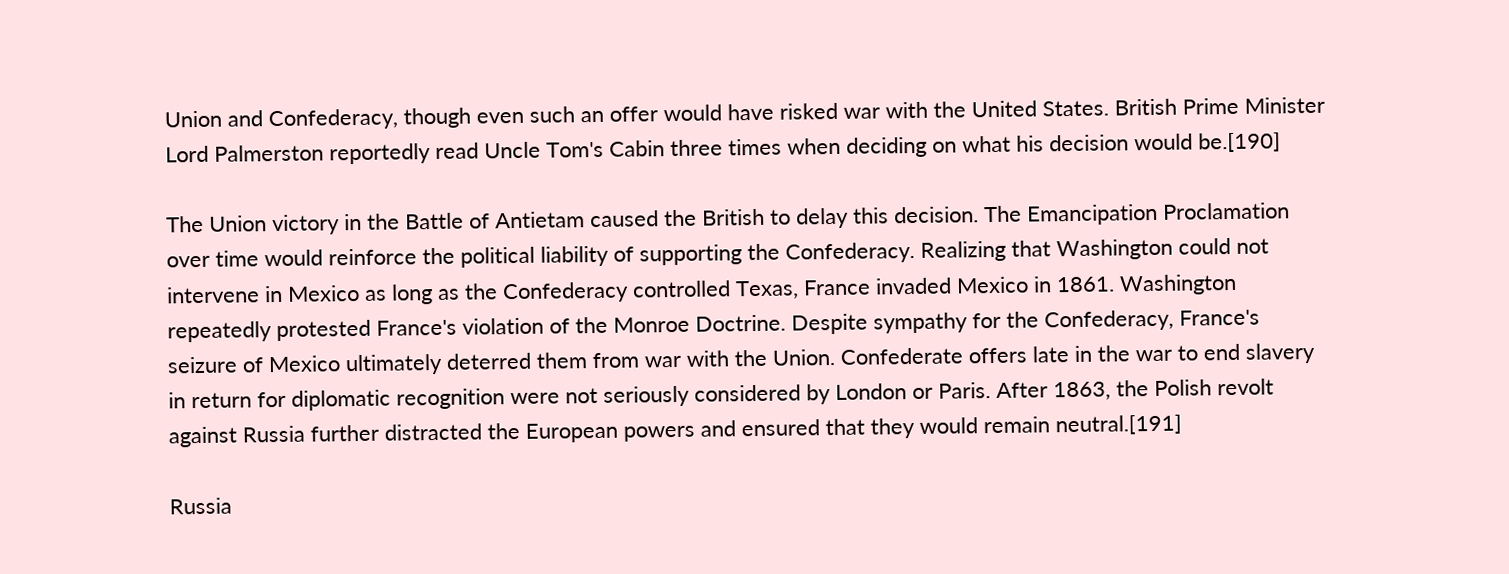Union and Confederacy, though even such an offer would have risked war with the United States. British Prime Minister Lord Palmerston reportedly read Uncle Tom's Cabin three times when deciding on what his decision would be.[190]

The Union victory in the Battle of Antietam caused the British to delay this decision. The Emancipation Proclamation over time would reinforce the political liability of supporting the Confederacy. Realizing that Washington could not intervene in Mexico as long as the Confederacy controlled Texas, France invaded Mexico in 1861. Washington repeatedly protested France's violation of the Monroe Doctrine. Despite sympathy for the Confederacy, France's seizure of Mexico ultimately deterred them from war with the Union. Confederate offers late in the war to end slavery in return for diplomatic recognition were not seriously considered by London or Paris. After 1863, the Polish revolt against Russia further distracted the European powers and ensured that they would remain neutral.[191]

Russia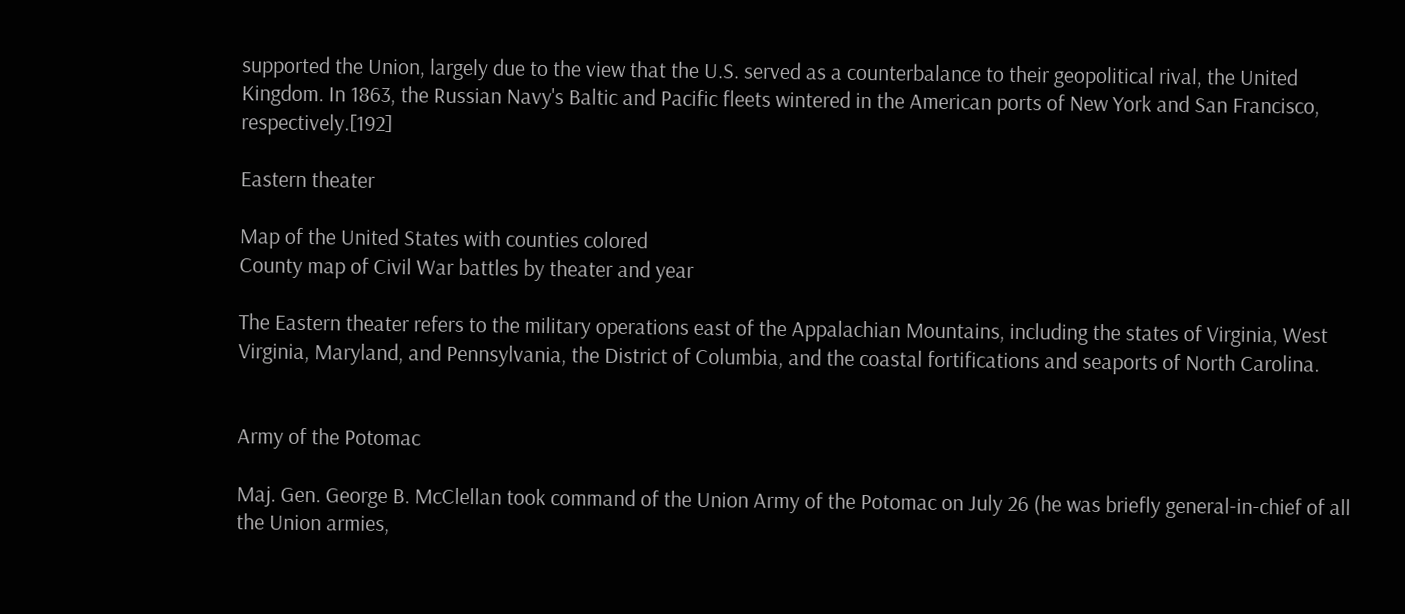supported the Union, largely due to the view that the U.S. served as a counterbalance to their geopolitical rival, the United Kingdom. In 1863, the Russian Navy's Baltic and Pacific fleets wintered in the American ports of New York and San Francisco, respectively.[192]

Eastern theater

Map of the United States with counties colored
County map of Civil War battles by theater and year

The Eastern theater refers to the military operations east of the Appalachian Mountains, including the states of Virginia, West Virginia, Maryland, and Pennsylvania, the District of Columbia, and the coastal fortifications and seaports of North Carolina.


Army of the Potomac

Maj. Gen. George B. McClellan took command of the Union Army of the Potomac on July 26 (he was briefly general-in-chief of all the Union armies,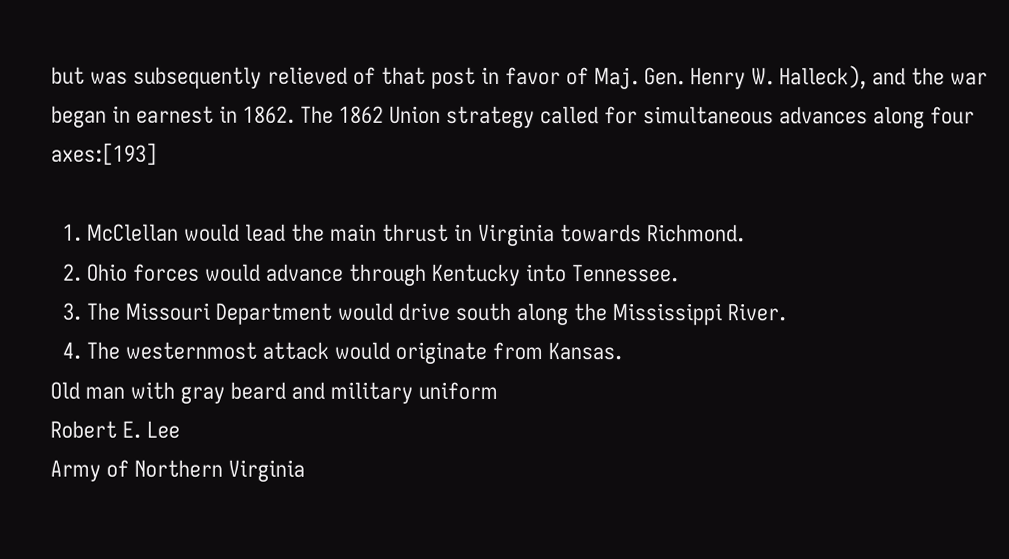but was subsequently relieved of that post in favor of Maj. Gen. Henry W. Halleck), and the war began in earnest in 1862. The 1862 Union strategy called for simultaneous advances along four axes:[193]

  1. McClellan would lead the main thrust in Virginia towards Richmond.
  2. Ohio forces would advance through Kentucky into Tennessee.
  3. The Missouri Department would drive south along the Mississippi River.
  4. The westernmost attack would originate from Kansas.
Old man with gray beard and military uniform
Robert E. Lee
Army of Northern Virginia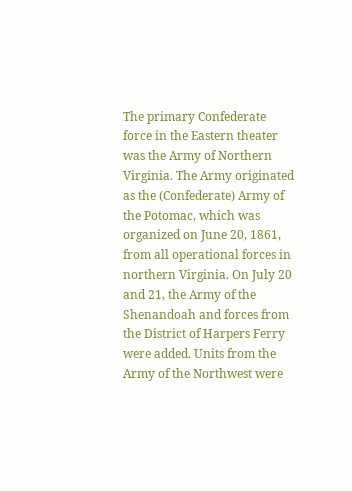The primary Confederate force in the Eastern theater was the Army of Northern Virginia. The Army originated as the (Confederate) Army of the Potomac, which was organized on June 20, 1861, from all operational forces in northern Virginia. On July 20 and 21, the Army of the Shenandoah and forces from the District of Harpers Ferry were added. Units from the Army of the Northwest were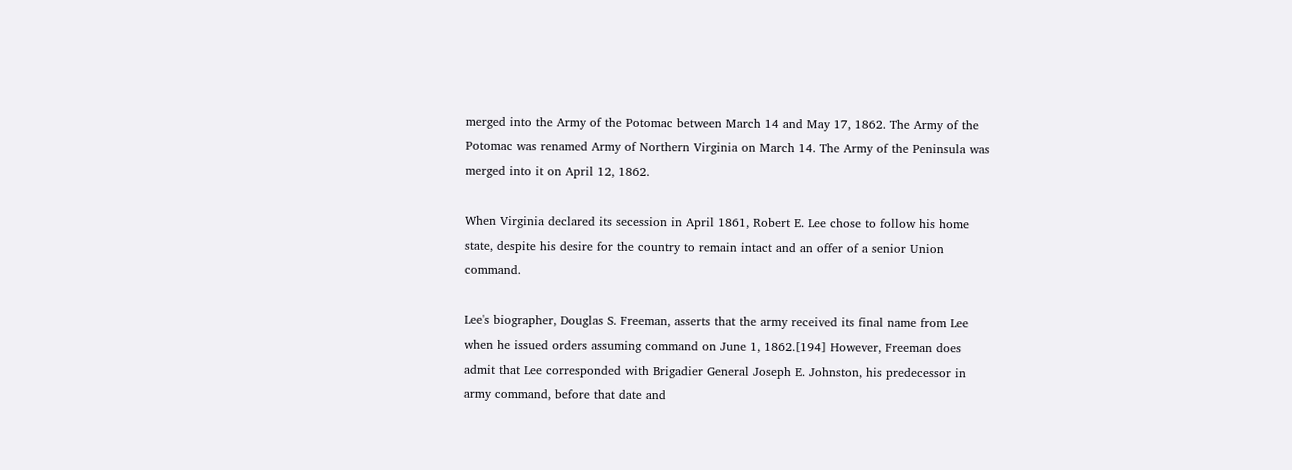merged into the Army of the Potomac between March 14 and May 17, 1862. The Army of the Potomac was renamed Army of Northern Virginia on March 14. The Army of the Peninsula was merged into it on April 12, 1862.

When Virginia declared its secession in April 1861, Robert E. Lee chose to follow his home state, despite his desire for the country to remain intact and an offer of a senior Union command.

Lee's biographer, Douglas S. Freeman, asserts that the army received its final name from Lee when he issued orders assuming command on June 1, 1862.[194] However, Freeman does admit that Lee corresponded with Brigadier General Joseph E. Johnston, his predecessor in army command, before that date and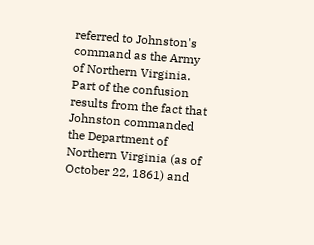referred to Johnston's command as the Army of Northern Virginia. Part of the confusion results from the fact that Johnston commanded the Department of Northern Virginia (as of October 22, 1861) and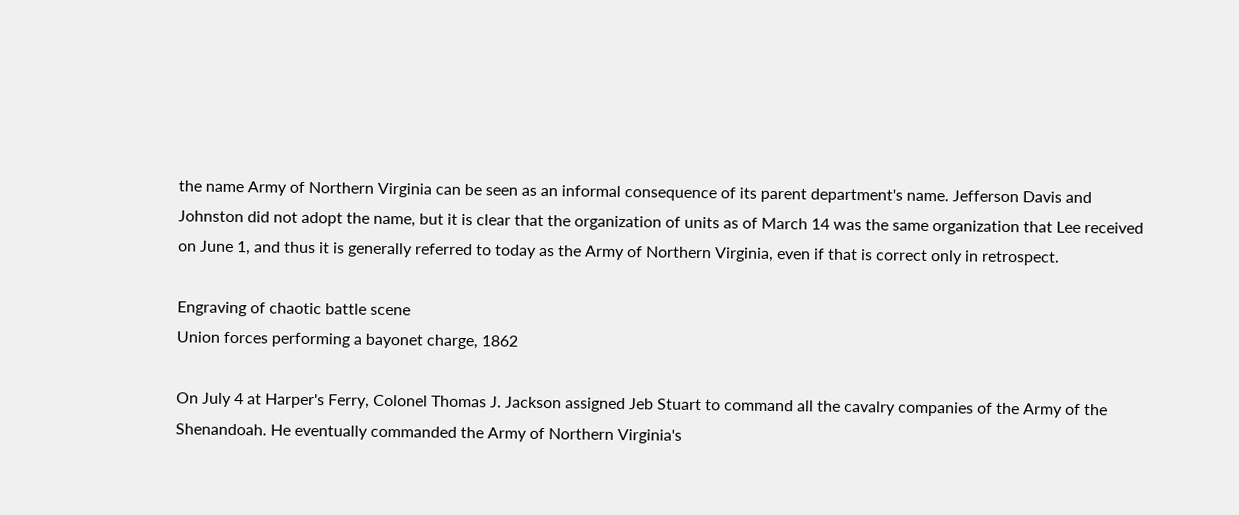the name Army of Northern Virginia can be seen as an informal consequence of its parent department's name. Jefferson Davis and Johnston did not adopt the name, but it is clear that the organization of units as of March 14 was the same organization that Lee received on June 1, and thus it is generally referred to today as the Army of Northern Virginia, even if that is correct only in retrospect.

Engraving of chaotic battle scene
Union forces performing a bayonet charge, 1862

On July 4 at Harper's Ferry, Colonel Thomas J. Jackson assigned Jeb Stuart to command all the cavalry companies of the Army of the Shenandoah. He eventually commanded the Army of Northern Virginia's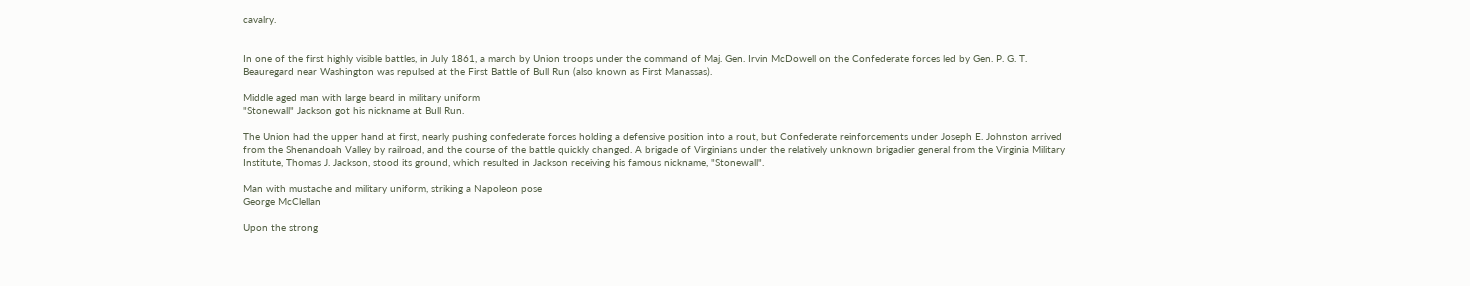cavalry.


In one of the first highly visible battles, in July 1861, a march by Union troops under the command of Maj. Gen. Irvin McDowell on the Confederate forces led by Gen. P. G. T. Beauregard near Washington was repulsed at the First Battle of Bull Run (also known as First Manassas).

Middle aged man with large beard in military uniform
"Stonewall" Jackson got his nickname at Bull Run.

The Union had the upper hand at first, nearly pushing confederate forces holding a defensive position into a rout, but Confederate reinforcements under Joseph E. Johnston arrived from the Shenandoah Valley by railroad, and the course of the battle quickly changed. A brigade of Virginians under the relatively unknown brigadier general from the Virginia Military Institute, Thomas J. Jackson, stood its ground, which resulted in Jackson receiving his famous nickname, "Stonewall".

Man with mustache and military uniform, striking a Napoleon pose
George McClellan

Upon the strong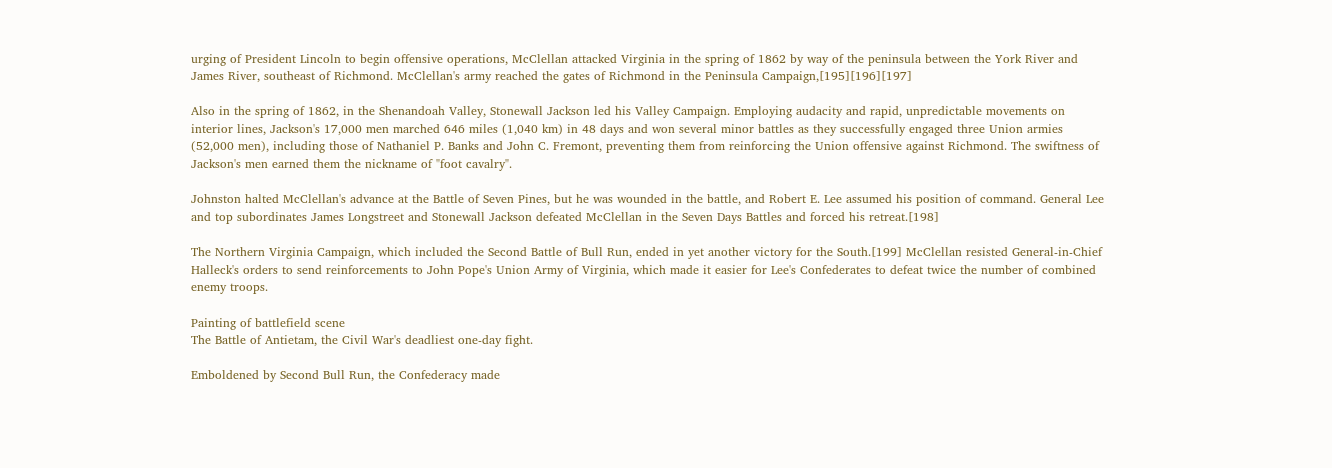urging of President Lincoln to begin offensive operations, McClellan attacked Virginia in the spring of 1862 by way of the peninsula between the York River and James River, southeast of Richmond. McClellan's army reached the gates of Richmond in the Peninsula Campaign,[195][196][197]

Also in the spring of 1862, in the Shenandoah Valley, Stonewall Jackson led his Valley Campaign. Employing audacity and rapid, unpredictable movements on interior lines, Jackson's 17,000 men marched 646 miles (1,040 km) in 48 days and won several minor battles as they successfully engaged three Union armies (52,000 men), including those of Nathaniel P. Banks and John C. Fremont, preventing them from reinforcing the Union offensive against Richmond. The swiftness of Jackson's men earned them the nickname of "foot cavalry".

Johnston halted McClellan's advance at the Battle of Seven Pines, but he was wounded in the battle, and Robert E. Lee assumed his position of command. General Lee and top subordinates James Longstreet and Stonewall Jackson defeated McClellan in the Seven Days Battles and forced his retreat.[198]

The Northern Virginia Campaign, which included the Second Battle of Bull Run, ended in yet another victory for the South.[199] McClellan resisted General-in-Chief Halleck's orders to send reinforcements to John Pope's Union Army of Virginia, which made it easier for Lee's Confederates to defeat twice the number of combined enemy troops.

Painting of battlefield scene
The Battle of Antietam, the Civil War's deadliest one-day fight.

Emboldened by Second Bull Run, the Confederacy made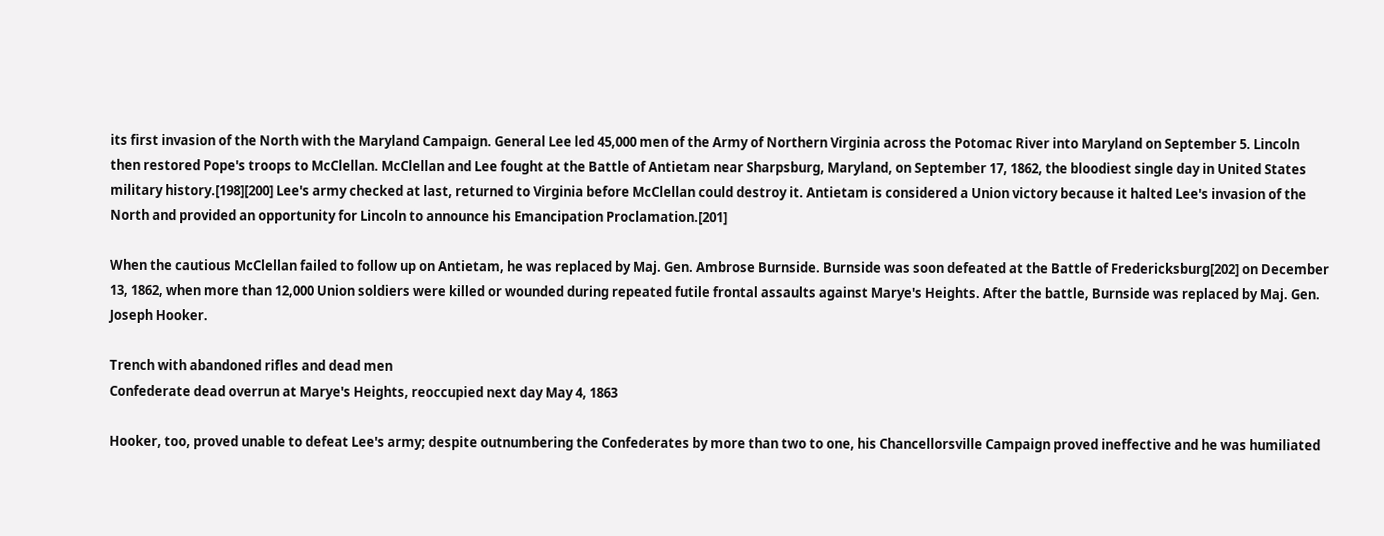its first invasion of the North with the Maryland Campaign. General Lee led 45,000 men of the Army of Northern Virginia across the Potomac River into Maryland on September 5. Lincoln then restored Pope's troops to McClellan. McClellan and Lee fought at the Battle of Antietam near Sharpsburg, Maryland, on September 17, 1862, the bloodiest single day in United States military history.[198][200] Lee's army checked at last, returned to Virginia before McClellan could destroy it. Antietam is considered a Union victory because it halted Lee's invasion of the North and provided an opportunity for Lincoln to announce his Emancipation Proclamation.[201]

When the cautious McClellan failed to follow up on Antietam, he was replaced by Maj. Gen. Ambrose Burnside. Burnside was soon defeated at the Battle of Fredericksburg[202] on December 13, 1862, when more than 12,000 Union soldiers were killed or wounded during repeated futile frontal assaults against Marye's Heights. After the battle, Burnside was replaced by Maj. Gen. Joseph Hooker.

Trench with abandoned rifles and dead men
Confederate dead overrun at Marye's Heights, reoccupied next day May 4, 1863

Hooker, too, proved unable to defeat Lee's army; despite outnumbering the Confederates by more than two to one, his Chancellorsville Campaign proved ineffective and he was humiliated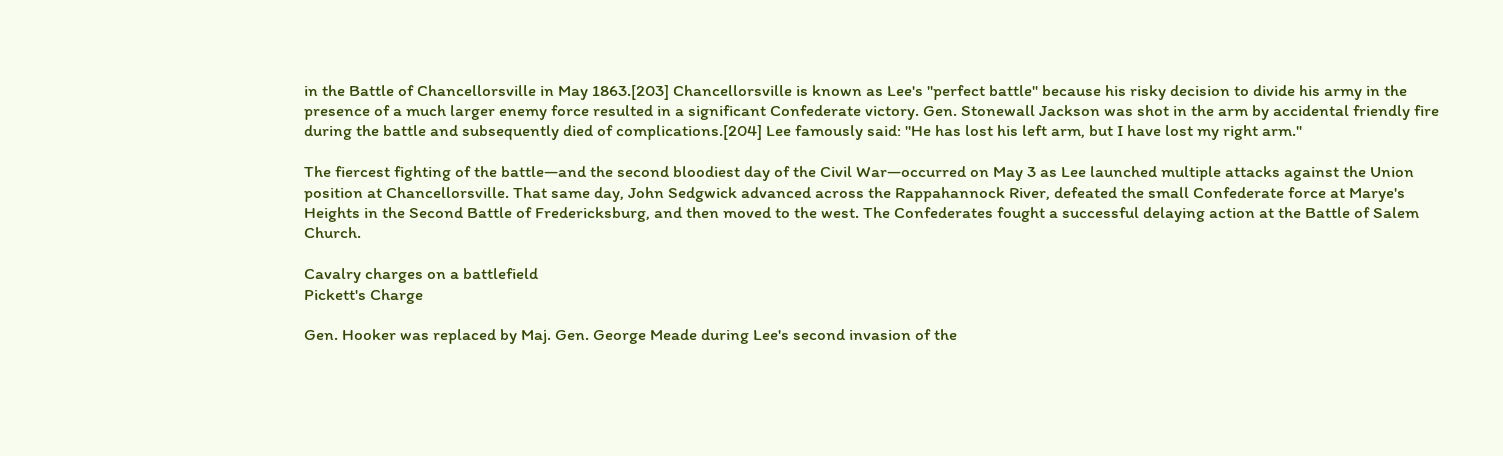in the Battle of Chancellorsville in May 1863.[203] Chancellorsville is known as Lee's "perfect battle" because his risky decision to divide his army in the presence of a much larger enemy force resulted in a significant Confederate victory. Gen. Stonewall Jackson was shot in the arm by accidental friendly fire during the battle and subsequently died of complications.[204] Lee famously said: "He has lost his left arm, but I have lost my right arm."

The fiercest fighting of the battle—and the second bloodiest day of the Civil War—occurred on May 3 as Lee launched multiple attacks against the Union position at Chancellorsville. That same day, John Sedgwick advanced across the Rappahannock River, defeated the small Confederate force at Marye's Heights in the Second Battle of Fredericksburg, and then moved to the west. The Confederates fought a successful delaying action at the Battle of Salem Church.

Cavalry charges on a battlefield
Pickett's Charge

Gen. Hooker was replaced by Maj. Gen. George Meade during Lee's second invasion of the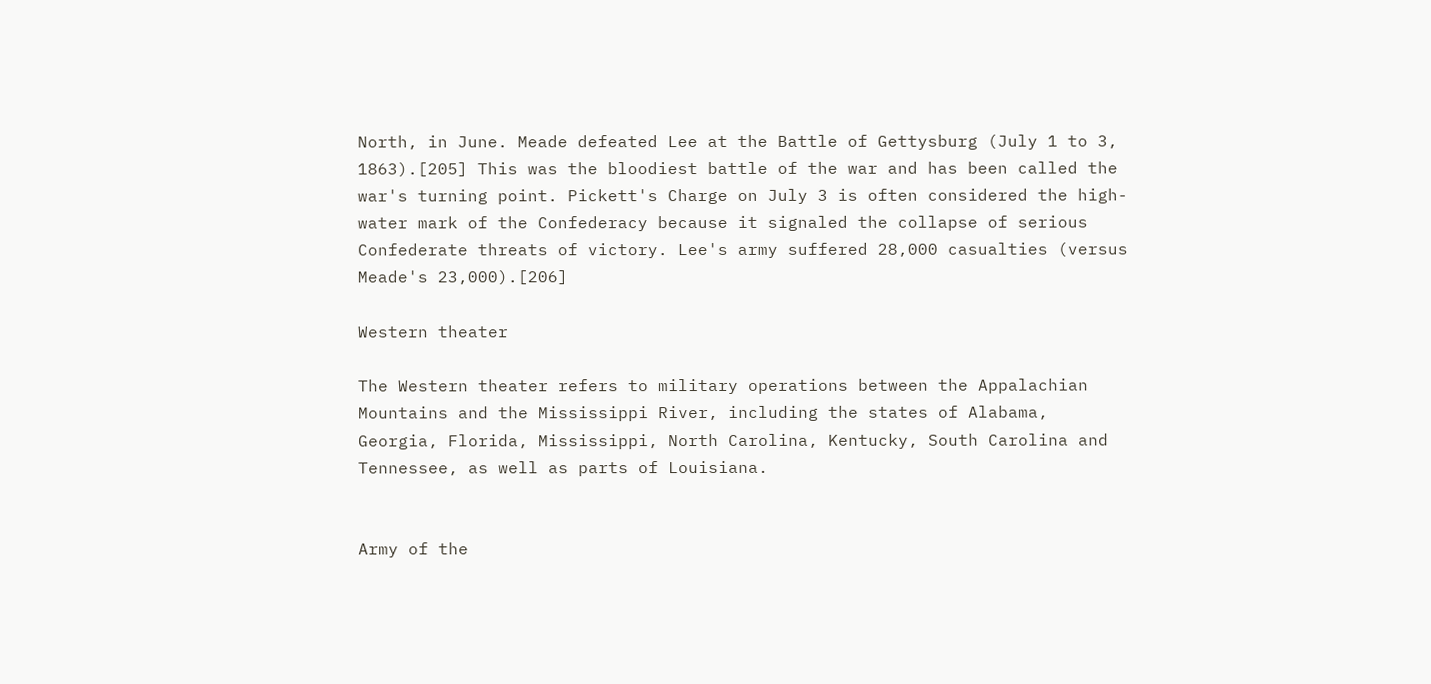North, in June. Meade defeated Lee at the Battle of Gettysburg (July 1 to 3, 1863).[205] This was the bloodiest battle of the war and has been called the war's turning point. Pickett's Charge on July 3 is often considered the high-water mark of the Confederacy because it signaled the collapse of serious Confederate threats of victory. Lee's army suffered 28,000 casualties (versus Meade's 23,000).[206]

Western theater

The Western theater refers to military operations between the Appalachian Mountains and the Mississippi River, including the states of Alabama, Georgia, Florida, Mississippi, North Carolina, Kentucky, South Carolina and Tennessee, as well as parts of Louisiana.


Army of the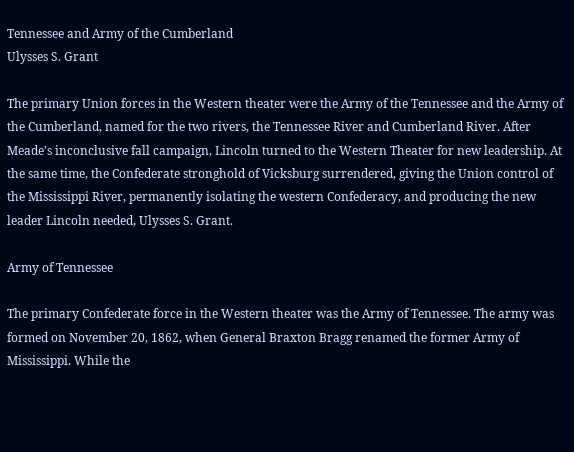Tennessee and Army of the Cumberland
Ulysses S. Grant

The primary Union forces in the Western theater were the Army of the Tennessee and the Army of the Cumberland, named for the two rivers, the Tennessee River and Cumberland River. After Meade's inconclusive fall campaign, Lincoln turned to the Western Theater for new leadership. At the same time, the Confederate stronghold of Vicksburg surrendered, giving the Union control of the Mississippi River, permanently isolating the western Confederacy, and producing the new leader Lincoln needed, Ulysses S. Grant.

Army of Tennessee

The primary Confederate force in the Western theater was the Army of Tennessee. The army was formed on November 20, 1862, when General Braxton Bragg renamed the former Army of Mississippi. While the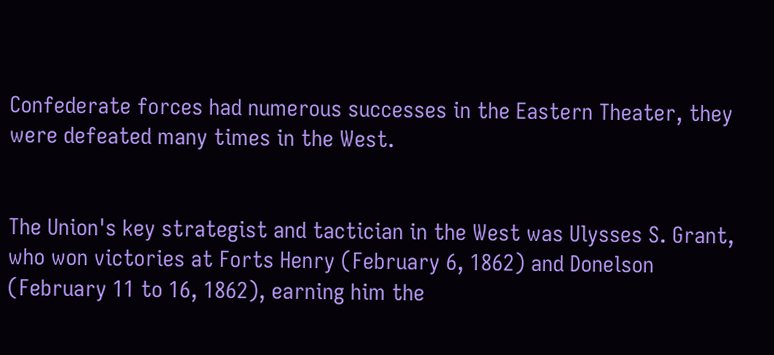Confederate forces had numerous successes in the Eastern Theater, they were defeated many times in the West.


The Union's key strategist and tactician in the West was Ulysses S. Grant, who won victories at Forts Henry (February 6, 1862) and Donelson (February 11 to 16, 1862), earning him the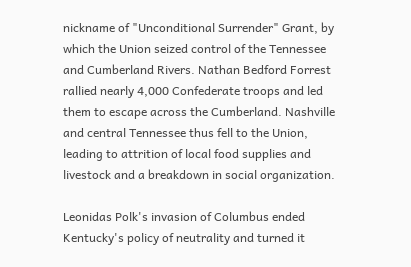nickname of "Unconditional Surrender" Grant, by which the Union seized control of the Tennessee and Cumberland Rivers. Nathan Bedford Forrest rallied nearly 4,000 Confederate troops and led them to escape across the Cumberland. Nashville and central Tennessee thus fell to the Union, leading to attrition of local food supplies and livestock and a breakdown in social organization.

Leonidas Polk's invasion of Columbus ended Kentucky's policy of neutrality and turned it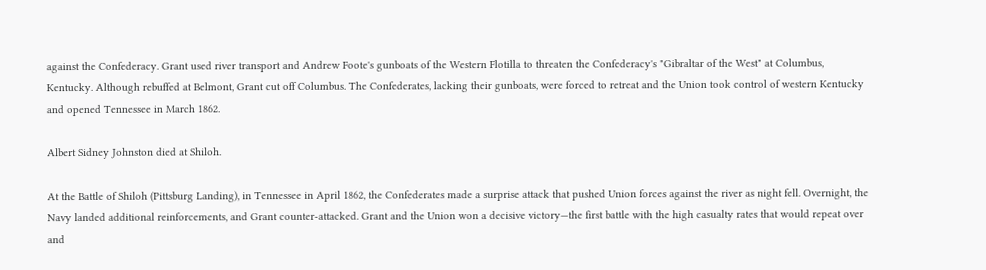against the Confederacy. Grant used river transport and Andrew Foote's gunboats of the Western Flotilla to threaten the Confederacy's "Gibraltar of the West" at Columbus, Kentucky. Although rebuffed at Belmont, Grant cut off Columbus. The Confederates, lacking their gunboats, were forced to retreat and the Union took control of western Kentucky and opened Tennessee in March 1862.

Albert Sidney Johnston died at Shiloh.

At the Battle of Shiloh (Pittsburg Landing), in Tennessee in April 1862, the Confederates made a surprise attack that pushed Union forces against the river as night fell. Overnight, the Navy landed additional reinforcements, and Grant counter-attacked. Grant and the Union won a decisive victory—the first battle with the high casualty rates that would repeat over and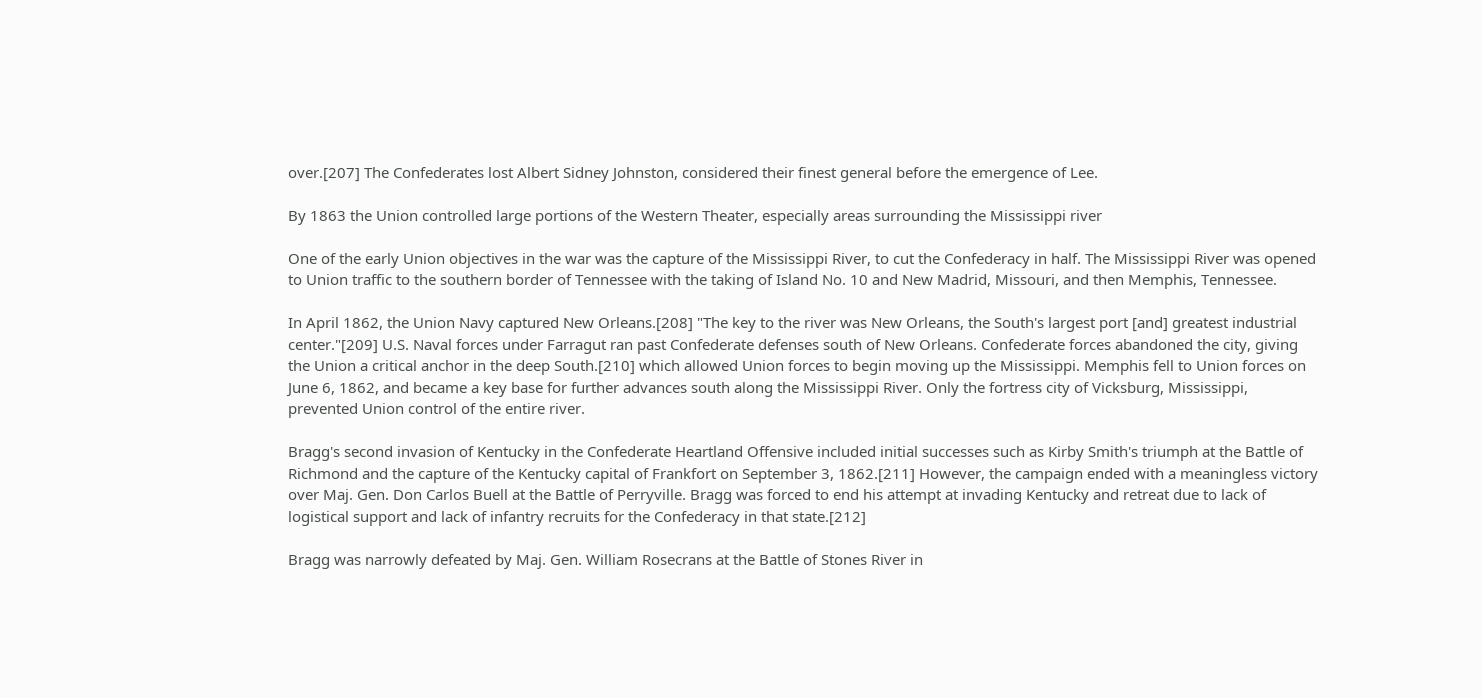over.[207] The Confederates lost Albert Sidney Johnston, considered their finest general before the emergence of Lee.

By 1863 the Union controlled large portions of the Western Theater, especially areas surrounding the Mississippi river

One of the early Union objectives in the war was the capture of the Mississippi River, to cut the Confederacy in half. The Mississippi River was opened to Union traffic to the southern border of Tennessee with the taking of Island No. 10 and New Madrid, Missouri, and then Memphis, Tennessee.

In April 1862, the Union Navy captured New Orleans.[208] "The key to the river was New Orleans, the South's largest port [and] greatest industrial center."[209] U.S. Naval forces under Farragut ran past Confederate defenses south of New Orleans. Confederate forces abandoned the city, giving the Union a critical anchor in the deep South.[210] which allowed Union forces to begin moving up the Mississippi. Memphis fell to Union forces on June 6, 1862, and became a key base for further advances south along the Mississippi River. Only the fortress city of Vicksburg, Mississippi, prevented Union control of the entire river.

Bragg's second invasion of Kentucky in the Confederate Heartland Offensive included initial successes such as Kirby Smith's triumph at the Battle of Richmond and the capture of the Kentucky capital of Frankfort on September 3, 1862.[211] However, the campaign ended with a meaningless victory over Maj. Gen. Don Carlos Buell at the Battle of Perryville. Bragg was forced to end his attempt at invading Kentucky and retreat due to lack of logistical support and lack of infantry recruits for the Confederacy in that state.[212]

Bragg was narrowly defeated by Maj. Gen. William Rosecrans at the Battle of Stones River in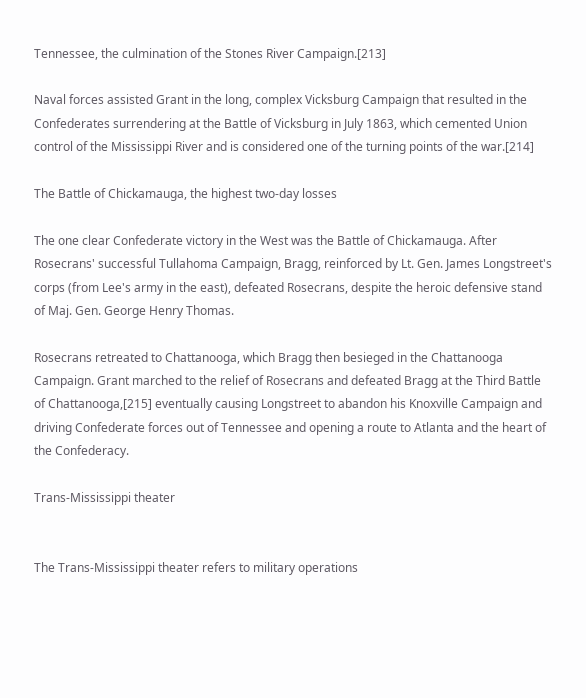Tennessee, the culmination of the Stones River Campaign.[213]

Naval forces assisted Grant in the long, complex Vicksburg Campaign that resulted in the Confederates surrendering at the Battle of Vicksburg in July 1863, which cemented Union control of the Mississippi River and is considered one of the turning points of the war.[214]

The Battle of Chickamauga, the highest two-day losses

The one clear Confederate victory in the West was the Battle of Chickamauga. After Rosecrans' successful Tullahoma Campaign, Bragg, reinforced by Lt. Gen. James Longstreet's corps (from Lee's army in the east), defeated Rosecrans, despite the heroic defensive stand of Maj. Gen. George Henry Thomas.

Rosecrans retreated to Chattanooga, which Bragg then besieged in the Chattanooga Campaign. Grant marched to the relief of Rosecrans and defeated Bragg at the Third Battle of Chattanooga,[215] eventually causing Longstreet to abandon his Knoxville Campaign and driving Confederate forces out of Tennessee and opening a route to Atlanta and the heart of the Confederacy.

Trans-Mississippi theater


The Trans-Mississippi theater refers to military operations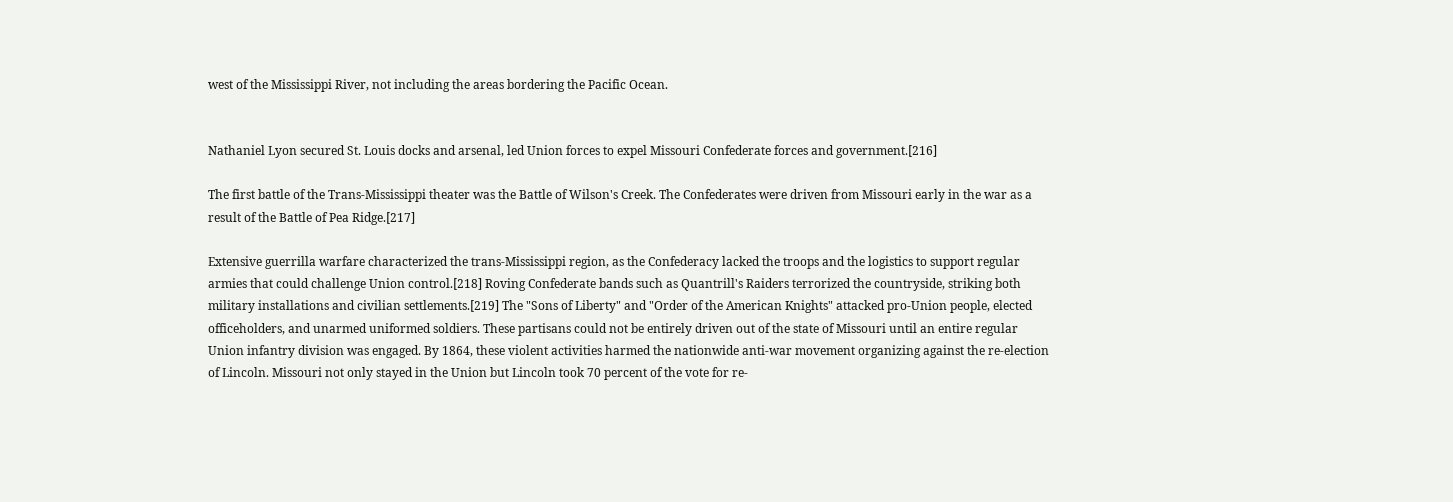west of the Mississippi River, not including the areas bordering the Pacific Ocean.


Nathaniel Lyon secured St. Louis docks and arsenal, led Union forces to expel Missouri Confederate forces and government.[216]

The first battle of the Trans-Mississippi theater was the Battle of Wilson's Creek. The Confederates were driven from Missouri early in the war as a result of the Battle of Pea Ridge.[217]

Extensive guerrilla warfare characterized the trans-Mississippi region, as the Confederacy lacked the troops and the logistics to support regular armies that could challenge Union control.[218] Roving Confederate bands such as Quantrill's Raiders terrorized the countryside, striking both military installations and civilian settlements.[219] The "Sons of Liberty" and "Order of the American Knights" attacked pro-Union people, elected officeholders, and unarmed uniformed soldiers. These partisans could not be entirely driven out of the state of Missouri until an entire regular Union infantry division was engaged. By 1864, these violent activities harmed the nationwide anti-war movement organizing against the re-election of Lincoln. Missouri not only stayed in the Union but Lincoln took 70 percent of the vote for re-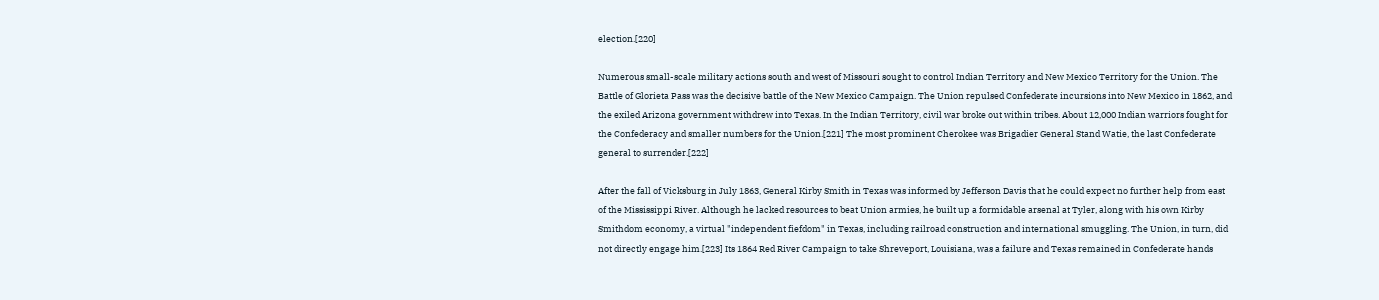election.[220]

Numerous small-scale military actions south and west of Missouri sought to control Indian Territory and New Mexico Territory for the Union. The Battle of Glorieta Pass was the decisive battle of the New Mexico Campaign. The Union repulsed Confederate incursions into New Mexico in 1862, and the exiled Arizona government withdrew into Texas. In the Indian Territory, civil war broke out within tribes. About 12,000 Indian warriors fought for the Confederacy and smaller numbers for the Union.[221] The most prominent Cherokee was Brigadier General Stand Watie, the last Confederate general to surrender.[222]

After the fall of Vicksburg in July 1863, General Kirby Smith in Texas was informed by Jefferson Davis that he could expect no further help from east of the Mississippi River. Although he lacked resources to beat Union armies, he built up a formidable arsenal at Tyler, along with his own Kirby Smithdom economy, a virtual "independent fiefdom" in Texas, including railroad construction and international smuggling. The Union, in turn, did not directly engage him.[223] Its 1864 Red River Campaign to take Shreveport, Louisiana, was a failure and Texas remained in Confederate hands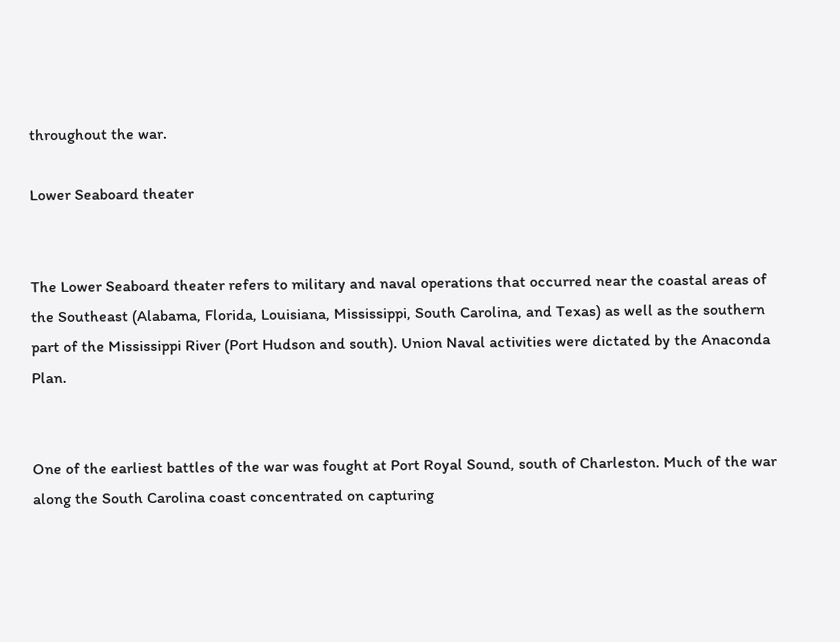throughout the war.

Lower Seaboard theater


The Lower Seaboard theater refers to military and naval operations that occurred near the coastal areas of the Southeast (Alabama, Florida, Louisiana, Mississippi, South Carolina, and Texas) as well as the southern part of the Mississippi River (Port Hudson and south). Union Naval activities were dictated by the Anaconda Plan.


One of the earliest battles of the war was fought at Port Royal Sound, south of Charleston. Much of the war along the South Carolina coast concentrated on capturing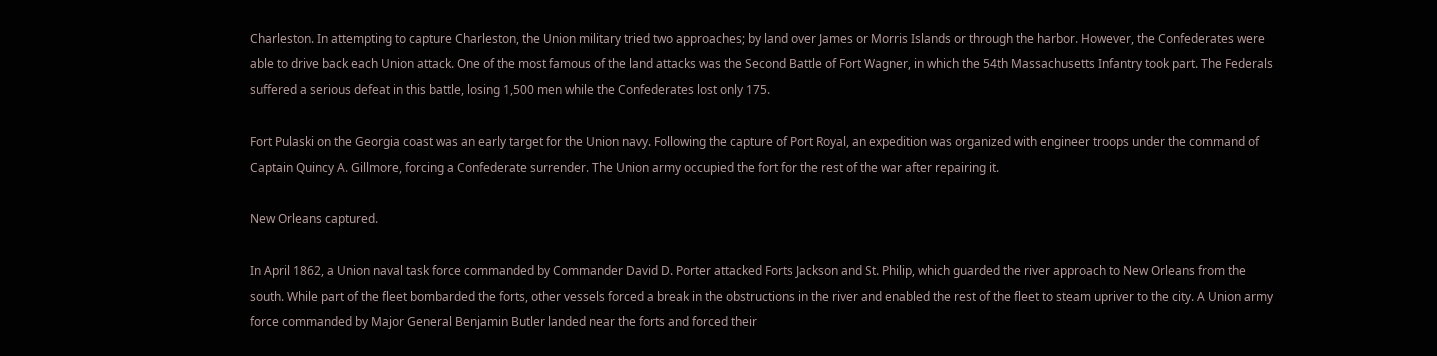Charleston. In attempting to capture Charleston, the Union military tried two approaches; by land over James or Morris Islands or through the harbor. However, the Confederates were able to drive back each Union attack. One of the most famous of the land attacks was the Second Battle of Fort Wagner, in which the 54th Massachusetts Infantry took part. The Federals suffered a serious defeat in this battle, losing 1,500 men while the Confederates lost only 175.

Fort Pulaski on the Georgia coast was an early target for the Union navy. Following the capture of Port Royal, an expedition was organized with engineer troops under the command of Captain Quincy A. Gillmore, forcing a Confederate surrender. The Union army occupied the fort for the rest of the war after repairing it.

New Orleans captured.

In April 1862, a Union naval task force commanded by Commander David D. Porter attacked Forts Jackson and St. Philip, which guarded the river approach to New Orleans from the south. While part of the fleet bombarded the forts, other vessels forced a break in the obstructions in the river and enabled the rest of the fleet to steam upriver to the city. A Union army force commanded by Major General Benjamin Butler landed near the forts and forced their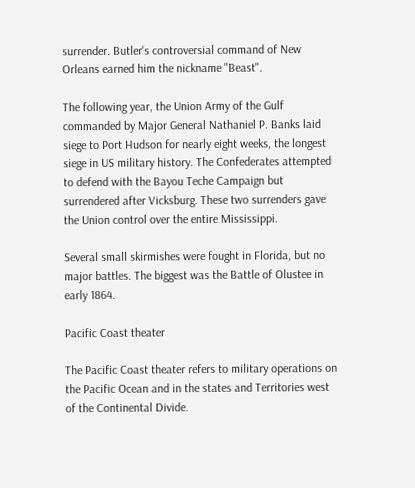surrender. Butler's controversial command of New Orleans earned him the nickname "Beast".

The following year, the Union Army of the Gulf commanded by Major General Nathaniel P. Banks laid siege to Port Hudson for nearly eight weeks, the longest siege in US military history. The Confederates attempted to defend with the Bayou Teche Campaign but surrendered after Vicksburg. These two surrenders gave the Union control over the entire Mississippi.

Several small skirmishes were fought in Florida, but no major battles. The biggest was the Battle of Olustee in early 1864.

Pacific Coast theater

The Pacific Coast theater refers to military operations on the Pacific Ocean and in the states and Territories west of the Continental Divide.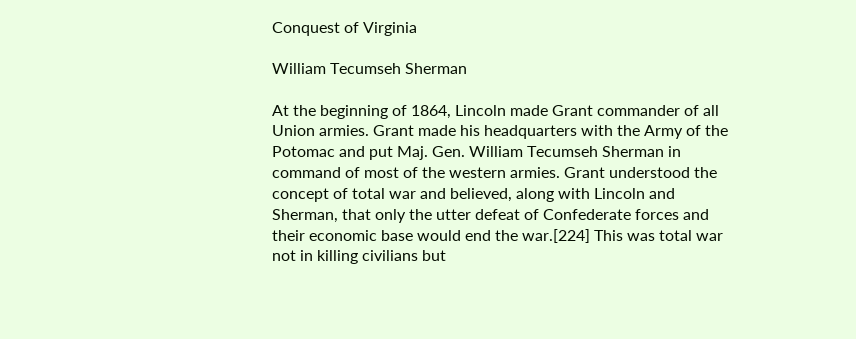Conquest of Virginia

William Tecumseh Sherman

At the beginning of 1864, Lincoln made Grant commander of all Union armies. Grant made his headquarters with the Army of the Potomac and put Maj. Gen. William Tecumseh Sherman in command of most of the western armies. Grant understood the concept of total war and believed, along with Lincoln and Sherman, that only the utter defeat of Confederate forces and their economic base would end the war.[224] This was total war not in killing civilians but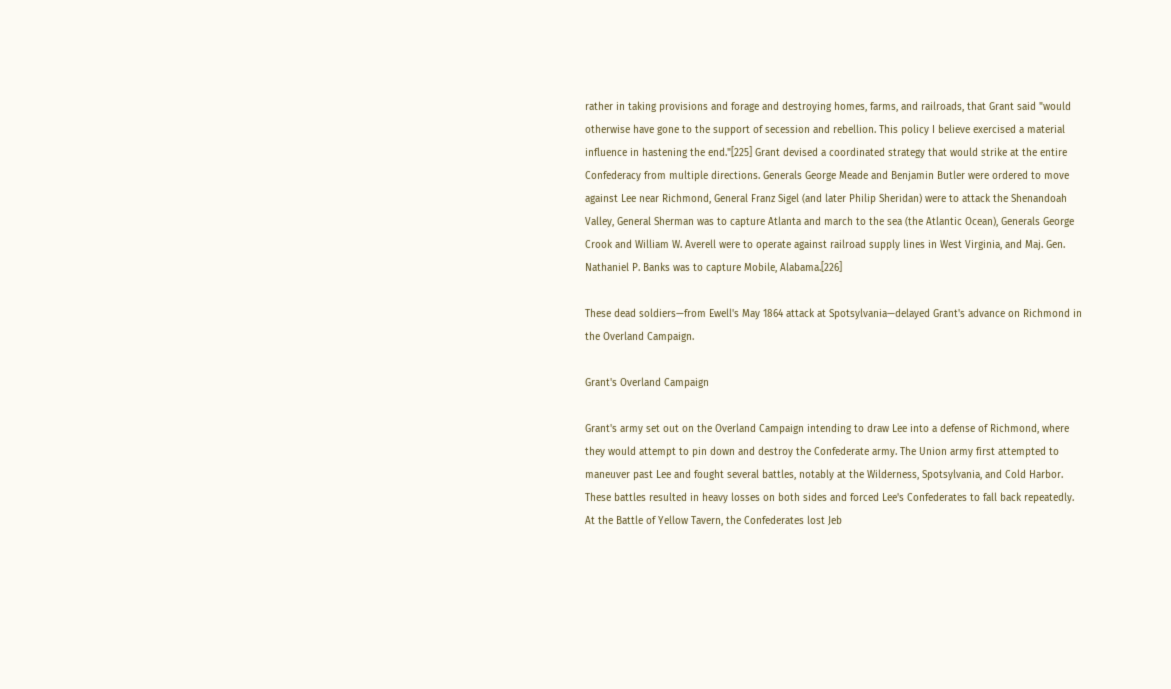rather in taking provisions and forage and destroying homes, farms, and railroads, that Grant said "would otherwise have gone to the support of secession and rebellion. This policy I believe exercised a material influence in hastening the end."[225] Grant devised a coordinated strategy that would strike at the entire Confederacy from multiple directions. Generals George Meade and Benjamin Butler were ordered to move against Lee near Richmond, General Franz Sigel (and later Philip Sheridan) were to attack the Shenandoah Valley, General Sherman was to capture Atlanta and march to the sea (the Atlantic Ocean), Generals George Crook and William W. Averell were to operate against railroad supply lines in West Virginia, and Maj. Gen. Nathaniel P. Banks was to capture Mobile, Alabama.[226]

These dead soldiers—from Ewell's May 1864 attack at Spotsylvania—delayed Grant's advance on Richmond in the Overland Campaign.

Grant's Overland Campaign

Grant's army set out on the Overland Campaign intending to draw Lee into a defense of Richmond, where they would attempt to pin down and destroy the Confederate army. The Union army first attempted to maneuver past Lee and fought several battles, notably at the Wilderness, Spotsylvania, and Cold Harbor. These battles resulted in heavy losses on both sides and forced Lee's Confederates to fall back repeatedly. At the Battle of Yellow Tavern, the Confederates lost Jeb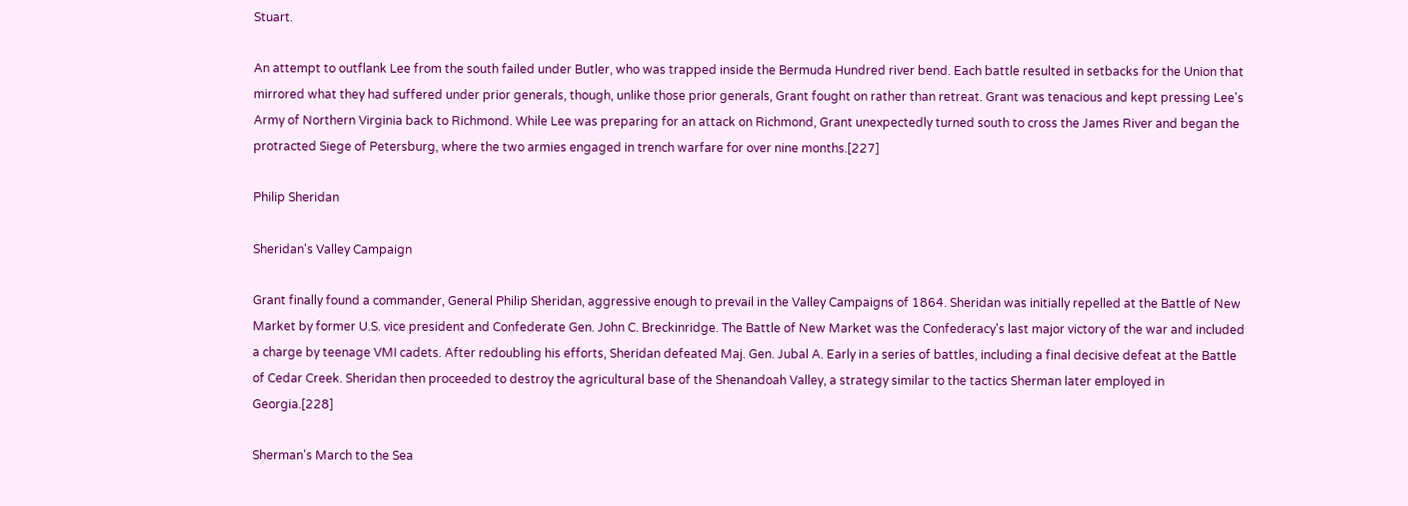Stuart.

An attempt to outflank Lee from the south failed under Butler, who was trapped inside the Bermuda Hundred river bend. Each battle resulted in setbacks for the Union that mirrored what they had suffered under prior generals, though, unlike those prior generals, Grant fought on rather than retreat. Grant was tenacious and kept pressing Lee's Army of Northern Virginia back to Richmond. While Lee was preparing for an attack on Richmond, Grant unexpectedly turned south to cross the James River and began the protracted Siege of Petersburg, where the two armies engaged in trench warfare for over nine months.[227]

Philip Sheridan

Sheridan's Valley Campaign

Grant finally found a commander, General Philip Sheridan, aggressive enough to prevail in the Valley Campaigns of 1864. Sheridan was initially repelled at the Battle of New Market by former U.S. vice president and Confederate Gen. John C. Breckinridge. The Battle of New Market was the Confederacy's last major victory of the war and included a charge by teenage VMI cadets. After redoubling his efforts, Sheridan defeated Maj. Gen. Jubal A. Early in a series of battles, including a final decisive defeat at the Battle of Cedar Creek. Sheridan then proceeded to destroy the agricultural base of the Shenandoah Valley, a strategy similar to the tactics Sherman later employed in Georgia.[228]

Sherman's March to the Sea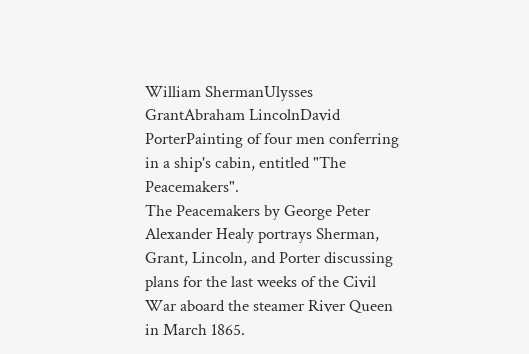William ShermanUlysses GrantAbraham LincolnDavid PorterPainting of four men conferring in a ship's cabin, entitled "The Peacemakers".
The Peacemakers by George Peter Alexander Healy portrays Sherman, Grant, Lincoln, and Porter discussing plans for the last weeks of the Civil War aboard the steamer River Queen in March 1865.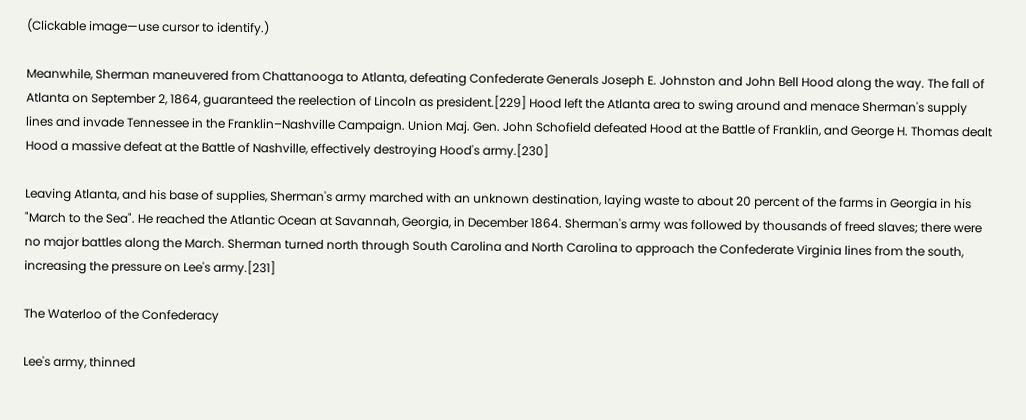(Clickable image—use cursor to identify.)

Meanwhile, Sherman maneuvered from Chattanooga to Atlanta, defeating Confederate Generals Joseph E. Johnston and John Bell Hood along the way. The fall of Atlanta on September 2, 1864, guaranteed the reelection of Lincoln as president.[229] Hood left the Atlanta area to swing around and menace Sherman's supply lines and invade Tennessee in the Franklin–Nashville Campaign. Union Maj. Gen. John Schofield defeated Hood at the Battle of Franklin, and George H. Thomas dealt Hood a massive defeat at the Battle of Nashville, effectively destroying Hood's army.[230]

Leaving Atlanta, and his base of supplies, Sherman's army marched with an unknown destination, laying waste to about 20 percent of the farms in Georgia in his "March to the Sea". He reached the Atlantic Ocean at Savannah, Georgia, in December 1864. Sherman's army was followed by thousands of freed slaves; there were no major battles along the March. Sherman turned north through South Carolina and North Carolina to approach the Confederate Virginia lines from the south, increasing the pressure on Lee's army.[231]

The Waterloo of the Confederacy

Lee's army, thinned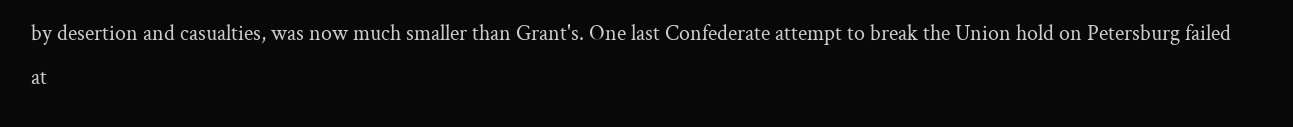by desertion and casualties, was now much smaller than Grant's. One last Confederate attempt to break the Union hold on Petersburg failed at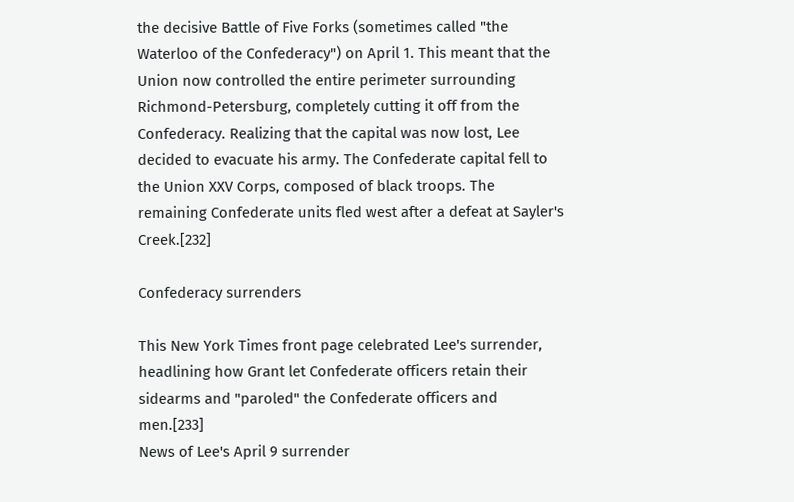the decisive Battle of Five Forks (sometimes called "the Waterloo of the Confederacy") on April 1. This meant that the Union now controlled the entire perimeter surrounding Richmond-Petersburg, completely cutting it off from the Confederacy. Realizing that the capital was now lost, Lee decided to evacuate his army. The Confederate capital fell to the Union XXV Corps, composed of black troops. The remaining Confederate units fled west after a defeat at Sayler's Creek.[232]

Confederacy surrenders

This New York Times front page celebrated Lee's surrender, headlining how Grant let Confederate officers retain their sidearms and "paroled" the Confederate officers and men.[233]
News of Lee's April 9 surrender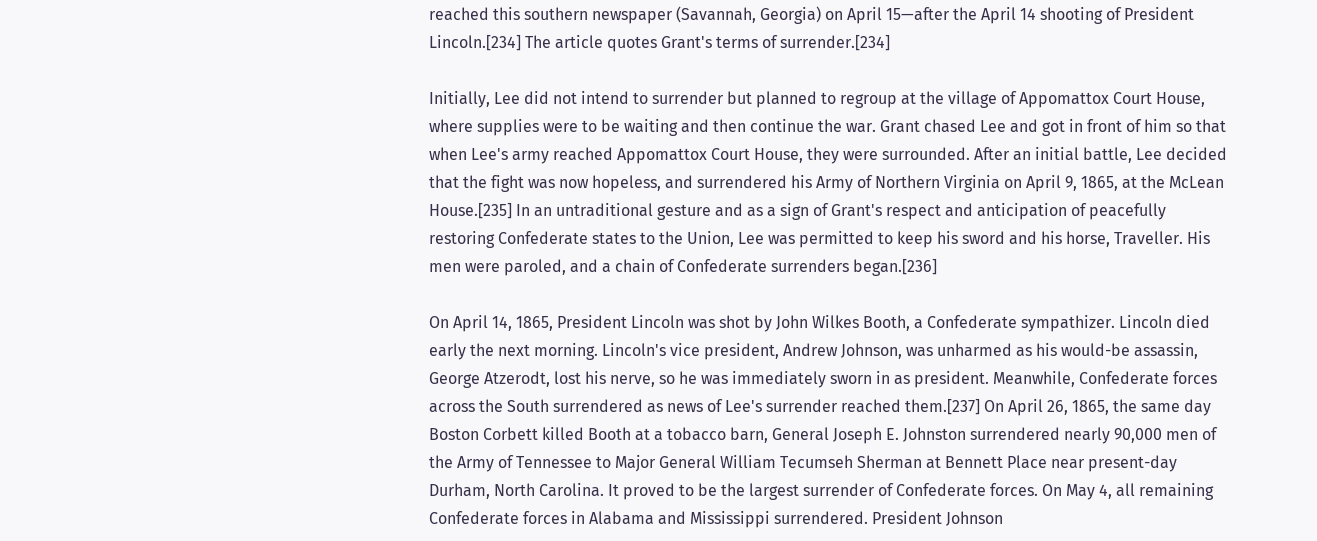reached this southern newspaper (Savannah, Georgia) on April 15—after the April 14 shooting of President Lincoln.[234] The article quotes Grant's terms of surrender.[234]

Initially, Lee did not intend to surrender but planned to regroup at the village of Appomattox Court House, where supplies were to be waiting and then continue the war. Grant chased Lee and got in front of him so that when Lee's army reached Appomattox Court House, they were surrounded. After an initial battle, Lee decided that the fight was now hopeless, and surrendered his Army of Northern Virginia on April 9, 1865, at the McLean House.[235] In an untraditional gesture and as a sign of Grant's respect and anticipation of peacefully restoring Confederate states to the Union, Lee was permitted to keep his sword and his horse, Traveller. His men were paroled, and a chain of Confederate surrenders began.[236]

On April 14, 1865, President Lincoln was shot by John Wilkes Booth, a Confederate sympathizer. Lincoln died early the next morning. Lincoln's vice president, Andrew Johnson, was unharmed as his would-be assassin, George Atzerodt, lost his nerve, so he was immediately sworn in as president. Meanwhile, Confederate forces across the South surrendered as news of Lee's surrender reached them.[237] On April 26, 1865, the same day Boston Corbett killed Booth at a tobacco barn, General Joseph E. Johnston surrendered nearly 90,000 men of the Army of Tennessee to Major General William Tecumseh Sherman at Bennett Place near present-day Durham, North Carolina. It proved to be the largest surrender of Confederate forces. On May 4, all remaining Confederate forces in Alabama and Mississippi surrendered. President Johnson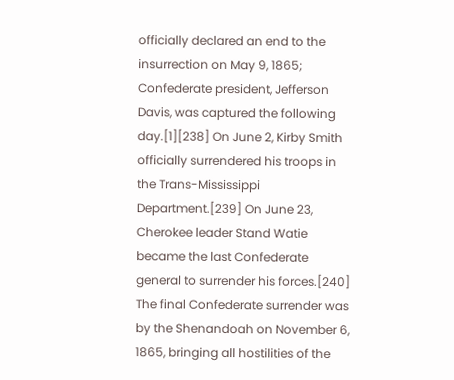officially declared an end to the insurrection on May 9, 1865; Confederate president, Jefferson Davis, was captured the following day.[1][238] On June 2, Kirby Smith officially surrendered his troops in the Trans-Mississippi Department.[239] On June 23, Cherokee leader Stand Watie became the last Confederate general to surrender his forces.[240] The final Confederate surrender was by the Shenandoah on November 6, 1865, bringing all hostilities of the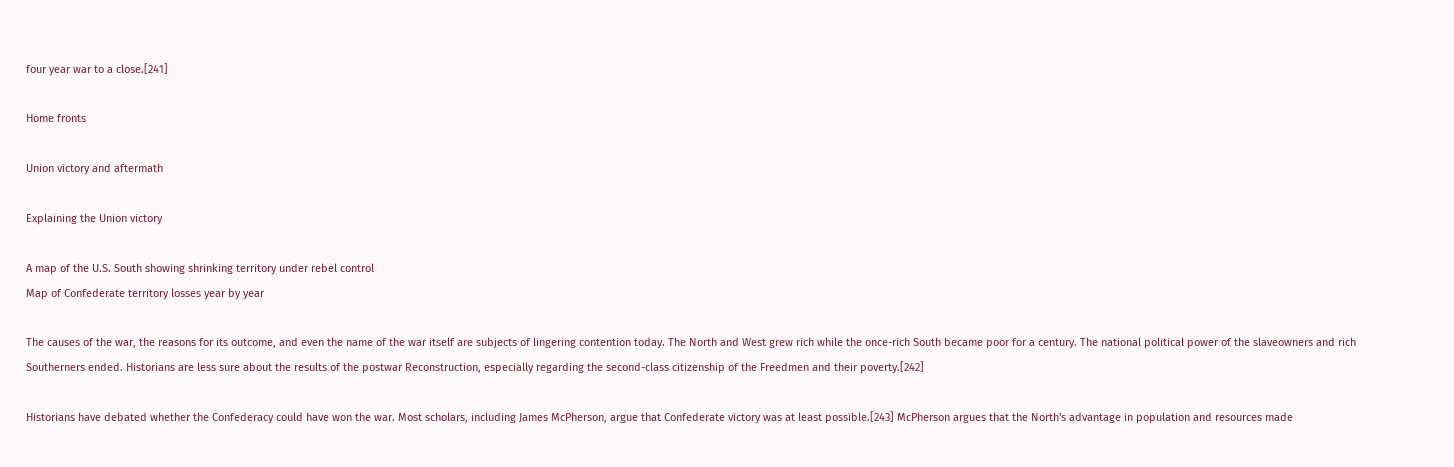four year war to a close.[241]

Home fronts

Union victory and aftermath

Explaining the Union victory

A map of the U.S. South showing shrinking territory under rebel control
Map of Confederate territory losses year by year

The causes of the war, the reasons for its outcome, and even the name of the war itself are subjects of lingering contention today. The North and West grew rich while the once-rich South became poor for a century. The national political power of the slaveowners and rich Southerners ended. Historians are less sure about the results of the postwar Reconstruction, especially regarding the second-class citizenship of the Freedmen and their poverty.[242]

Historians have debated whether the Confederacy could have won the war. Most scholars, including James McPherson, argue that Confederate victory was at least possible.[243] McPherson argues that the North's advantage in population and resources made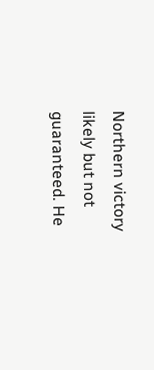Northern victory likely but not guaranteed. He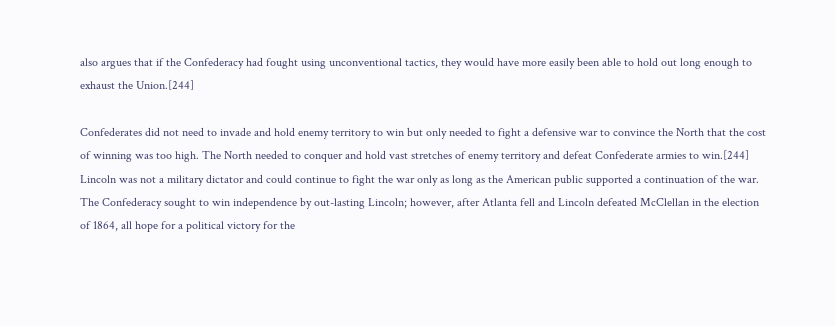also argues that if the Confederacy had fought using unconventional tactics, they would have more easily been able to hold out long enough to exhaust the Union.[244]

Confederates did not need to invade and hold enemy territory to win but only needed to fight a defensive war to convince the North that the cost of winning was too high. The North needed to conquer and hold vast stretches of enemy territory and defeat Confederate armies to win.[244] Lincoln was not a military dictator and could continue to fight the war only as long as the American public supported a continuation of the war. The Confederacy sought to win independence by out-lasting Lincoln; however, after Atlanta fell and Lincoln defeated McClellan in the election of 1864, all hope for a political victory for the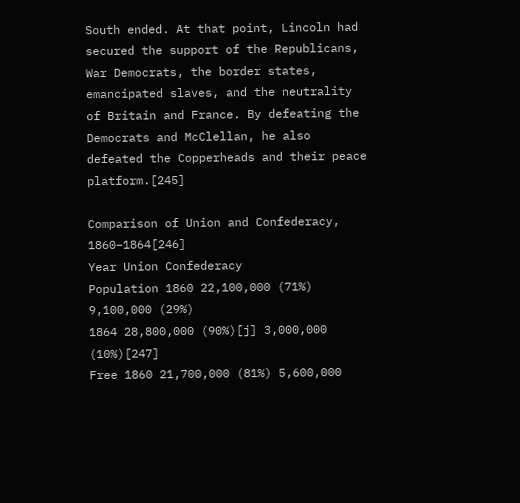South ended. At that point, Lincoln had secured the support of the Republicans, War Democrats, the border states, emancipated slaves, and the neutrality of Britain and France. By defeating the Democrats and McClellan, he also defeated the Copperheads and their peace platform.[245]

Comparison of Union and Confederacy, 1860–1864[246]
Year Union Confederacy
Population 1860 22,100,000 (71%) 9,100,000 (29%)
1864 28,800,000 (90%)[j] 3,000,000 (10%)[247]
Free 1860 21,700,000 (81%) 5,600,000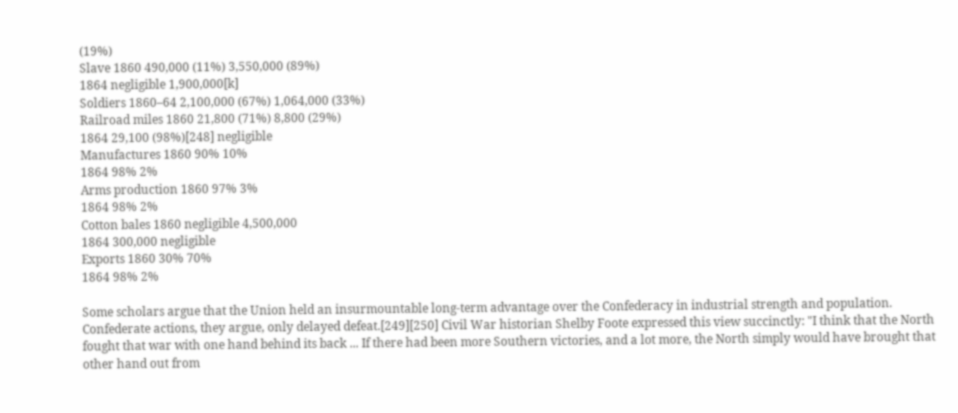(19%)
Slave 1860 490,000 (11%) 3,550,000 (89%)
1864 negligible 1,900,000[k]
Soldiers 1860–64 2,100,000 (67%) 1,064,000 (33%)
Railroad miles 1860 21,800 (71%) 8,800 (29%)
1864 29,100 (98%)[248] negligible
Manufactures 1860 90% 10%
1864 98% 2%
Arms production 1860 97% 3%
1864 98% 2%
Cotton bales 1860 negligible 4,500,000
1864 300,000 negligible
Exports 1860 30% 70%
1864 98% 2%

Some scholars argue that the Union held an insurmountable long-term advantage over the Confederacy in industrial strength and population. Confederate actions, they argue, only delayed defeat.[249][250] Civil War historian Shelby Foote expressed this view succinctly: "I think that the North fought that war with one hand behind its back ... If there had been more Southern victories, and a lot more, the North simply would have brought that other hand out from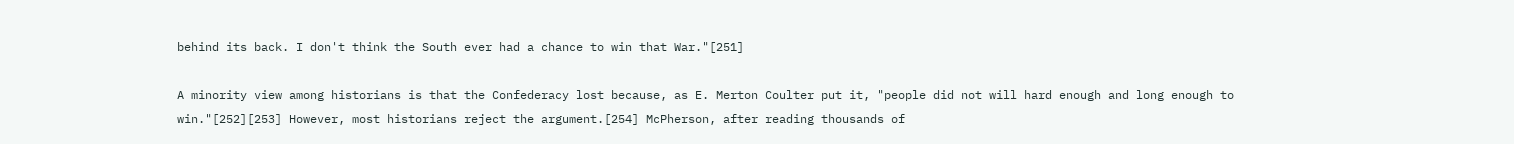behind its back. I don't think the South ever had a chance to win that War."[251]

A minority view among historians is that the Confederacy lost because, as E. Merton Coulter put it, "people did not will hard enough and long enough to win."[252][253] However, most historians reject the argument.[254] McPherson, after reading thousands of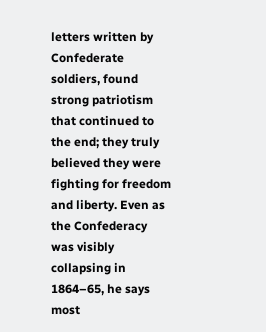letters written by Confederate soldiers, found strong patriotism that continued to the end; they truly believed they were fighting for freedom and liberty. Even as the Confederacy was visibly collapsing in 1864–65, he says most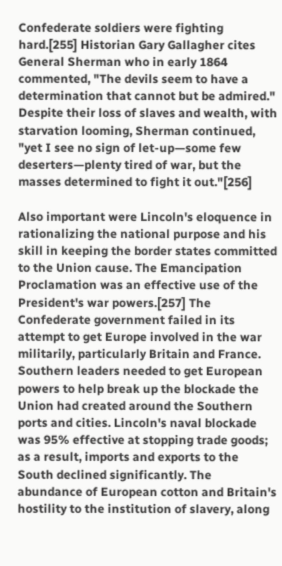Confederate soldiers were fighting hard.[255] Historian Gary Gallagher cites General Sherman who in early 1864 commented, "The devils seem to have a determination that cannot but be admired." Despite their loss of slaves and wealth, with starvation looming, Sherman continued, "yet I see no sign of let-up—some few deserters—plenty tired of war, but the masses determined to fight it out."[256]

Also important were Lincoln's eloquence in rationalizing the national purpose and his skill in keeping the border states committed to the Union cause. The Emancipation Proclamation was an effective use of the President's war powers.[257] The Confederate government failed in its attempt to get Europe involved in the war militarily, particularly Britain and France. Southern leaders needed to get European powers to help break up the blockade the Union had created around the Southern ports and cities. Lincoln's naval blockade was 95% effective at stopping trade goods; as a result, imports and exports to the South declined significantly. The abundance of European cotton and Britain's hostility to the institution of slavery, along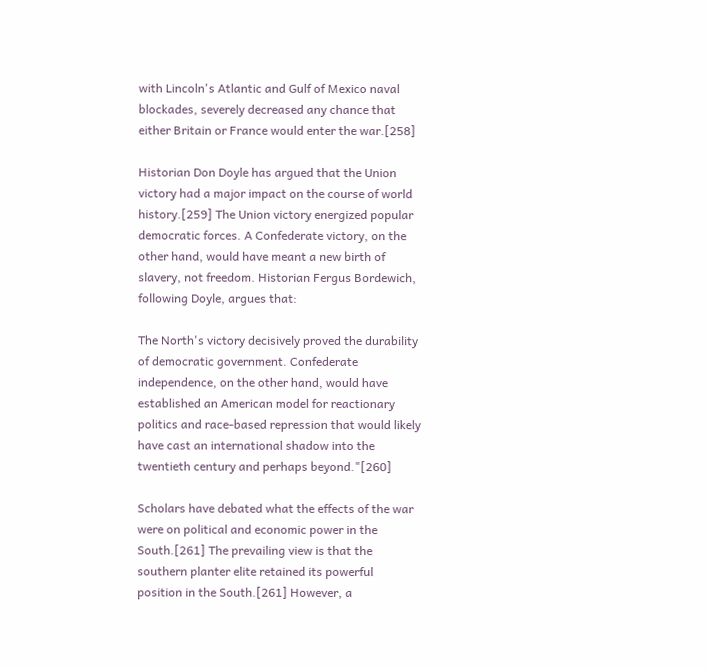with Lincoln's Atlantic and Gulf of Mexico naval blockades, severely decreased any chance that either Britain or France would enter the war.[258]

Historian Don Doyle has argued that the Union victory had a major impact on the course of world history.[259] The Union victory energized popular democratic forces. A Confederate victory, on the other hand, would have meant a new birth of slavery, not freedom. Historian Fergus Bordewich, following Doyle, argues that:

The North's victory decisively proved the durability of democratic government. Confederate independence, on the other hand, would have established an American model for reactionary politics and race-based repression that would likely have cast an international shadow into the twentieth century and perhaps beyond."[260]

Scholars have debated what the effects of the war were on political and economic power in the South.[261] The prevailing view is that the southern planter elite retained its powerful position in the South.[261] However, a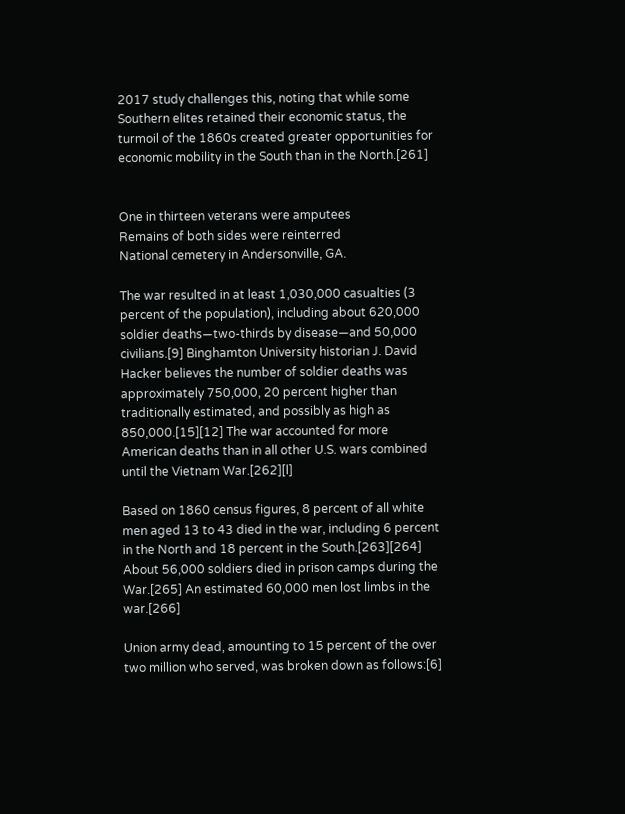2017 study challenges this, noting that while some Southern elites retained their economic status, the turmoil of the 1860s created greater opportunities for economic mobility in the South than in the North.[261]


One in thirteen veterans were amputees
Remains of both sides were reinterred
National cemetery in Andersonville, GA.

The war resulted in at least 1,030,000 casualties (3 percent of the population), including about 620,000 soldier deaths—two-thirds by disease—and 50,000 civilians.[9] Binghamton University historian J. David Hacker believes the number of soldier deaths was approximately 750,000, 20 percent higher than traditionally estimated, and possibly as high as 850,000.[15][12] The war accounted for more American deaths than in all other U.S. wars combined until the Vietnam War.[262][l]

Based on 1860 census figures, 8 percent of all white men aged 13 to 43 died in the war, including 6 percent in the North and 18 percent in the South.[263][264] About 56,000 soldiers died in prison camps during the War.[265] An estimated 60,000 men lost limbs in the war.[266]

Union army dead, amounting to 15 percent of the over two million who served, was broken down as follows:[6]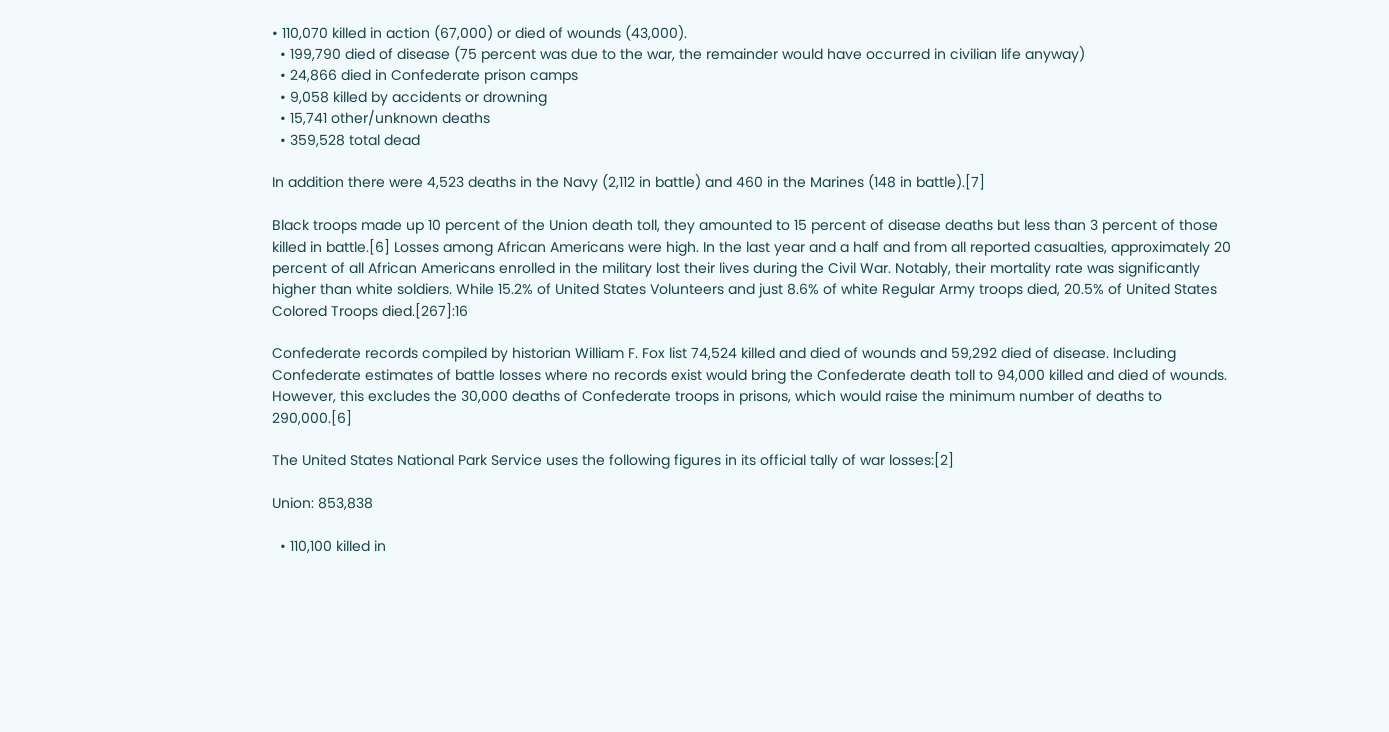• 110,070 killed in action (67,000) or died of wounds (43,000).
  • 199,790 died of disease (75 percent was due to the war, the remainder would have occurred in civilian life anyway)
  • 24,866 died in Confederate prison camps
  • 9,058 killed by accidents or drowning
  • 15,741 other/unknown deaths
  • 359,528 total dead

In addition there were 4,523 deaths in the Navy (2,112 in battle) and 460 in the Marines (148 in battle).[7]

Black troops made up 10 percent of the Union death toll, they amounted to 15 percent of disease deaths but less than 3 percent of those killed in battle.[6] Losses among African Americans were high. In the last year and a half and from all reported casualties, approximately 20 percent of all African Americans enrolled in the military lost their lives during the Civil War. Notably, their mortality rate was significantly higher than white soldiers. While 15.2% of United States Volunteers and just 8.6% of white Regular Army troops died, 20.5% of United States Colored Troops died.[267]:16

Confederate records compiled by historian William F. Fox list 74,524 killed and died of wounds and 59,292 died of disease. Including Confederate estimates of battle losses where no records exist would bring the Confederate death toll to 94,000 killed and died of wounds. However, this excludes the 30,000 deaths of Confederate troops in prisons, which would raise the minimum number of deaths to 290,000.[6]

The United States National Park Service uses the following figures in its official tally of war losses:[2]

Union: 853,838

  • 110,100 killed in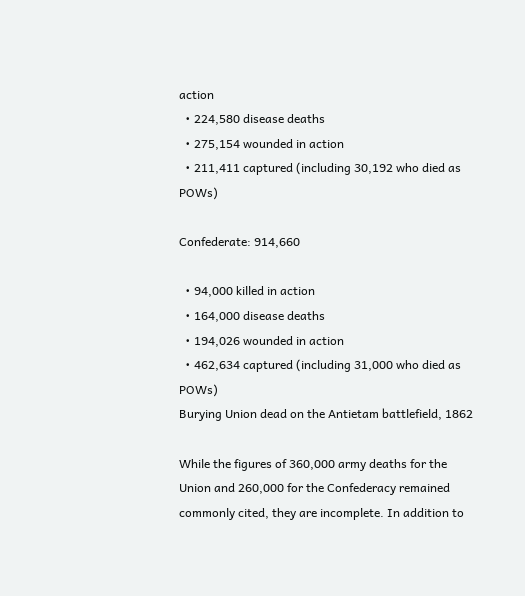action
  • 224,580 disease deaths
  • 275,154 wounded in action
  • 211,411 captured (including 30,192 who died as POWs)

Confederate: 914,660

  • 94,000 killed in action
  • 164,000 disease deaths
  • 194,026 wounded in action
  • 462,634 captured (including 31,000 who died as POWs)
Burying Union dead on the Antietam battlefield, 1862

While the figures of 360,000 army deaths for the Union and 260,000 for the Confederacy remained commonly cited, they are incomplete. In addition to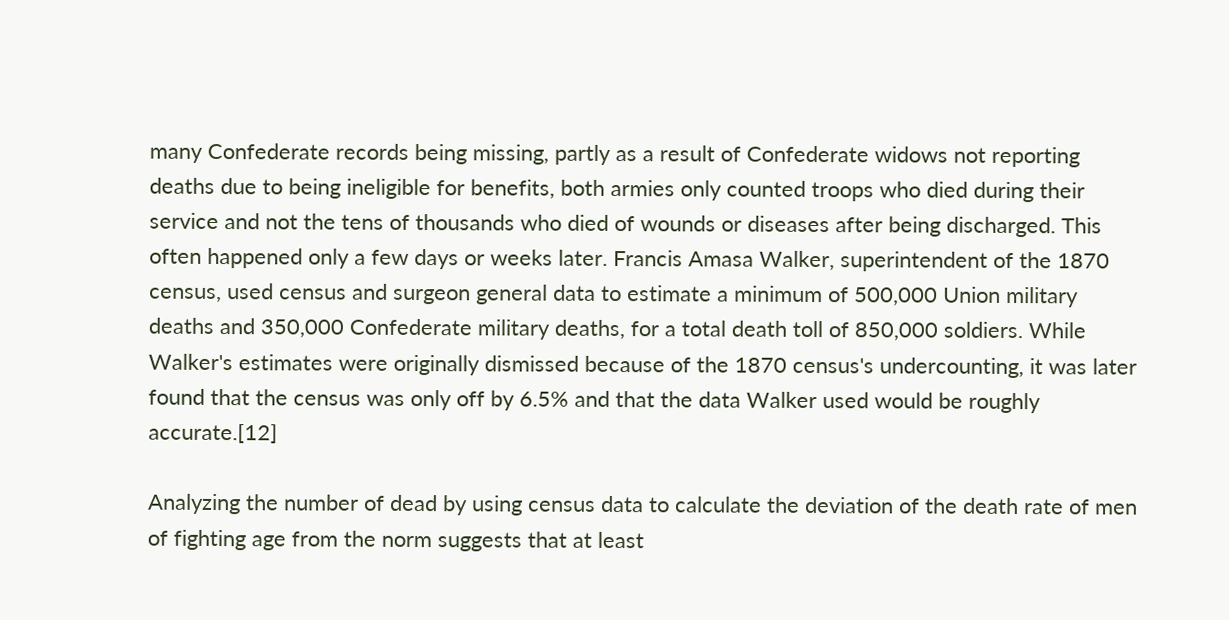many Confederate records being missing, partly as a result of Confederate widows not reporting deaths due to being ineligible for benefits, both armies only counted troops who died during their service and not the tens of thousands who died of wounds or diseases after being discharged. This often happened only a few days or weeks later. Francis Amasa Walker, superintendent of the 1870 census, used census and surgeon general data to estimate a minimum of 500,000 Union military deaths and 350,000 Confederate military deaths, for a total death toll of 850,000 soldiers. While Walker's estimates were originally dismissed because of the 1870 census's undercounting, it was later found that the census was only off by 6.5% and that the data Walker used would be roughly accurate.[12]

Analyzing the number of dead by using census data to calculate the deviation of the death rate of men of fighting age from the norm suggests that at least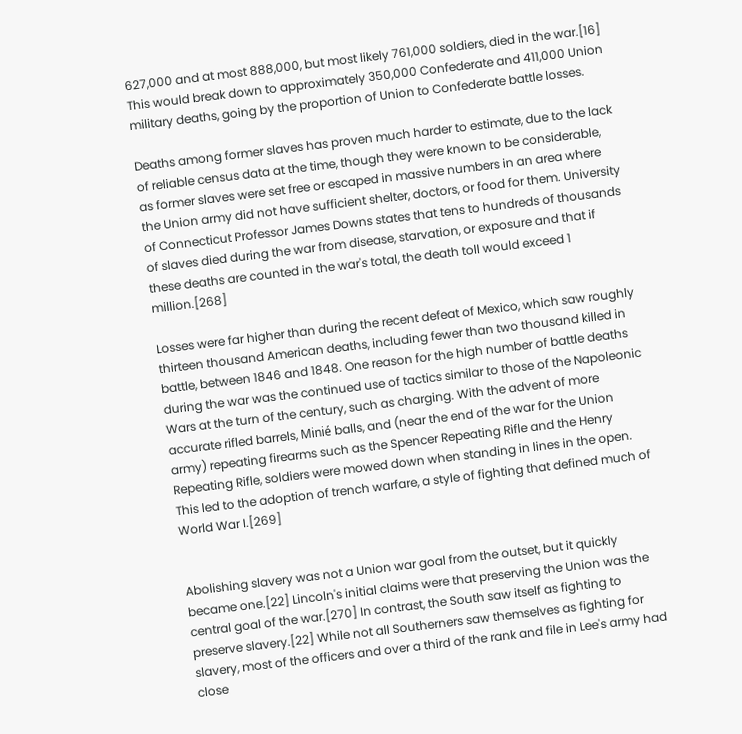627,000 and at most 888,000, but most likely 761,000 soldiers, died in the war.[16] This would break down to approximately 350,000 Confederate and 411,000 Union military deaths, going by the proportion of Union to Confederate battle losses.

Deaths among former slaves has proven much harder to estimate, due to the lack of reliable census data at the time, though they were known to be considerable, as former slaves were set free or escaped in massive numbers in an area where the Union army did not have sufficient shelter, doctors, or food for them. University of Connecticut Professor James Downs states that tens to hundreds of thousands of slaves died during the war from disease, starvation, or exposure and that if these deaths are counted in the war's total, the death toll would exceed 1 million.[268]

Losses were far higher than during the recent defeat of Mexico, which saw roughly thirteen thousand American deaths, including fewer than two thousand killed in battle, between 1846 and 1848. One reason for the high number of battle deaths during the war was the continued use of tactics similar to those of the Napoleonic Wars at the turn of the century, such as charging. With the advent of more accurate rifled barrels, Minié balls, and (near the end of the war for the Union army) repeating firearms such as the Spencer Repeating Rifle and the Henry Repeating Rifle, soldiers were mowed down when standing in lines in the open. This led to the adoption of trench warfare, a style of fighting that defined much of World War I.[269]


Abolishing slavery was not a Union war goal from the outset, but it quickly became one.[22] Lincoln's initial claims were that preserving the Union was the central goal of the war.[270] In contrast, the South saw itself as fighting to preserve slavery.[22] While not all Southerners saw themselves as fighting for slavery, most of the officers and over a third of the rank and file in Lee's army had close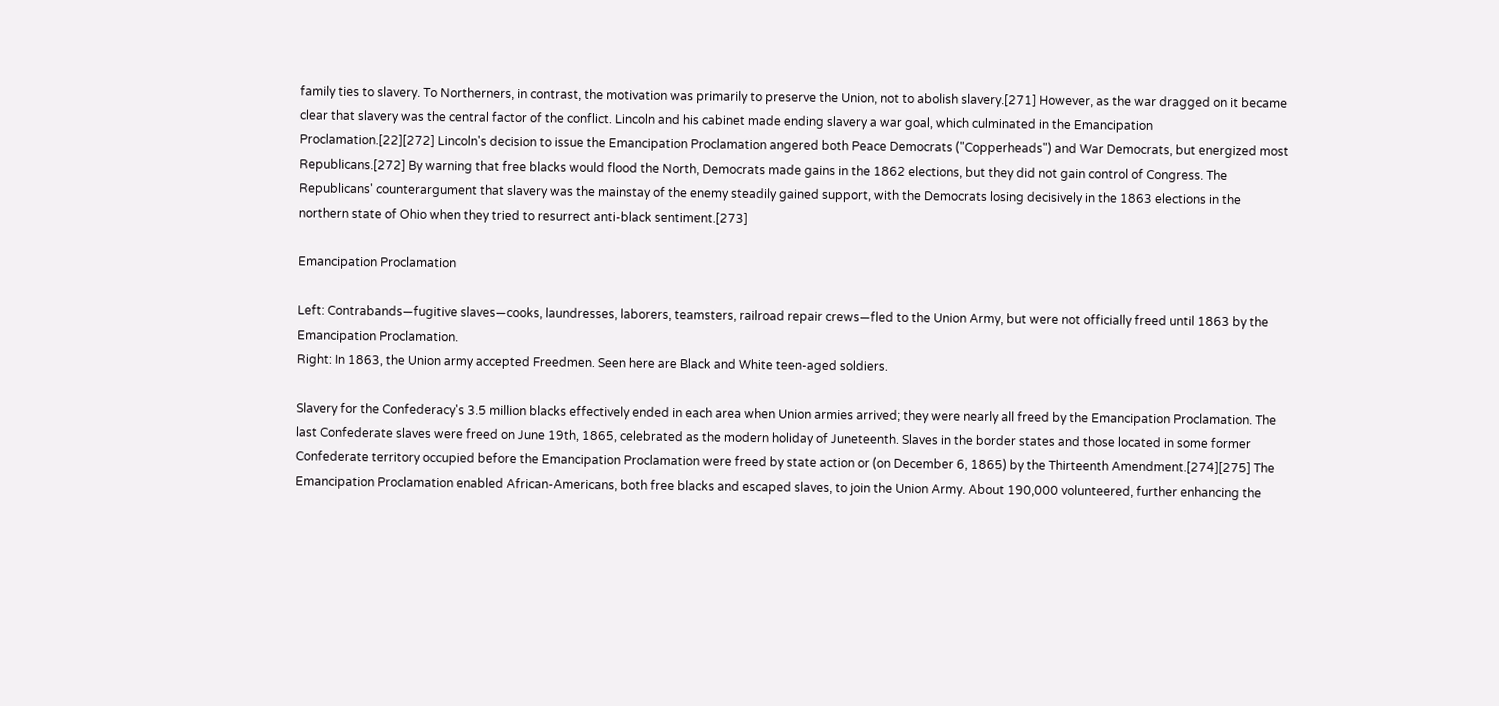family ties to slavery. To Northerners, in contrast, the motivation was primarily to preserve the Union, not to abolish slavery.[271] However, as the war dragged on it became clear that slavery was the central factor of the conflict. Lincoln and his cabinet made ending slavery a war goal, which culminated in the Emancipation Proclamation.[22][272] Lincoln's decision to issue the Emancipation Proclamation angered both Peace Democrats ("Copperheads") and War Democrats, but energized most Republicans.[272] By warning that free blacks would flood the North, Democrats made gains in the 1862 elections, but they did not gain control of Congress. The Republicans' counterargument that slavery was the mainstay of the enemy steadily gained support, with the Democrats losing decisively in the 1863 elections in the northern state of Ohio when they tried to resurrect anti-black sentiment.[273]

Emancipation Proclamation

Left: Contrabands—fugitive slaves—cooks, laundresses, laborers, teamsters, railroad repair crews—fled to the Union Army, but were not officially freed until 1863 by the Emancipation Proclamation.
Right: In 1863, the Union army accepted Freedmen. Seen here are Black and White teen-aged soldiers.

Slavery for the Confederacy's 3.5 million blacks effectively ended in each area when Union armies arrived; they were nearly all freed by the Emancipation Proclamation. The last Confederate slaves were freed on June 19th, 1865, celebrated as the modern holiday of Juneteenth. Slaves in the border states and those located in some former Confederate territory occupied before the Emancipation Proclamation were freed by state action or (on December 6, 1865) by the Thirteenth Amendment.[274][275] The Emancipation Proclamation enabled African-Americans, both free blacks and escaped slaves, to join the Union Army. About 190,000 volunteered, further enhancing the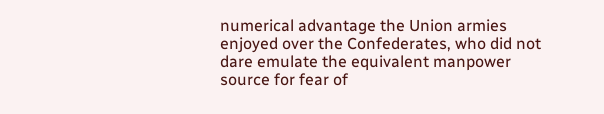numerical advantage the Union armies enjoyed over the Confederates, who did not dare emulate the equivalent manpower source for fear of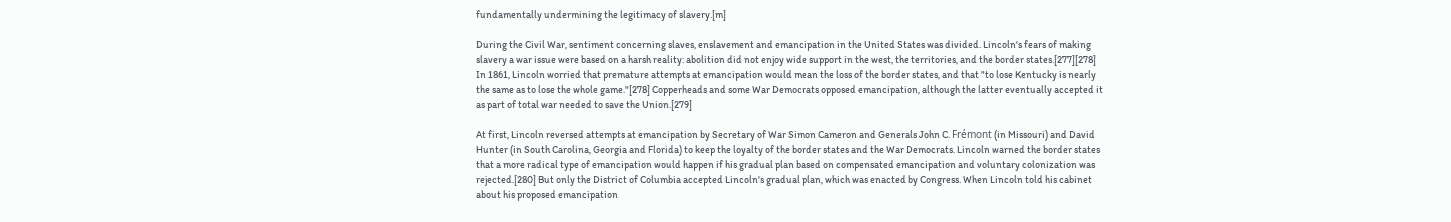fundamentally undermining the legitimacy of slavery.[m]

During the Civil War, sentiment concerning slaves, enslavement and emancipation in the United States was divided. Lincoln's fears of making slavery a war issue were based on a harsh reality: abolition did not enjoy wide support in the west, the territories, and the border states.[277][278] In 1861, Lincoln worried that premature attempts at emancipation would mean the loss of the border states, and that "to lose Kentucky is nearly the same as to lose the whole game."[278] Copperheads and some War Democrats opposed emancipation, although the latter eventually accepted it as part of total war needed to save the Union.[279]

At first, Lincoln reversed attempts at emancipation by Secretary of War Simon Cameron and Generals John C. Frémont (in Missouri) and David Hunter (in South Carolina, Georgia and Florida) to keep the loyalty of the border states and the War Democrats. Lincoln warned the border states that a more radical type of emancipation would happen if his gradual plan based on compensated emancipation and voluntary colonization was rejected.[280] But only the District of Columbia accepted Lincoln's gradual plan, which was enacted by Congress. When Lincoln told his cabinet about his proposed emancipation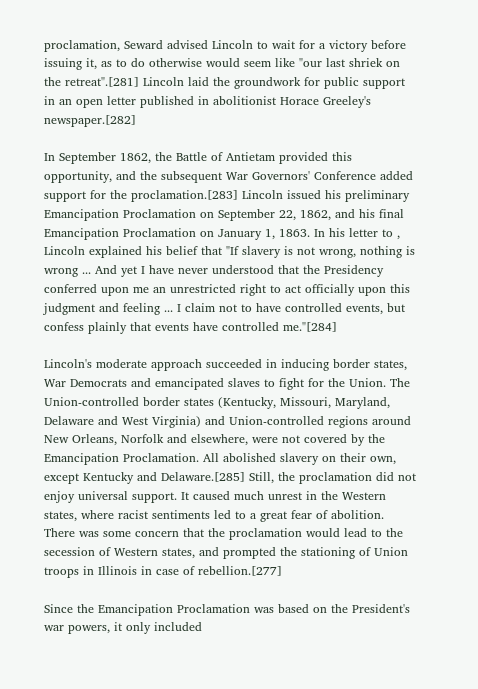proclamation, Seward advised Lincoln to wait for a victory before issuing it, as to do otherwise would seem like "our last shriek on the retreat".[281] Lincoln laid the groundwork for public support in an open letter published in abolitionist Horace Greeley's newspaper.[282]

In September 1862, the Battle of Antietam provided this opportunity, and the subsequent War Governors' Conference added support for the proclamation.[283] Lincoln issued his preliminary Emancipation Proclamation on September 22, 1862, and his final Emancipation Proclamation on January 1, 1863. In his letter to , Lincoln explained his belief that "If slavery is not wrong, nothing is wrong ... And yet I have never understood that the Presidency conferred upon me an unrestricted right to act officially upon this judgment and feeling ... I claim not to have controlled events, but confess plainly that events have controlled me."[284]

Lincoln's moderate approach succeeded in inducing border states, War Democrats and emancipated slaves to fight for the Union. The Union-controlled border states (Kentucky, Missouri, Maryland, Delaware and West Virginia) and Union-controlled regions around New Orleans, Norfolk and elsewhere, were not covered by the Emancipation Proclamation. All abolished slavery on their own, except Kentucky and Delaware.[285] Still, the proclamation did not enjoy universal support. It caused much unrest in the Western states, where racist sentiments led to a great fear of abolition. There was some concern that the proclamation would lead to the secession of Western states, and prompted the stationing of Union troops in Illinois in case of rebellion.[277]

Since the Emancipation Proclamation was based on the President's war powers, it only included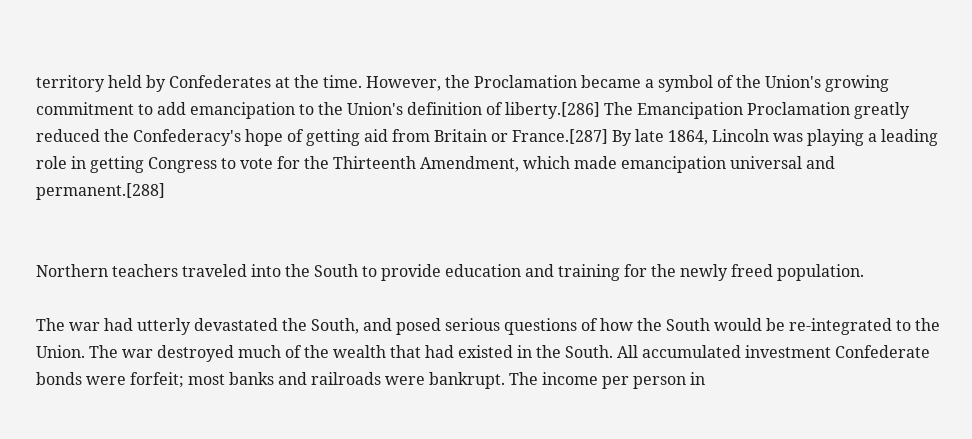territory held by Confederates at the time. However, the Proclamation became a symbol of the Union's growing commitment to add emancipation to the Union's definition of liberty.[286] The Emancipation Proclamation greatly reduced the Confederacy's hope of getting aid from Britain or France.[287] By late 1864, Lincoln was playing a leading role in getting Congress to vote for the Thirteenth Amendment, which made emancipation universal and permanent.[288]


Northern teachers traveled into the South to provide education and training for the newly freed population.

The war had utterly devastated the South, and posed serious questions of how the South would be re-integrated to the Union. The war destroyed much of the wealth that had existed in the South. All accumulated investment Confederate bonds were forfeit; most banks and railroads were bankrupt. The income per person in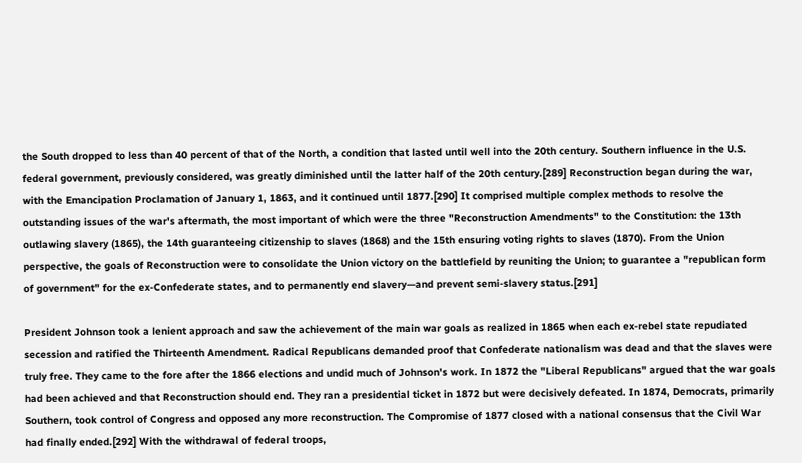the South dropped to less than 40 percent of that of the North, a condition that lasted until well into the 20th century. Southern influence in the U.S. federal government, previously considered, was greatly diminished until the latter half of the 20th century.[289] Reconstruction began during the war, with the Emancipation Proclamation of January 1, 1863, and it continued until 1877.[290] It comprised multiple complex methods to resolve the outstanding issues of the war's aftermath, the most important of which were the three "Reconstruction Amendments" to the Constitution: the 13th outlawing slavery (1865), the 14th guaranteeing citizenship to slaves (1868) and the 15th ensuring voting rights to slaves (1870). From the Union perspective, the goals of Reconstruction were to consolidate the Union victory on the battlefield by reuniting the Union; to guarantee a "republican form of government" for the ex-Confederate states, and to permanently end slavery—and prevent semi-slavery status.[291]

President Johnson took a lenient approach and saw the achievement of the main war goals as realized in 1865 when each ex-rebel state repudiated secession and ratified the Thirteenth Amendment. Radical Republicans demanded proof that Confederate nationalism was dead and that the slaves were truly free. They came to the fore after the 1866 elections and undid much of Johnson's work. In 1872 the "Liberal Republicans" argued that the war goals had been achieved and that Reconstruction should end. They ran a presidential ticket in 1872 but were decisively defeated. In 1874, Democrats, primarily Southern, took control of Congress and opposed any more reconstruction. The Compromise of 1877 closed with a national consensus that the Civil War had finally ended.[292] With the withdrawal of federal troops,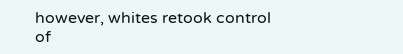however, whites retook control of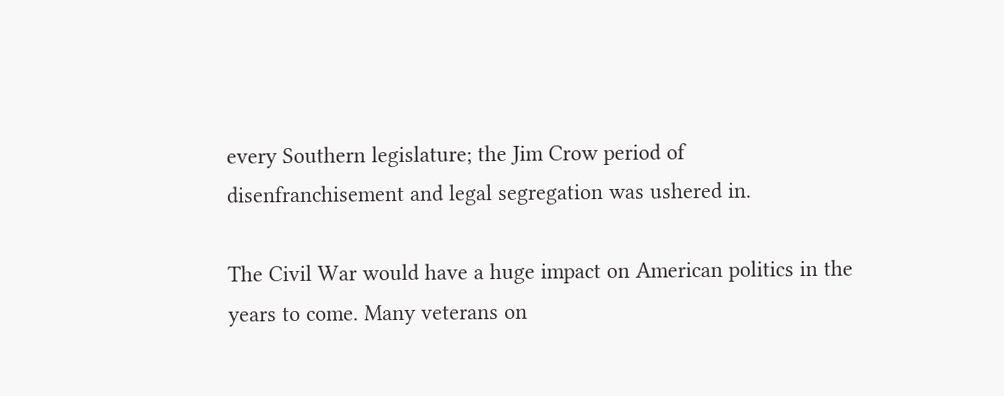every Southern legislature; the Jim Crow period of disenfranchisement and legal segregation was ushered in.

The Civil War would have a huge impact on American politics in the years to come. Many veterans on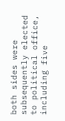both sides were subsequently elected to political office, including five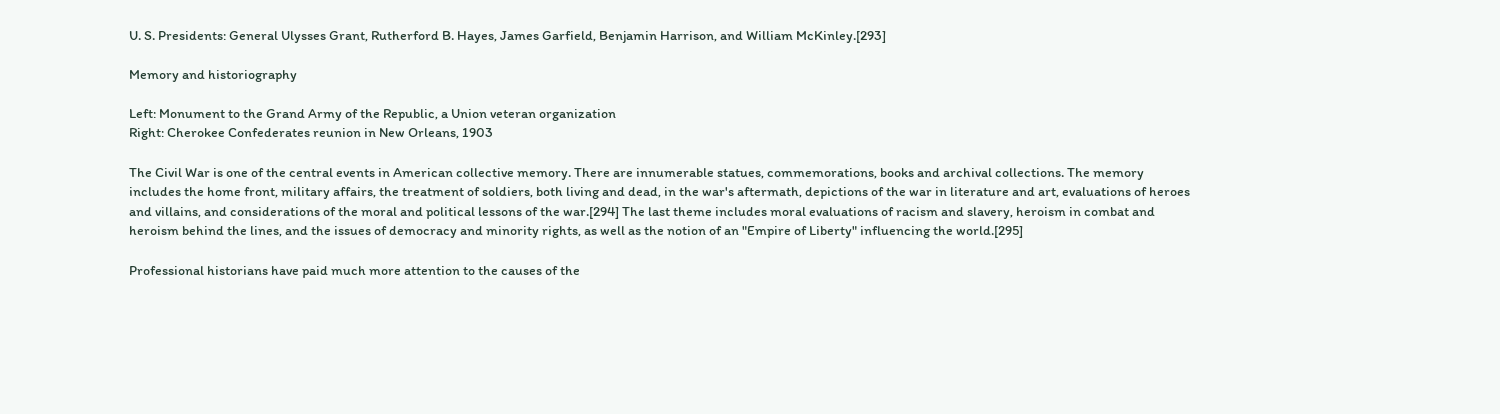U. S. Presidents: General Ulysses Grant, Rutherford B. Hayes, James Garfield, Benjamin Harrison, and William McKinley.[293]

Memory and historiography

Left: Monument to the Grand Army of the Republic, a Union veteran organization
Right: Cherokee Confederates reunion in New Orleans, 1903

The Civil War is one of the central events in American collective memory. There are innumerable statues, commemorations, books and archival collections. The memory includes the home front, military affairs, the treatment of soldiers, both living and dead, in the war's aftermath, depictions of the war in literature and art, evaluations of heroes and villains, and considerations of the moral and political lessons of the war.[294] The last theme includes moral evaluations of racism and slavery, heroism in combat and heroism behind the lines, and the issues of democracy and minority rights, as well as the notion of an "Empire of Liberty" influencing the world.[295]

Professional historians have paid much more attention to the causes of the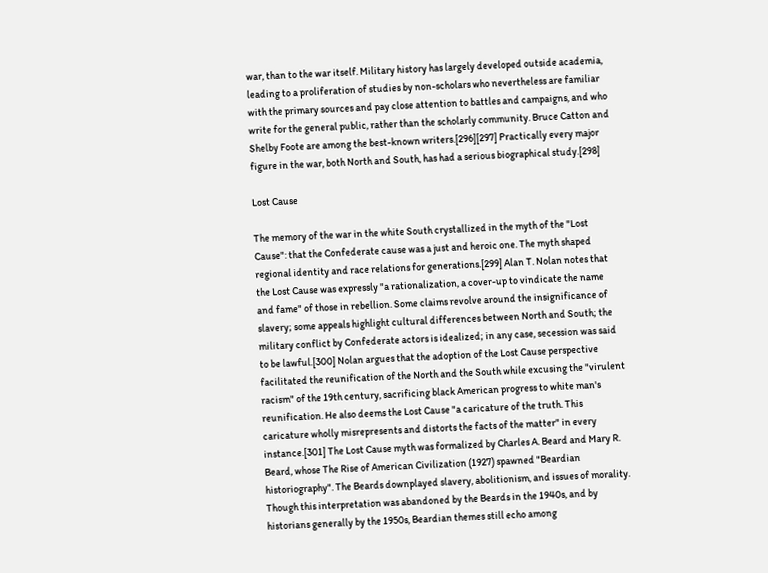war, than to the war itself. Military history has largely developed outside academia, leading to a proliferation of studies by non-scholars who nevertheless are familiar with the primary sources and pay close attention to battles and campaigns, and who write for the general public, rather than the scholarly community. Bruce Catton and Shelby Foote are among the best-known writers.[296][297] Practically every major figure in the war, both North and South, has had a serious biographical study.[298]

Lost Cause

The memory of the war in the white South crystallized in the myth of the "Lost Cause": that the Confederate cause was a just and heroic one. The myth shaped regional identity and race relations for generations.[299] Alan T. Nolan notes that the Lost Cause was expressly "a rationalization, a cover-up to vindicate the name and fame" of those in rebellion. Some claims revolve around the insignificance of slavery; some appeals highlight cultural differences between North and South; the military conflict by Confederate actors is idealized; in any case, secession was said to be lawful.[300] Nolan argues that the adoption of the Lost Cause perspective facilitated the reunification of the North and the South while excusing the "virulent racism" of the 19th century, sacrificing black American progress to white man's reunification. He also deems the Lost Cause "a caricature of the truth. This caricature wholly misrepresents and distorts the facts of the matter" in every instance.[301] The Lost Cause myth was formalized by Charles A. Beard and Mary R. Beard, whose The Rise of American Civilization (1927) spawned "Beardian historiography". The Beards downplayed slavery, abolitionism, and issues of morality. Though this interpretation was abandoned by the Beards in the 1940s, and by historians generally by the 1950s, Beardian themes still echo among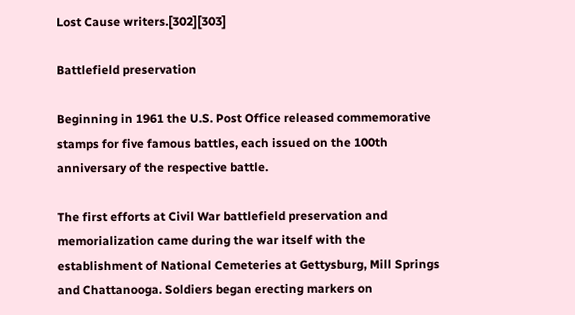Lost Cause writers.[302][303]

Battlefield preservation

Beginning in 1961 the U.S. Post Office released commemorative stamps for five famous battles, each issued on the 100th anniversary of the respective battle.

The first efforts at Civil War battlefield preservation and memorialization came during the war itself with the establishment of National Cemeteries at Gettysburg, Mill Springs and Chattanooga. Soldiers began erecting markers on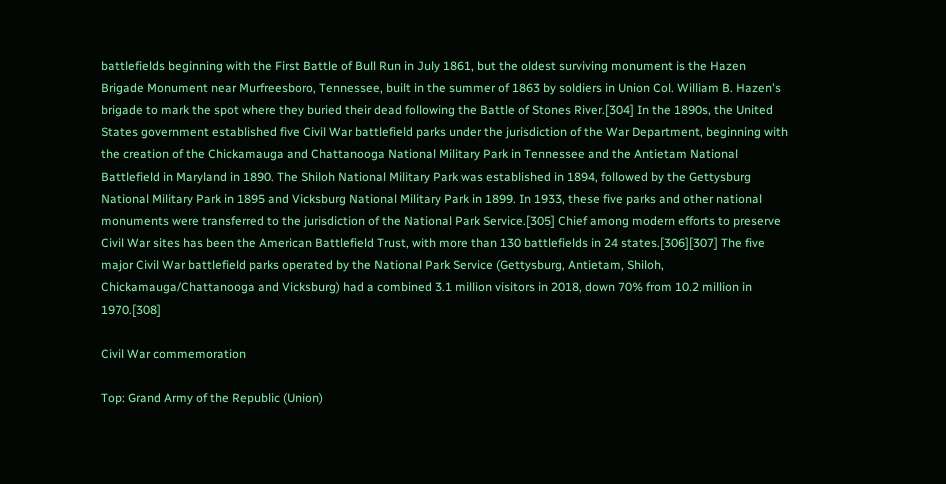battlefields beginning with the First Battle of Bull Run in July 1861, but the oldest surviving monument is the Hazen Brigade Monument near Murfreesboro, Tennessee, built in the summer of 1863 by soldiers in Union Col. William B. Hazen's brigade to mark the spot where they buried their dead following the Battle of Stones River.[304] In the 1890s, the United States government established five Civil War battlefield parks under the jurisdiction of the War Department, beginning with the creation of the Chickamauga and Chattanooga National Military Park in Tennessee and the Antietam National Battlefield in Maryland in 1890. The Shiloh National Military Park was established in 1894, followed by the Gettysburg National Military Park in 1895 and Vicksburg National Military Park in 1899. In 1933, these five parks and other national monuments were transferred to the jurisdiction of the National Park Service.[305] Chief among modern efforts to preserve Civil War sites has been the American Battlefield Trust, with more than 130 battlefields in 24 states.[306][307] The five major Civil War battlefield parks operated by the National Park Service (Gettysburg, Antietam, Shiloh, Chickamauga/Chattanooga and Vicksburg) had a combined 3.1 million visitors in 2018, down 70% from 10.2 million in 1970.[308]

Civil War commemoration

Top: Grand Army of the Republic (Union)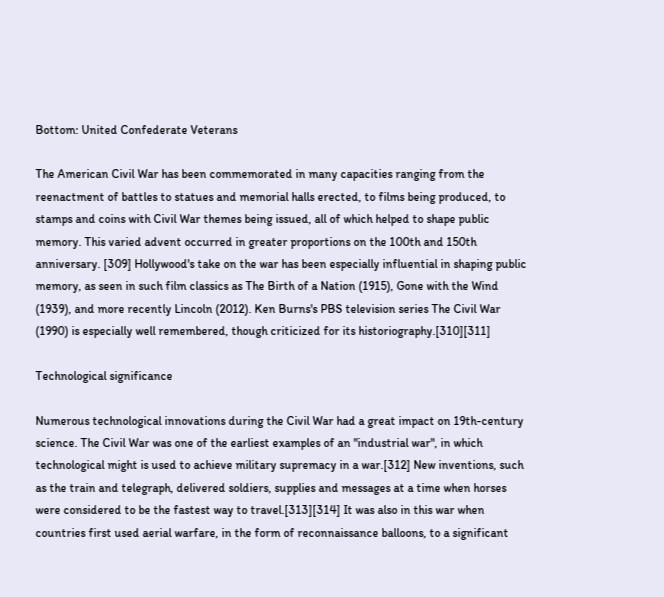Bottom: United Confederate Veterans

The American Civil War has been commemorated in many capacities ranging from the reenactment of battles to statues and memorial halls erected, to films being produced, to stamps and coins with Civil War themes being issued, all of which helped to shape public memory. This varied advent occurred in greater proportions on the 100th and 150th anniversary. [309] Hollywood's take on the war has been especially influential in shaping public memory, as seen in such film classics as The Birth of a Nation (1915), Gone with the Wind (1939), and more recently Lincoln (2012). Ken Burns's PBS television series The Civil War (1990) is especially well remembered, though criticized for its historiography.[310][311]

Technological significance

Numerous technological innovations during the Civil War had a great impact on 19th-century science. The Civil War was one of the earliest examples of an "industrial war", in which technological might is used to achieve military supremacy in a war.[312] New inventions, such as the train and telegraph, delivered soldiers, supplies and messages at a time when horses were considered to be the fastest way to travel.[313][314] It was also in this war when countries first used aerial warfare, in the form of reconnaissance balloons, to a significant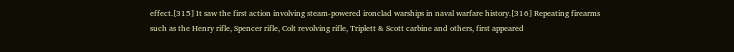effect.[315] It saw the first action involving steam-powered ironclad warships in naval warfare history.[316] Repeating firearms such as the Henry rifle, Spencer rifle, Colt revolving rifle, Triplett & Scott carbine and others, first appeared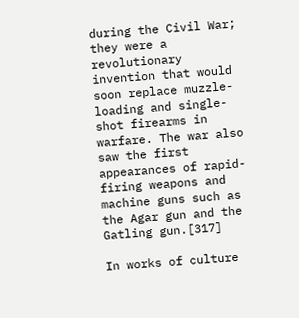during the Civil War; they were a revolutionary invention that would soon replace muzzle-loading and single-shot firearms in warfare. The war also saw the first appearances of rapid-firing weapons and machine guns such as the Agar gun and the Gatling gun.[317]

In works of culture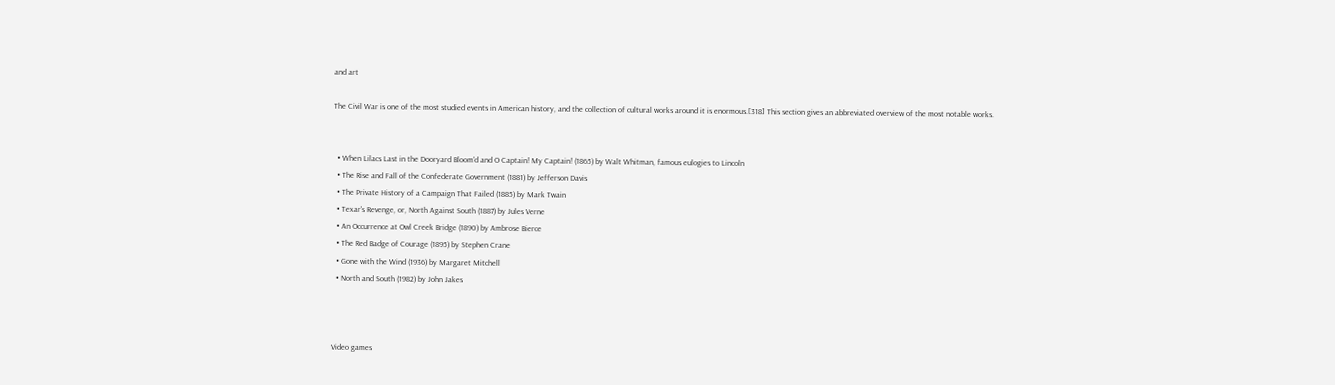and art

The Civil War is one of the most studied events in American history, and the collection of cultural works around it is enormous.[318] This section gives an abbreviated overview of the most notable works.


  • When Lilacs Last in the Dooryard Bloom'd and O Captain! My Captain! (1865) by Walt Whitman, famous eulogies to Lincoln
  • The Rise and Fall of the Confederate Government (1881) by Jefferson Davis
  • The Private History of a Campaign That Failed (1885) by Mark Twain
  • Texar's Revenge, or, North Against South (1887) by Jules Verne
  • An Occurrence at Owl Creek Bridge (1890) by Ambrose Bierce
  • The Red Badge of Courage (1895) by Stephen Crane
  • Gone with the Wind (1936) by Margaret Mitchell
  • North and South (1982) by John Jakes



Video games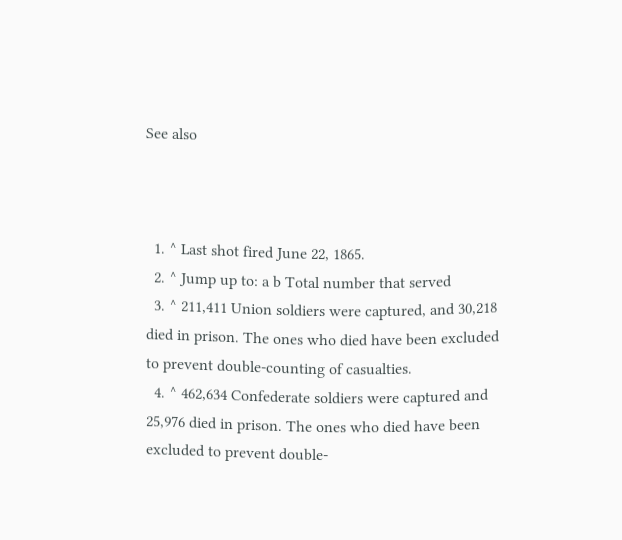See also



  1. ^ Last shot fired June 22, 1865.
  2. ^ Jump up to: a b Total number that served
  3. ^ 211,411 Union soldiers were captured, and 30,218 died in prison. The ones who died have been excluded to prevent double-counting of casualties.
  4. ^ 462,634 Confederate soldiers were captured and 25,976 died in prison. The ones who died have been excluded to prevent double-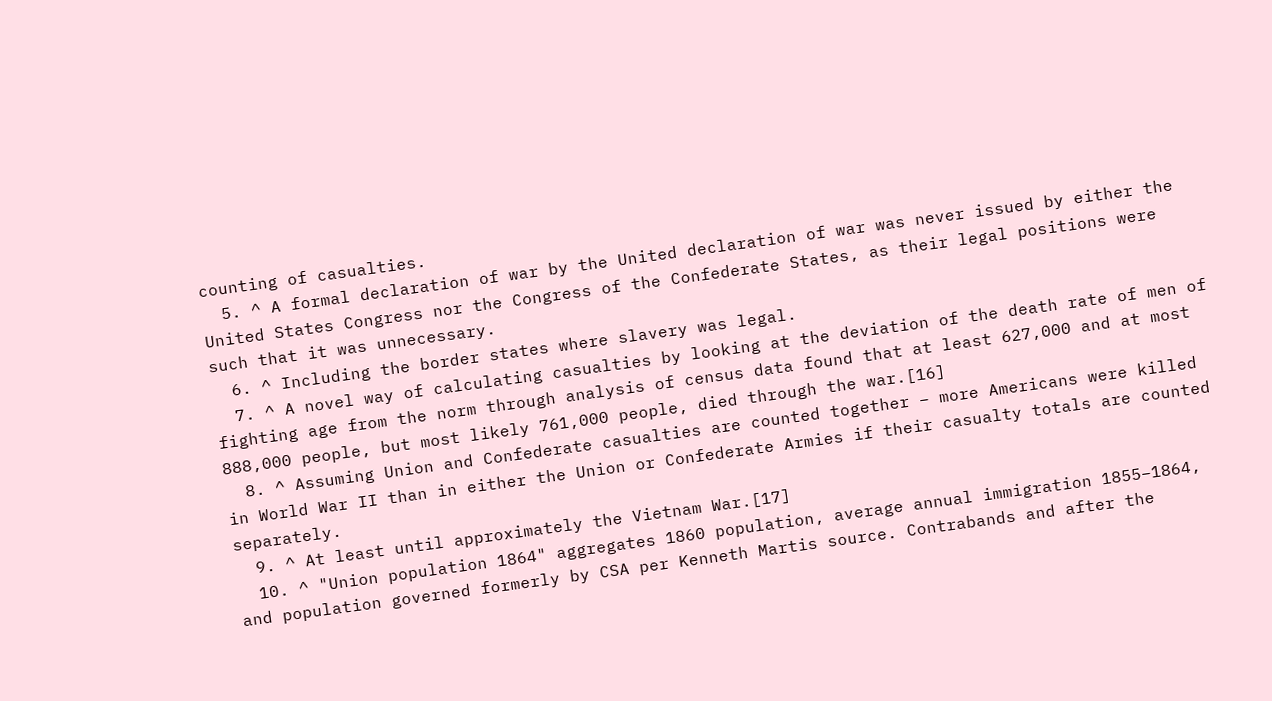counting of casualties.
  5. ^ A formal declaration of war by the United declaration of war was never issued by either the United States Congress nor the Congress of the Confederate States, as their legal positions were such that it was unnecessary.
  6. ^ Including the border states where slavery was legal.
  7. ^ A novel way of calculating casualties by looking at the deviation of the death rate of men of fighting age from the norm through analysis of census data found that at least 627,000 and at most 888,000 people, but most likely 761,000 people, died through the war.[16]
  8. ^ Assuming Union and Confederate casualties are counted together – more Americans were killed in World War II than in either the Union or Confederate Armies if their casualty totals are counted separately.
  9. ^ At least until approximately the Vietnam War.[17]
  10. ^ "Union population 1864" aggregates 1860 population, average annual immigration 1855–1864, and population governed formerly by CSA per Kenneth Martis source. Contrabands and after the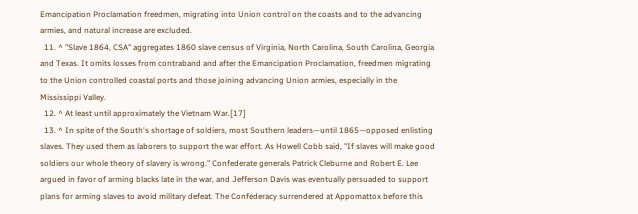Emancipation Proclamation freedmen, migrating into Union control on the coasts and to the advancing armies, and natural increase are excluded.
  11. ^ "Slave 1864, CSA" aggregates 1860 slave census of Virginia, North Carolina, South Carolina, Georgia and Texas. It omits losses from contraband and after the Emancipation Proclamation, freedmen migrating to the Union controlled coastal ports and those joining advancing Union armies, especially in the Mississippi Valley.
  12. ^ At least until approximately the Vietnam War.[17]
  13. ^ In spite of the South's shortage of soldiers, most Southern leaders—until 1865—opposed enlisting slaves. They used them as laborers to support the war effort. As Howell Cobb said, "If slaves will make good soldiers our whole theory of slavery is wrong." Confederate generals Patrick Cleburne and Robert E. Lee argued in favor of arming blacks late in the war, and Jefferson Davis was eventually persuaded to support plans for arming slaves to avoid military defeat. The Confederacy surrendered at Appomattox before this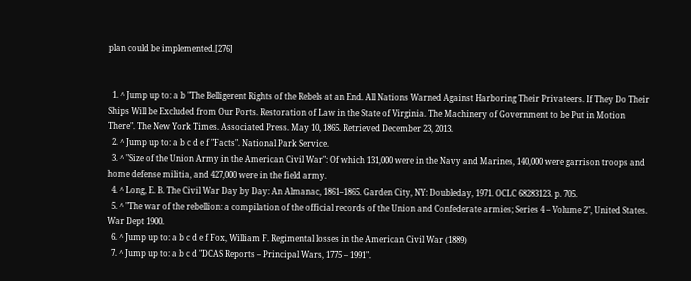plan could be implemented.[276]


  1. ^ Jump up to: a b "The Belligerent Rights of the Rebels at an End. All Nations Warned Against Harboring Their Privateers. If They Do Their Ships Will be Excluded from Our Ports. Restoration of Law in the State of Virginia. The Machinery of Government to be Put in Motion There". The New York Times. Associated Press. May 10, 1865. Retrieved December 23, 2013.
  2. ^ Jump up to: a b c d e f "Facts". National Park Service.
  3. ^ "Size of the Union Army in the American Civil War": Of which 131,000 were in the Navy and Marines, 140,000 were garrison troops and home defense militia, and 427,000 were in the field army.
  4. ^ Long, E. B. The Civil War Day by Day: An Almanac, 1861–1865. Garden City, NY: Doubleday, 1971. OCLC 68283123. p. 705.
  5. ^ "The war of the rebellion: a compilation of the official records of the Union and Confederate armies; Series 4 – Volume 2", United States. War Dept 1900.
  6. ^ Jump up to: a b c d e f Fox, William F. Regimental losses in the American Civil War (1889)
  7. ^ Jump up to: a b c d "DCAS Reports – Principal Wars, 1775 – 1991".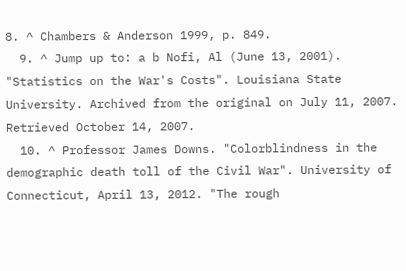8. ^ Chambers & Anderson 1999, p. 849.
  9. ^ Jump up to: a b Nofi, Al (June 13, 2001). "Statistics on the War's Costs". Louisiana State University. Archived from the original on July 11, 2007. Retrieved October 14, 2007.
  10. ^ Professor James Downs. "Colorblindness in the demographic death toll of the Civil War". University of Connecticut, April 13, 2012. "The rough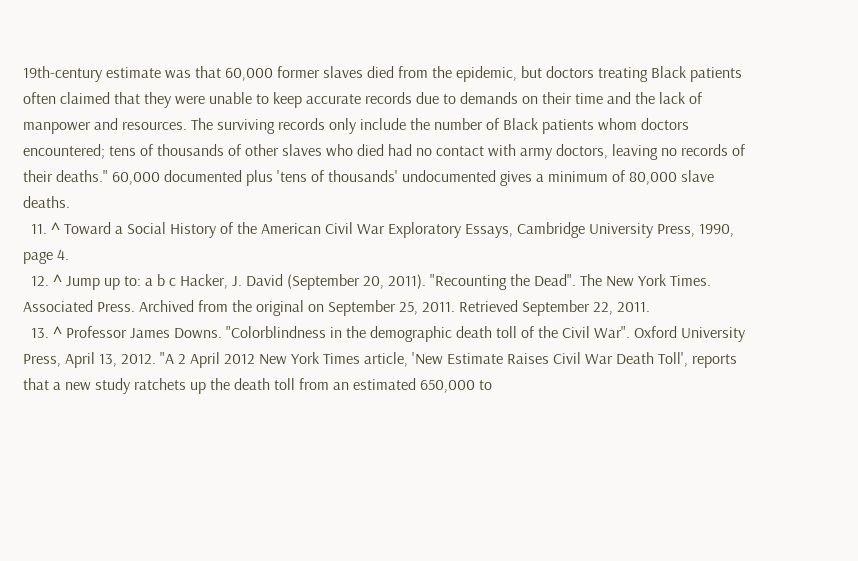19th-century estimate was that 60,000 former slaves died from the epidemic, but doctors treating Black patients often claimed that they were unable to keep accurate records due to demands on their time and the lack of manpower and resources. The surviving records only include the number of Black patients whom doctors encountered; tens of thousands of other slaves who died had no contact with army doctors, leaving no records of their deaths." 60,000 documented plus 'tens of thousands' undocumented gives a minimum of 80,000 slave deaths.
  11. ^ Toward a Social History of the American Civil War Exploratory Essays, Cambridge University Press, 1990, page 4.
  12. ^ Jump up to: a b c Hacker, J. David (September 20, 2011). "Recounting the Dead". The New York Times. Associated Press. Archived from the original on September 25, 2011. Retrieved September 22, 2011.
  13. ^ Professor James Downs. "Colorblindness in the demographic death toll of the Civil War". Oxford University Press, April 13, 2012. "A 2 April 2012 New York Times article, 'New Estimate Raises Civil War Death Toll', reports that a new study ratchets up the death toll from an estimated 650,000 to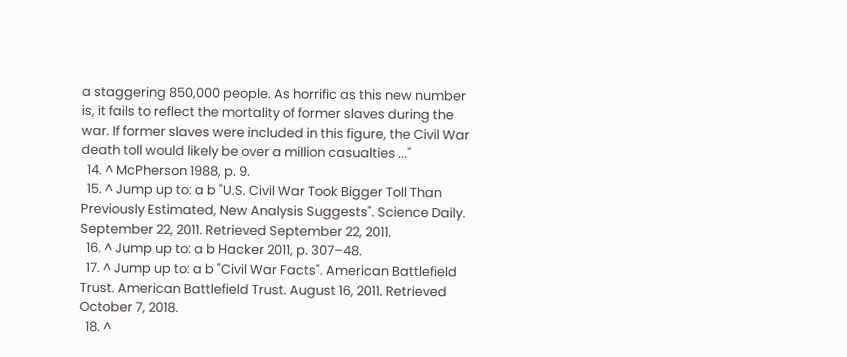a staggering 850,000 people. As horrific as this new number is, it fails to reflect the mortality of former slaves during the war. If former slaves were included in this figure, the Civil War death toll would likely be over a million casualties ..."
  14. ^ McPherson 1988, p. 9.
  15. ^ Jump up to: a b "U.S. Civil War Took Bigger Toll Than Previously Estimated, New Analysis Suggests". Science Daily. September 22, 2011. Retrieved September 22, 2011.
  16. ^ Jump up to: a b Hacker 2011, p. 307–48.
  17. ^ Jump up to: a b "Civil War Facts". American Battlefield Trust. American Battlefield Trust. August 16, 2011. Retrieved October 7, 2018.
  18. ^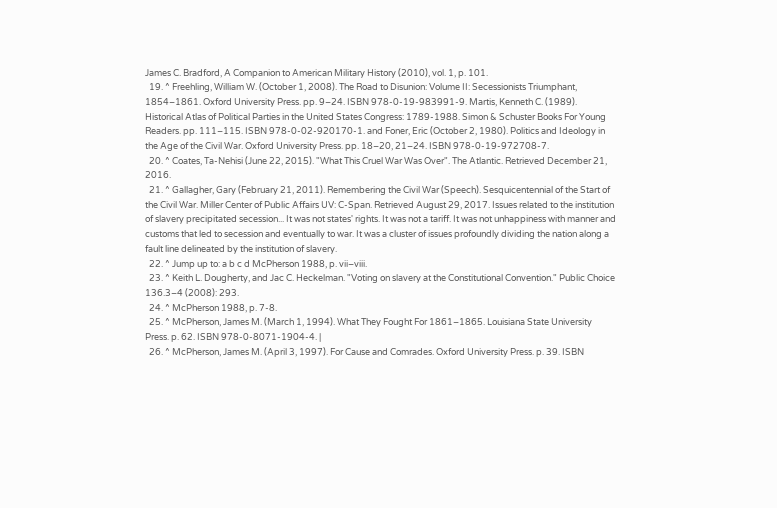James C. Bradford, A Companion to American Military History (2010), vol. 1, p. 101.
  19. ^ Freehling, William W. (October 1, 2008). The Road to Disunion: Volume II: Secessionists Triumphant, 1854–1861. Oxford University Press. pp. 9–24. ISBN 978-0-19-983991-9. Martis, Kenneth C. (1989). Historical Atlas of Political Parties in the United States Congress: 1789-1988. Simon & Schuster Books For Young Readers. pp. 111–115. ISBN 978-0-02-920170-1. and Foner, Eric (October 2, 1980). Politics and Ideology in the Age of the Civil War. Oxford University Press. pp. 18–20, 21–24. ISBN 978-0-19-972708-7.
  20. ^ Coates, Ta-Nehisi (June 22, 2015). "What This Cruel War Was Over". The Atlantic. Retrieved December 21, 2016.
  21. ^ Gallagher, Gary (February 21, 2011). Remembering the Civil War (Speech). Sesquicentennial of the Start of the Civil War. Miller Center of Public Affairs UV: C-Span. Retrieved August 29, 2017. Issues related to the institution of slavery precipitated secession... It was not states' rights. It was not a tariff. It was not unhappiness with manner and customs that led to secession and eventually to war. It was a cluster of issues profoundly dividing the nation along a fault line delineated by the institution of slavery.
  22. ^ Jump up to: a b c d McPherson 1988, p. vii–viii.
  23. ^ Keith L. Dougherty, and Jac C. Heckelman. "Voting on slavery at the Constitutional Convention." Public Choice 136.3–4 (2008): 293.
  24. ^ McPherson 1988, p. 7-8.
  25. ^ McPherson, James M. (March 1, 1994). What They Fought For 1861–1865. Louisiana State University Press. p. 62. ISBN 978-0-8071-1904-4. |
  26. ^ McPherson, James M. (April 3, 1997). For Cause and Comrades. Oxford University Press. p. 39. ISBN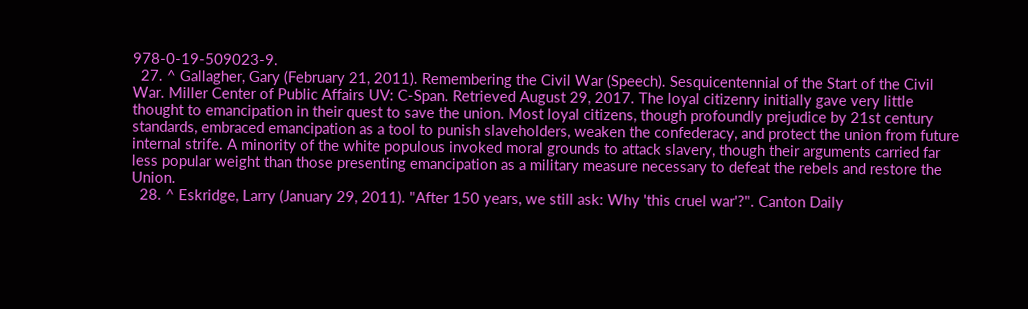978-0-19-509023-9.
  27. ^ Gallagher, Gary (February 21, 2011). Remembering the Civil War (Speech). Sesquicentennial of the Start of the Civil War. Miller Center of Public Affairs UV: C-Span. Retrieved August 29, 2017. The loyal citizenry initially gave very little thought to emancipation in their quest to save the union. Most loyal citizens, though profoundly prejudice by 21st century standards, embraced emancipation as a tool to punish slaveholders, weaken the confederacy, and protect the union from future internal strife. A minority of the white populous invoked moral grounds to attack slavery, though their arguments carried far less popular weight than those presenting emancipation as a military measure necessary to defeat the rebels and restore the Union.
  28. ^ Eskridge, Larry (January 29, 2011). "After 150 years, we still ask: Why 'this cruel war'?". Canton Daily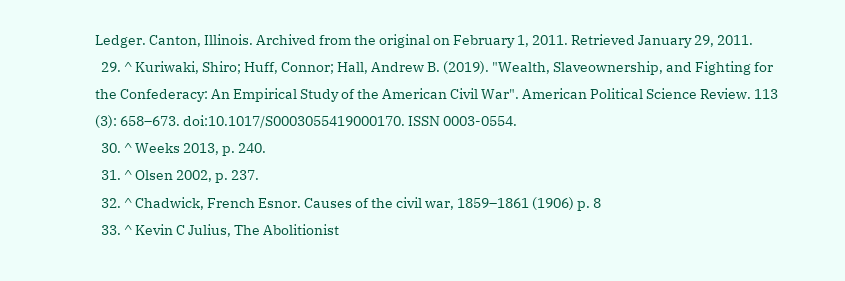Ledger. Canton, Illinois. Archived from the original on February 1, 2011. Retrieved January 29, 2011.
  29. ^ Kuriwaki, Shiro; Huff, Connor; Hall, Andrew B. (2019). "Wealth, Slaveownership, and Fighting for the Confederacy: An Empirical Study of the American Civil War". American Political Science Review. 113 (3): 658–673. doi:10.1017/S0003055419000170. ISSN 0003-0554.
  30. ^ Weeks 2013, p. 240.
  31. ^ Olsen 2002, p. 237.
  32. ^ Chadwick, French Esnor. Causes of the civil war, 1859–1861 (1906) p. 8
  33. ^ Kevin C Julius, The Abolitionist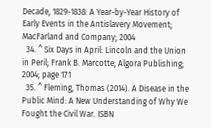Decade, 1829-1838: A Year-by-Year History of Early Events in the Antislavery Movement; MacFarland and Company; 2004
  34. ^ Six Days in April: Lincoln and the Union in Peril; Frank B. Marcotte; Algora Publishing; 2004; page 171
  35. ^ Fleming, Thomas (2014). A Disease in the Public Mind: A New Understanding of Why We Fought the Civil War. ISBN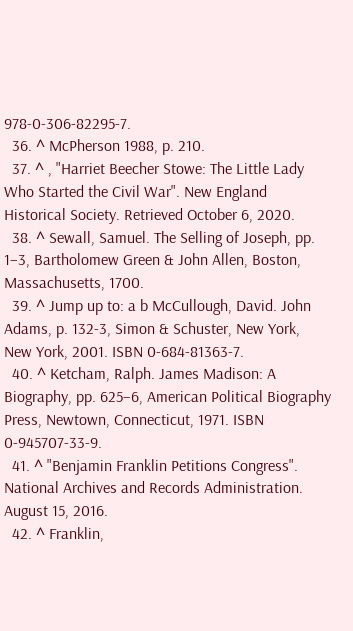978-0-306-82295-7.
  36. ^ McPherson 1988, p. 210.
  37. ^ , "Harriet Beecher Stowe: The Little Lady Who Started the Civil War". New England Historical Society. Retrieved October 6, 2020.
  38. ^ Sewall, Samuel. The Selling of Joseph, pp. 1–3, Bartholomew Green & John Allen, Boston, Massachusetts, 1700.
  39. ^ Jump up to: a b McCullough, David. John Adams, p. 132-3, Simon & Schuster, New York, New York, 2001. ISBN 0-684-81363-7.
  40. ^ Ketcham, Ralph. James Madison: A Biography, pp. 625–6, American Political Biography Press, Newtown, Connecticut, 1971. ISBN 0-945707-33-9.
  41. ^ "Benjamin Franklin Petitions Congress". National Archives and Records Administration. August 15, 2016.
  42. ^ Franklin,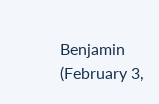Benjamin (February 3,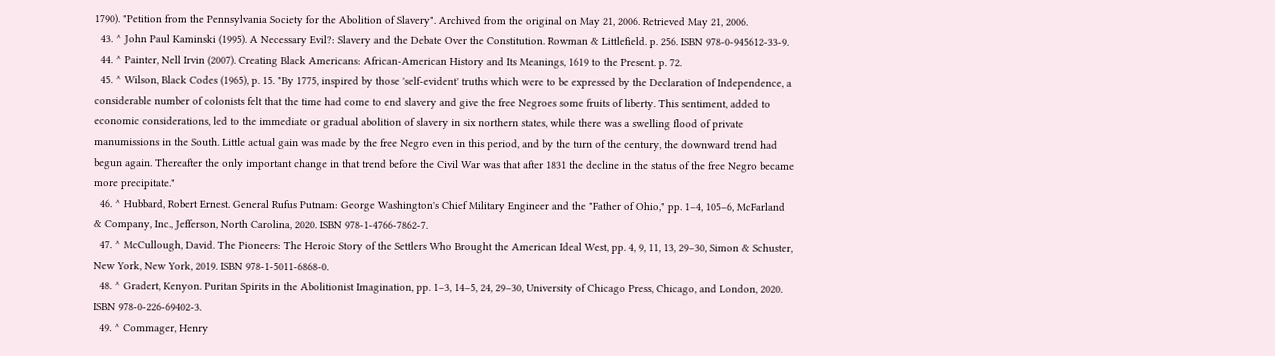1790). "Petition from the Pennsylvania Society for the Abolition of Slavery". Archived from the original on May 21, 2006. Retrieved May 21, 2006.
  43. ^ John Paul Kaminski (1995). A Necessary Evil?: Slavery and the Debate Over the Constitution. Rowman & Littlefield. p. 256. ISBN 978-0-945612-33-9.
  44. ^ Painter, Nell Irvin (2007). Creating Black Americans: African-American History and Its Meanings, 1619 to the Present. p. 72.
  45. ^ Wilson, Black Codes (1965), p. 15. "By 1775, inspired by those 'self-evident' truths which were to be expressed by the Declaration of Independence, a considerable number of colonists felt that the time had come to end slavery and give the free Negroes some fruits of liberty. This sentiment, added to economic considerations, led to the immediate or gradual abolition of slavery in six northern states, while there was a swelling flood of private manumissions in the South. Little actual gain was made by the free Negro even in this period, and by the turn of the century, the downward trend had begun again. Thereafter the only important change in that trend before the Civil War was that after 1831 the decline in the status of the free Negro became more precipitate."
  46. ^ Hubbard, Robert Ernest. General Rufus Putnam: George Washington's Chief Military Engineer and the "Father of Ohio," pp. 1–4, 105–6, McFarland & Company, Inc., Jefferson, North Carolina, 2020. ISBN 978-1-4766-7862-7.
  47. ^ McCullough, David. The Pioneers: The Heroic Story of the Settlers Who Brought the American Ideal West, pp. 4, 9, 11, 13, 29–30, Simon & Schuster, New York, New York, 2019. ISBN 978-1-5011-6868-0.
  48. ^ Gradert, Kenyon. Puritan Spirits in the Abolitionist Imagination, pp. 1–3, 14–5, 24, 29–30, University of Chicago Press, Chicago, and London, 2020. ISBN 978-0-226-69402-3.
  49. ^ Commager, Henry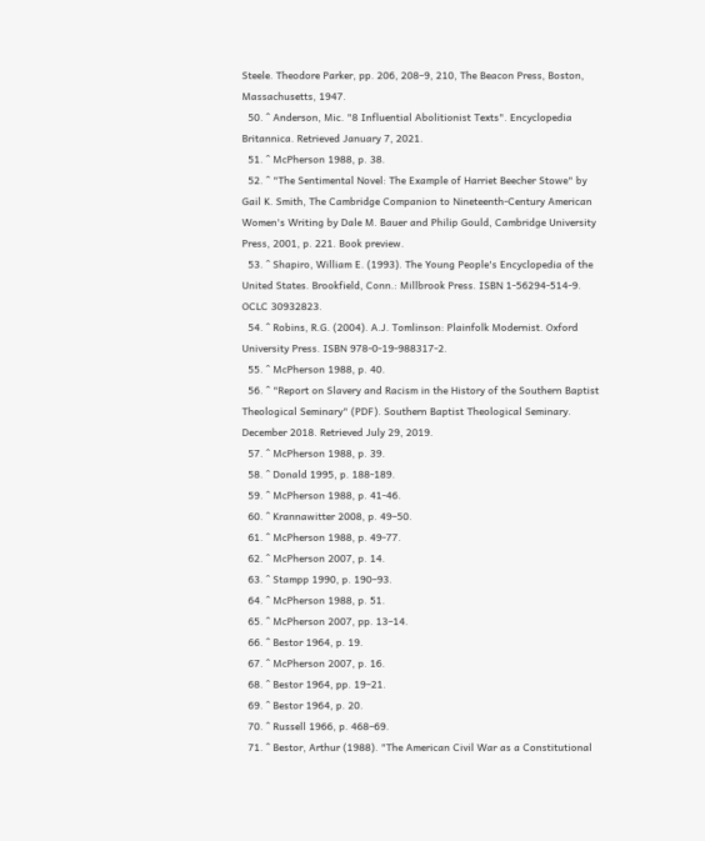Steele. Theodore Parker, pp. 206, 208–9, 210, The Beacon Press, Boston, Massachusetts, 1947.
  50. ^ Anderson, Mic. "8 Influential Abolitionist Texts". Encyclopedia Britannica. Retrieved January 7, 2021.
  51. ^ McPherson 1988, p. 38.
  52. ^ "The Sentimental Novel: The Example of Harriet Beecher Stowe" by Gail K. Smith, The Cambridge Companion to Nineteenth-Century American Women's Writing by Dale M. Bauer and Philip Gould, Cambridge University Press, 2001, p. 221. Book preview.
  53. ^ Shapiro, William E. (1993). The Young People's Encyclopedia of the United States. Brookfield, Conn.: Millbrook Press. ISBN 1-56294-514-9. OCLC 30932823.
  54. ^ Robins, R.G. (2004). A.J. Tomlinson: Plainfolk Modernist. Oxford University Press. ISBN 978-0-19-988317-2.
  55. ^ McPherson 1988, p. 40.
  56. ^ "Report on Slavery and Racism in the History of the Southern Baptist Theological Seminary" (PDF). Southern Baptist Theological Seminary. December 2018. Retrieved July 29, 2019.
  57. ^ McPherson 1988, p. 39.
  58. ^ Donald 1995, p. 188-189.
  59. ^ McPherson 1988, p. 41-46.
  60. ^ Krannawitter 2008, p. 49–50.
  61. ^ McPherson 1988, p. 49-77.
  62. ^ McPherson 2007, p. 14.
  63. ^ Stampp 1990, p. 190–93.
  64. ^ McPherson 1988, p. 51.
  65. ^ McPherson 2007, pp. 13–14.
  66. ^ Bestor 1964, p. 19.
  67. ^ McPherson 2007, p. 16.
  68. ^ Bestor 1964, pp. 19–21.
  69. ^ Bestor 1964, p. 20.
  70. ^ Russell 1966, p. 468–69.
  71. ^ Bestor, Arthur (1988). "The American Civil War as a Constitutional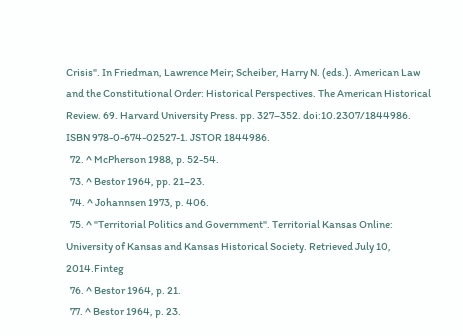Crisis". In Friedman, Lawrence Meir; Scheiber, Harry N. (eds.). American Law and the Constitutional Order: Historical Perspectives. The American Historical Review. 69. Harvard University Press. pp. 327–352. doi:10.2307/1844986. ISBN 978-0-674-02527-1. JSTOR 1844986.
  72. ^ McPherson 1988, p. 52-54.
  73. ^ Bestor 1964, pp. 21–23.
  74. ^ Johannsen 1973, p. 406.
  75. ^ "Territorial Politics and Government". Territorial Kansas Online: University of Kansas and Kansas Historical Society. Retrieved July 10, 2014.Finteg
  76. ^ Bestor 1964, p. 21.
  77. ^ Bestor 1964, p. 23.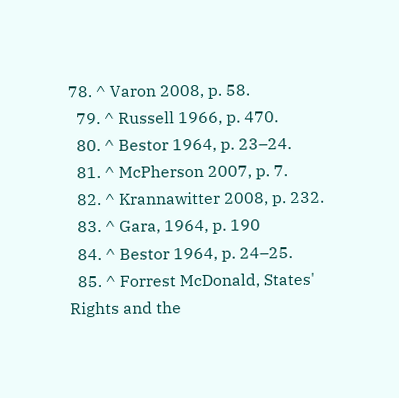78. ^ Varon 2008, p. 58.
  79. ^ Russell 1966, p. 470.
  80. ^ Bestor 1964, p. 23–24.
  81. ^ McPherson 2007, p. 7.
  82. ^ Krannawitter 2008, p. 232.
  83. ^ Gara, 1964, p. 190
  84. ^ Bestor 1964, p. 24–25.
  85. ^ Forrest McDonald, States' Rights and the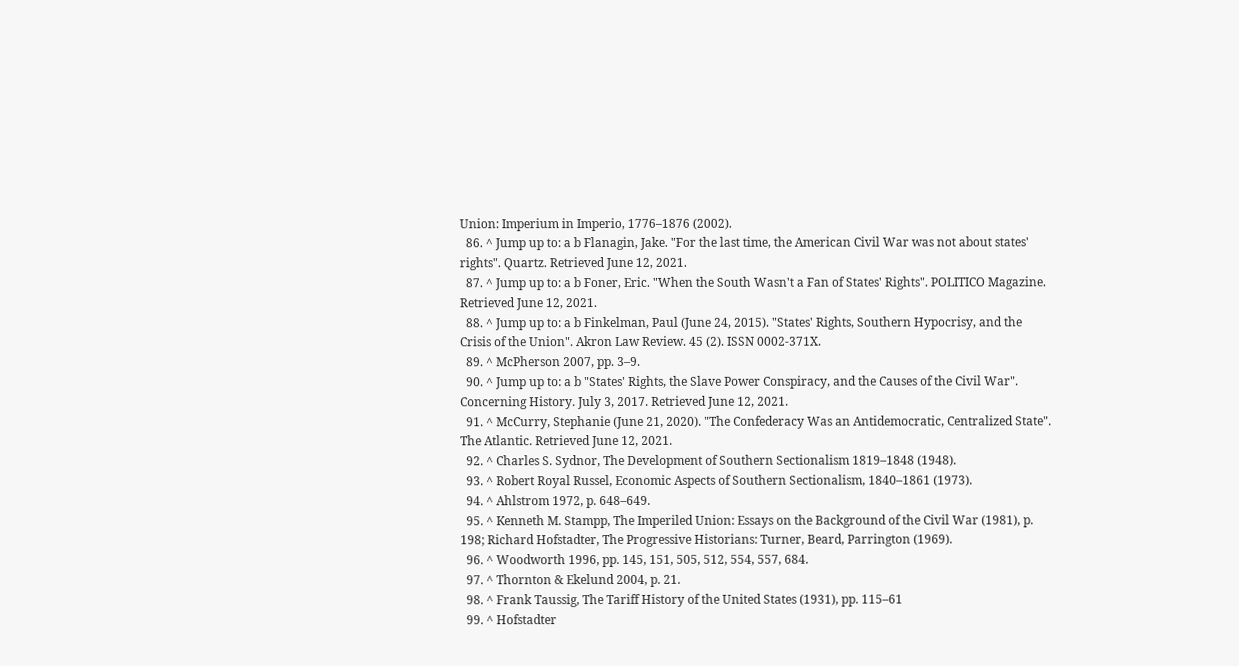Union: Imperium in Imperio, 1776–1876 (2002).
  86. ^ Jump up to: a b Flanagin, Jake. "For the last time, the American Civil War was not about states' rights". Quartz. Retrieved June 12, 2021.
  87. ^ Jump up to: a b Foner, Eric. "When the South Wasn't a Fan of States' Rights". POLITICO Magazine. Retrieved June 12, 2021.
  88. ^ Jump up to: a b Finkelman, Paul (June 24, 2015). "States' Rights, Southern Hypocrisy, and the Crisis of the Union". Akron Law Review. 45 (2). ISSN 0002-371X.
  89. ^ McPherson 2007, pp. 3–9.
  90. ^ Jump up to: a b "States' Rights, the Slave Power Conspiracy, and the Causes of the Civil War". Concerning History. July 3, 2017. Retrieved June 12, 2021.
  91. ^ McCurry, Stephanie (June 21, 2020). "The Confederacy Was an Antidemocratic, Centralized State". The Atlantic. Retrieved June 12, 2021.
  92. ^ Charles S. Sydnor, The Development of Southern Sectionalism 1819–1848 (1948).
  93. ^ Robert Royal Russel, Economic Aspects of Southern Sectionalism, 1840–1861 (1973).
  94. ^ Ahlstrom 1972, p. 648–649.
  95. ^ Kenneth M. Stampp, The Imperiled Union: Essays on the Background of the Civil War (1981), p. 198; Richard Hofstadter, The Progressive Historians: Turner, Beard, Parrington (1969).
  96. ^ Woodworth 1996, pp. 145, 151, 505, 512, 554, 557, 684.
  97. ^ Thornton & Ekelund 2004, p. 21.
  98. ^ Frank Taussig, The Tariff History of the United States (1931), pp. 115–61
  99. ^ Hofstadter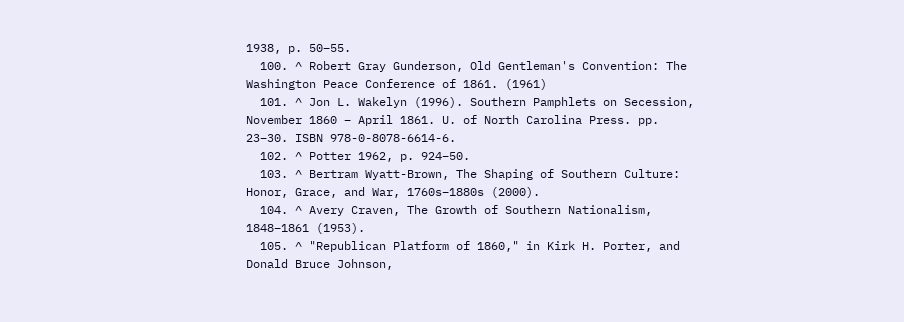1938, p. 50–55.
  100. ^ Robert Gray Gunderson, Old Gentleman's Convention: The Washington Peace Conference of 1861. (1961)
  101. ^ Jon L. Wakelyn (1996). Southern Pamphlets on Secession, November 1860 – April 1861. U. of North Carolina Press. pp. 23–30. ISBN 978-0-8078-6614-6.
  102. ^ Potter 1962, p. 924–50.
  103. ^ Bertram Wyatt-Brown, The Shaping of Southern Culture: Honor, Grace, and War, 1760s–1880s (2000).
  104. ^ Avery Craven, The Growth of Southern Nationalism, 1848–1861 (1953).
  105. ^ "Republican Platform of 1860," in Kirk H. Porter, and Donald Bruce Johnson,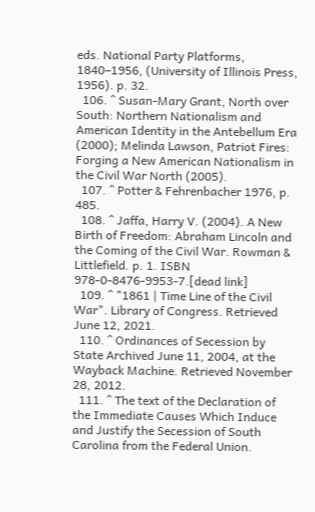eds. National Party Platforms, 1840–1956, (University of Illinois Press, 1956). p. 32.
  106. ^ Susan-Mary Grant, North over South: Northern Nationalism and American Identity in the Antebellum Era (2000); Melinda Lawson, Patriot Fires: Forging a New American Nationalism in the Civil War North (2005).
  107. ^ Potter & Fehrenbacher 1976, p. 485.
  108. ^ Jaffa, Harry V. (2004). A New Birth of Freedom: Abraham Lincoln and the Coming of the Civil War. Rowman & Littlefield. p. 1. ISBN 978-0-8476-9953-7.[dead link]
  109. ^ "1861 | Time Line of the Civil War". Library of Congress. Retrieved June 12, 2021.
  110. ^ Ordinances of Secession by State Archived June 11, 2004, at the Wayback Machine. Retrieved November 28, 2012.
  111. ^ The text of the Declaration of the Immediate Causes Which Induce and Justify the Secession of South Carolina from the Federal Union.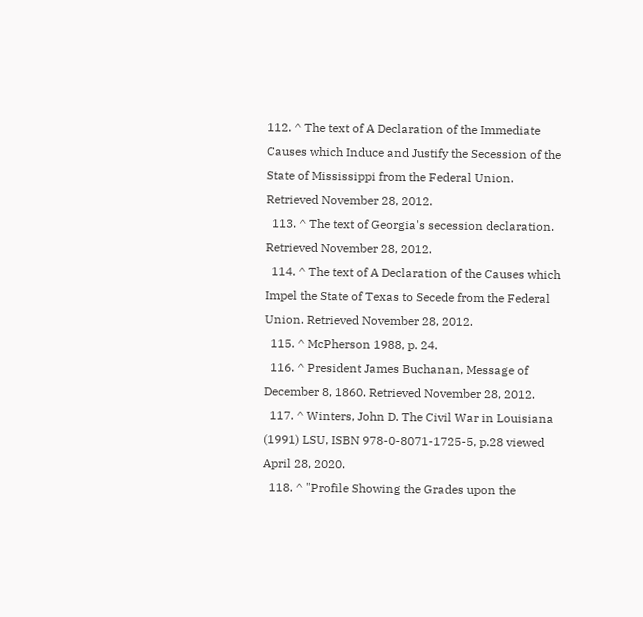112. ^ The text of A Declaration of the Immediate Causes which Induce and Justify the Secession of the State of Mississippi from the Federal Union. Retrieved November 28, 2012.
  113. ^ The text of Georgia's secession declaration. Retrieved November 28, 2012.
  114. ^ The text of A Declaration of the Causes which Impel the State of Texas to Secede from the Federal Union. Retrieved November 28, 2012.
  115. ^ McPherson 1988, p. 24.
  116. ^ President James Buchanan, Message of December 8, 1860. Retrieved November 28, 2012.
  117. ^ Winters, John D. The Civil War in Louisiana (1991) LSU, ISBN 978-0-8071-1725-5, p.28 viewed April 28, 2020.
  118. ^ "Profile Showing the Grades upon the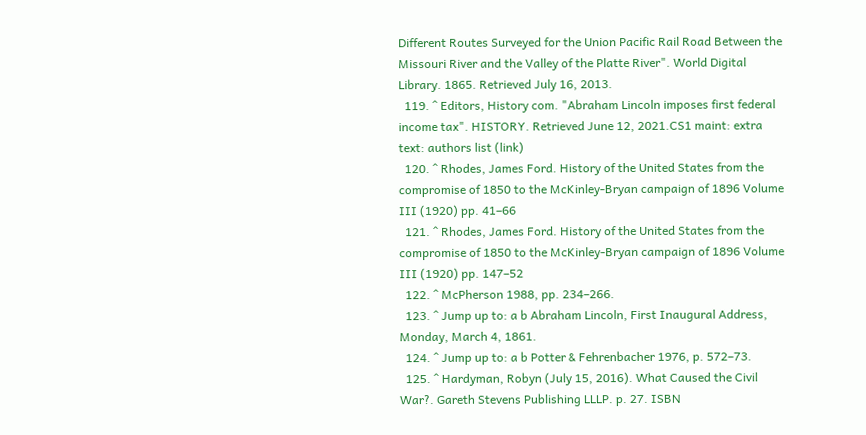Different Routes Surveyed for the Union Pacific Rail Road Between the Missouri River and the Valley of the Platte River". World Digital Library. 1865. Retrieved July 16, 2013.
  119. ^ Editors, History com. "Abraham Lincoln imposes first federal income tax". HISTORY. Retrieved June 12, 2021.CS1 maint: extra text: authors list (link)
  120. ^ Rhodes, James Ford. History of the United States from the compromise of 1850 to the McKinley-Bryan campaign of 1896 Volume III (1920) pp. 41–66
  121. ^ Rhodes, James Ford. History of the United States from the compromise of 1850 to the McKinley-Bryan campaign of 1896 Volume III (1920) pp. 147–52
  122. ^ McPherson 1988, pp. 234–266.
  123. ^ Jump up to: a b Abraham Lincoln, First Inaugural Address, Monday, March 4, 1861.
  124. ^ Jump up to: a b Potter & Fehrenbacher 1976, p. 572–73.
  125. ^ Hardyman, Robyn (July 15, 2016). What Caused the Civil War?. Gareth Stevens Publishing LLLP. p. 27. ISBN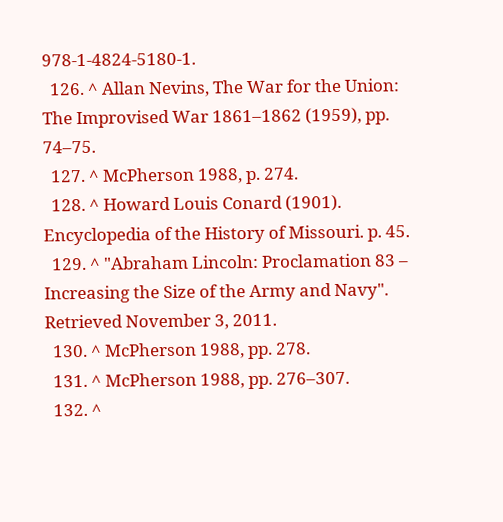978-1-4824-5180-1.
  126. ^ Allan Nevins, The War for the Union: The Improvised War 1861–1862 (1959), pp. 74–75.
  127. ^ McPherson 1988, p. 274.
  128. ^ Howard Louis Conard (1901). Encyclopedia of the History of Missouri. p. 45.
  129. ^ "Abraham Lincoln: Proclamation 83 – Increasing the Size of the Army and Navy". Retrieved November 3, 2011.
  130. ^ McPherson 1988, pp. 278.
  131. ^ McPherson 1988, pp. 276–307.
  132. ^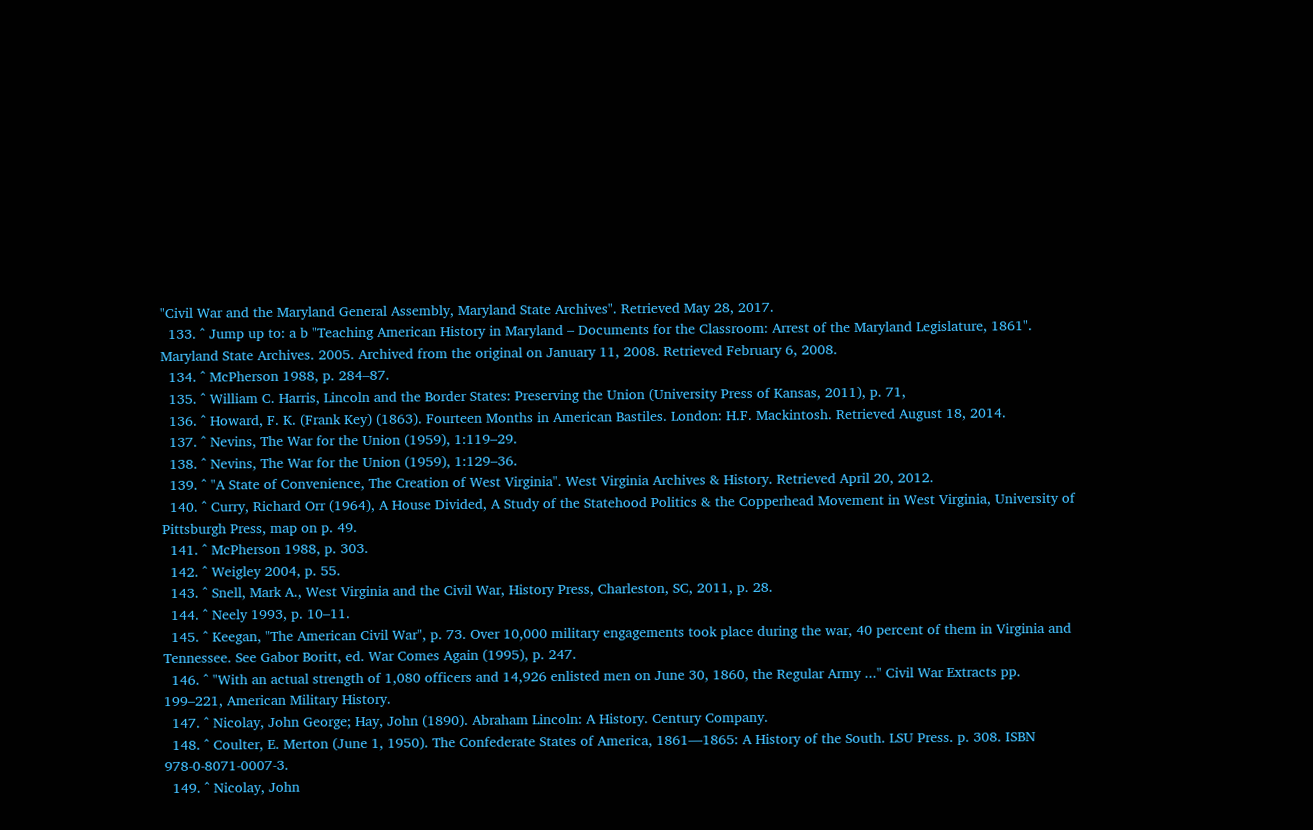"Civil War and the Maryland General Assembly, Maryland State Archives". Retrieved May 28, 2017.
  133. ^ Jump up to: a b "Teaching American History in Maryland – Documents for the Classroom: Arrest of the Maryland Legislature, 1861". Maryland State Archives. 2005. Archived from the original on January 11, 2008. Retrieved February 6, 2008.
  134. ^ McPherson 1988, p. 284–87.
  135. ^ William C. Harris, Lincoln and the Border States: Preserving the Union (University Press of Kansas, 2011), p. 71,
  136. ^ Howard, F. K. (Frank Key) (1863). Fourteen Months in American Bastiles. London: H.F. Mackintosh. Retrieved August 18, 2014.
  137. ^ Nevins, The War for the Union (1959), 1:119–29.
  138. ^ Nevins, The War for the Union (1959), 1:129–36.
  139. ^ "A State of Convenience, The Creation of West Virginia". West Virginia Archives & History. Retrieved April 20, 2012.
  140. ^ Curry, Richard Orr (1964), A House Divided, A Study of the Statehood Politics & the Copperhead Movement in West Virginia, University of Pittsburgh Press, map on p. 49.
  141. ^ McPherson 1988, p. 303.
  142. ^ Weigley 2004, p. 55.
  143. ^ Snell, Mark A., West Virginia and the Civil War, History Press, Charleston, SC, 2011, p. 28.
  144. ^ Neely 1993, p. 10–11.
  145. ^ Keegan, "The American Civil War", p. 73. Over 10,000 military engagements took place during the war, 40 percent of them in Virginia and Tennessee. See Gabor Boritt, ed. War Comes Again (1995), p. 247.
  146. ^ "With an actual strength of 1,080 officers and 14,926 enlisted men on June 30, 1860, the Regular Army ..." Civil War Extracts pp. 199–221, American Military History.
  147. ^ Nicolay, John George; Hay, John (1890). Abraham Lincoln: A History. Century Company.
  148. ^ Coulter, E. Merton (June 1, 1950). The Confederate States of America, 1861—1865: A History of the South. LSU Press. p. 308. ISBN 978-0-8071-0007-3.
  149. ^ Nicolay, John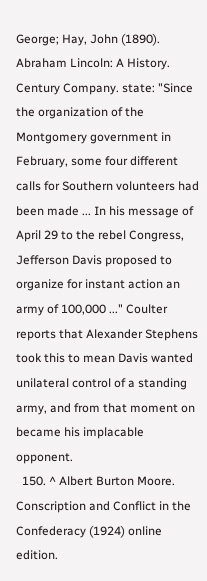George; Hay, John (1890). Abraham Lincoln: A History. Century Company. state: "Since the organization of the Montgomery government in February, some four different calls for Southern volunteers had been made ... In his message of April 29 to the rebel Congress, Jefferson Davis proposed to organize for instant action an army of 100,000 ..." Coulter reports that Alexander Stephens took this to mean Davis wanted unilateral control of a standing army, and from that moment on became his implacable opponent.
  150. ^ Albert Burton Moore. Conscription and Conflict in the Confederacy (1924) online edition.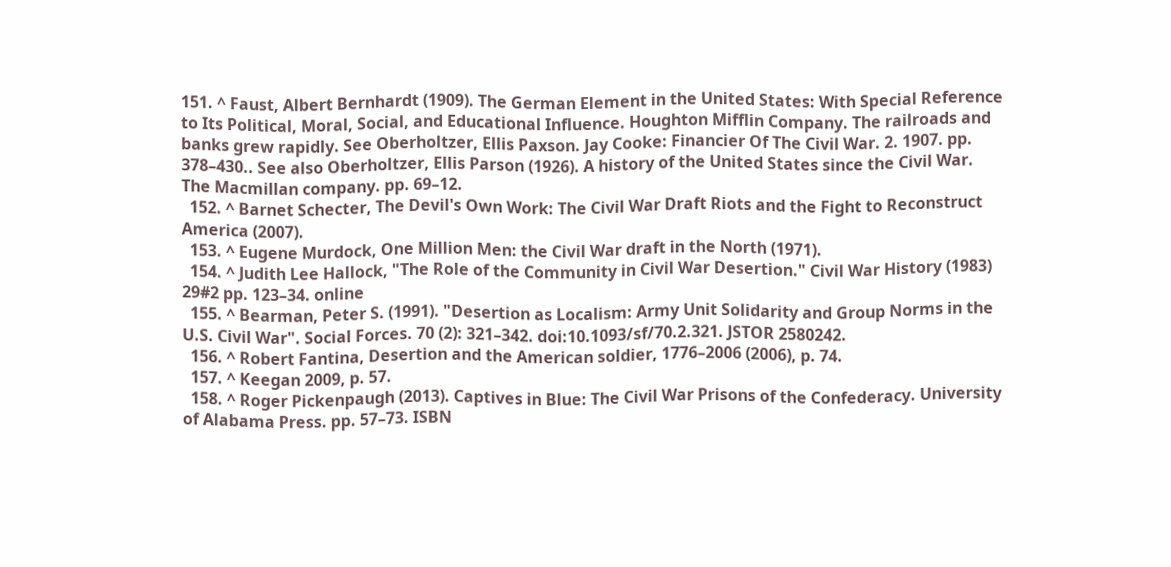151. ^ Faust, Albert Bernhardt (1909). The German Element in the United States: With Special Reference to Its Political, Moral, Social, and Educational Influence. Houghton Mifflin Company. The railroads and banks grew rapidly. See Oberholtzer, Ellis Paxson. Jay Cooke: Financier Of The Civil War. 2. 1907. pp. 378–430.. See also Oberholtzer, Ellis Parson (1926). A history of the United States since the Civil War. The Macmillan company. pp. 69–12.
  152. ^ Barnet Schecter, The Devil's Own Work: The Civil War Draft Riots and the Fight to Reconstruct America (2007).
  153. ^ Eugene Murdock, One Million Men: the Civil War draft in the North (1971).
  154. ^ Judith Lee Hallock, "The Role of the Community in Civil War Desertion." Civil War History (1983) 29#2 pp. 123–34. online
  155. ^ Bearman, Peter S. (1991). "Desertion as Localism: Army Unit Solidarity and Group Norms in the U.S. Civil War". Social Forces. 70 (2): 321–342. doi:10.1093/sf/70.2.321. JSTOR 2580242.
  156. ^ Robert Fantina, Desertion and the American soldier, 1776–2006 (2006), p. 74.
  157. ^ Keegan 2009, p. 57.
  158. ^ Roger Pickenpaugh (2013). Captives in Blue: The Civil War Prisons of the Confederacy. University of Alabama Press. pp. 57–73. ISBN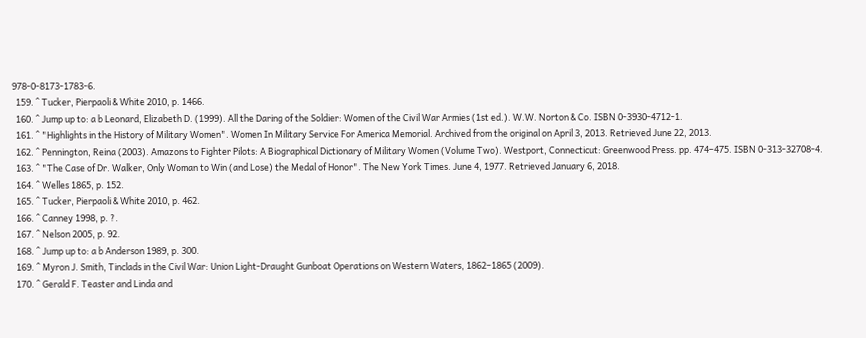978-0-8173-1783-6.
  159. ^ Tucker, Pierpaoli & White 2010, p. 1466.
  160. ^ Jump up to: a b Leonard, Elizabeth D. (1999). All the Daring of the Soldier: Women of the Civil War Armies (1st ed.). W.W. Norton & Co. ISBN 0-3930-4712-1.
  161. ^ "Highlights in the History of Military Women". Women In Military Service For America Memorial. Archived from the original on April 3, 2013. Retrieved June 22, 2013.
  162. ^ Pennington, Reina (2003). Amazons to Fighter Pilots: A Biographical Dictionary of Military Women (Volume Two). Westport, Connecticut: Greenwood Press. pp. 474–475. ISBN 0-313-32708-4.
  163. ^ "The Case of Dr. Walker, Only Woman to Win (and Lose) the Medal of Honor". The New York Times. June 4, 1977. Retrieved January 6, 2018.
  164. ^ Welles 1865, p. 152.
  165. ^ Tucker, Pierpaoli & White 2010, p. 462.
  166. ^ Canney 1998, p. ?.
  167. ^ Nelson 2005, p. 92.
  168. ^ Jump up to: a b Anderson 1989, p. 300.
  169. ^ Myron J. Smith, Tinclads in the Civil War: Union Light-Draught Gunboat Operations on Western Waters, 1862–1865 (2009).
  170. ^ Gerald F. Teaster and Linda and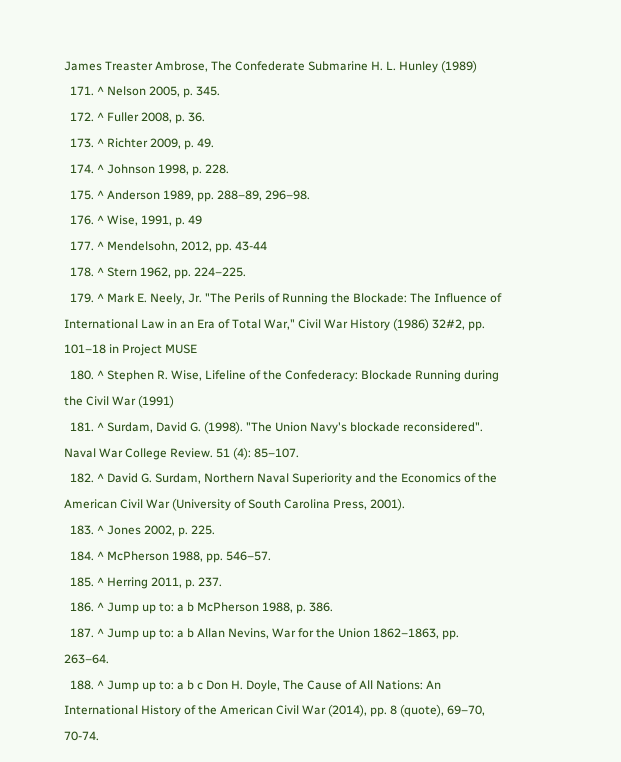James Treaster Ambrose, The Confederate Submarine H. L. Hunley (1989)
  171. ^ Nelson 2005, p. 345.
  172. ^ Fuller 2008, p. 36.
  173. ^ Richter 2009, p. 49.
  174. ^ Johnson 1998, p. 228.
  175. ^ Anderson 1989, pp. 288–89, 296–98.
  176. ^ Wise, 1991, p. 49
  177. ^ Mendelsohn, 2012, pp. 43-44
  178. ^ Stern 1962, pp. 224–225.
  179. ^ Mark E. Neely, Jr. "The Perils of Running the Blockade: The Influence of International Law in an Era of Total War," Civil War History (1986) 32#2, pp. 101–18 in Project MUSE
  180. ^ Stephen R. Wise, Lifeline of the Confederacy: Blockade Running during the Civil War (1991)
  181. ^ Surdam, David G. (1998). "The Union Navy's blockade reconsidered". Naval War College Review. 51 (4): 85–107.
  182. ^ David G. Surdam, Northern Naval Superiority and the Economics of the American Civil War (University of South Carolina Press, 2001).
  183. ^ Jones 2002, p. 225.
  184. ^ McPherson 1988, pp. 546–57.
  185. ^ Herring 2011, p. 237.
  186. ^ Jump up to: a b McPherson 1988, p. 386.
  187. ^ Jump up to: a b Allan Nevins, War for the Union 1862–1863, pp. 263–64.
  188. ^ Jump up to: a b c Don H. Doyle, The Cause of All Nations: An International History of the American Civil War (2014), pp. 8 (quote), 69–70, 70-74.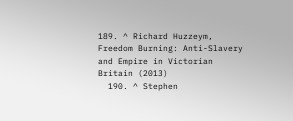189. ^ Richard Huzzeym, Freedom Burning: Anti-Slavery and Empire in Victorian Britain (2013)
  190. ^ Stephen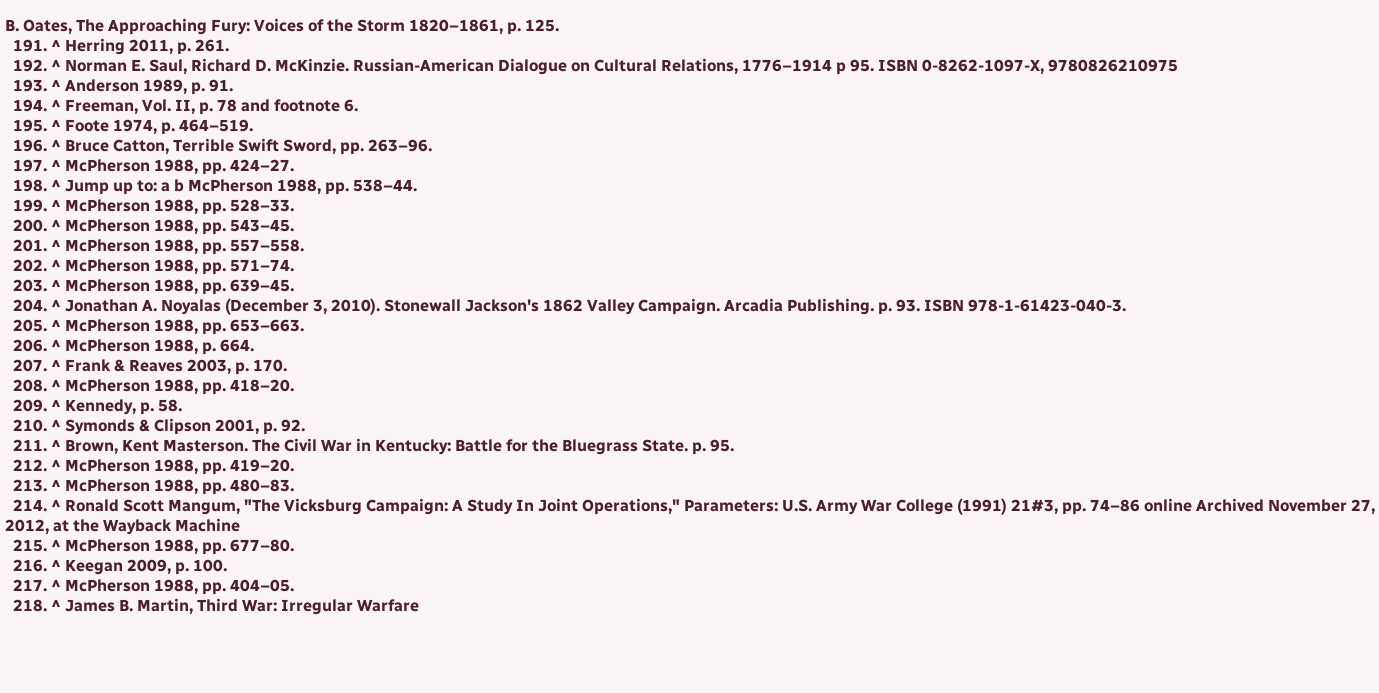B. Oates, The Approaching Fury: Voices of the Storm 1820–1861, p. 125.
  191. ^ Herring 2011, p. 261.
  192. ^ Norman E. Saul, Richard D. McKinzie. Russian-American Dialogue on Cultural Relations, 1776–1914 p 95. ISBN 0-8262-1097-X, 9780826210975
  193. ^ Anderson 1989, p. 91.
  194. ^ Freeman, Vol. II, p. 78 and footnote 6.
  195. ^ Foote 1974, p. 464–519.
  196. ^ Bruce Catton, Terrible Swift Sword, pp. 263–96.
  197. ^ McPherson 1988, pp. 424–27.
  198. ^ Jump up to: a b McPherson 1988, pp. 538–44.
  199. ^ McPherson 1988, pp. 528–33.
  200. ^ McPherson 1988, pp. 543–45.
  201. ^ McPherson 1988, pp. 557–558.
  202. ^ McPherson 1988, pp. 571–74.
  203. ^ McPherson 1988, pp. 639–45.
  204. ^ Jonathan A. Noyalas (December 3, 2010). Stonewall Jackson's 1862 Valley Campaign. Arcadia Publishing. p. 93. ISBN 978-1-61423-040-3.
  205. ^ McPherson 1988, pp. 653–663.
  206. ^ McPherson 1988, p. 664.
  207. ^ Frank & Reaves 2003, p. 170.
  208. ^ McPherson 1988, pp. 418–20.
  209. ^ Kennedy, p. 58.
  210. ^ Symonds & Clipson 2001, p. 92.
  211. ^ Brown, Kent Masterson. The Civil War in Kentucky: Battle for the Bluegrass State. p. 95.
  212. ^ McPherson 1988, pp. 419–20.
  213. ^ McPherson 1988, pp. 480–83.
  214. ^ Ronald Scott Mangum, "The Vicksburg Campaign: A Study In Joint Operations," Parameters: U.S. Army War College (1991) 21#3, pp. 74–86 online Archived November 27, 2012, at the Wayback Machine
  215. ^ McPherson 1988, pp. 677–80.
  216. ^ Keegan 2009, p. 100.
  217. ^ McPherson 1988, pp. 404–05.
  218. ^ James B. Martin, Third War: Irregular Warfare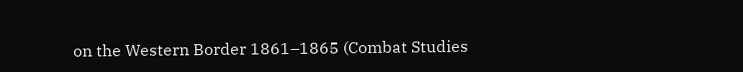on the Western Border 1861–1865 (Combat Studies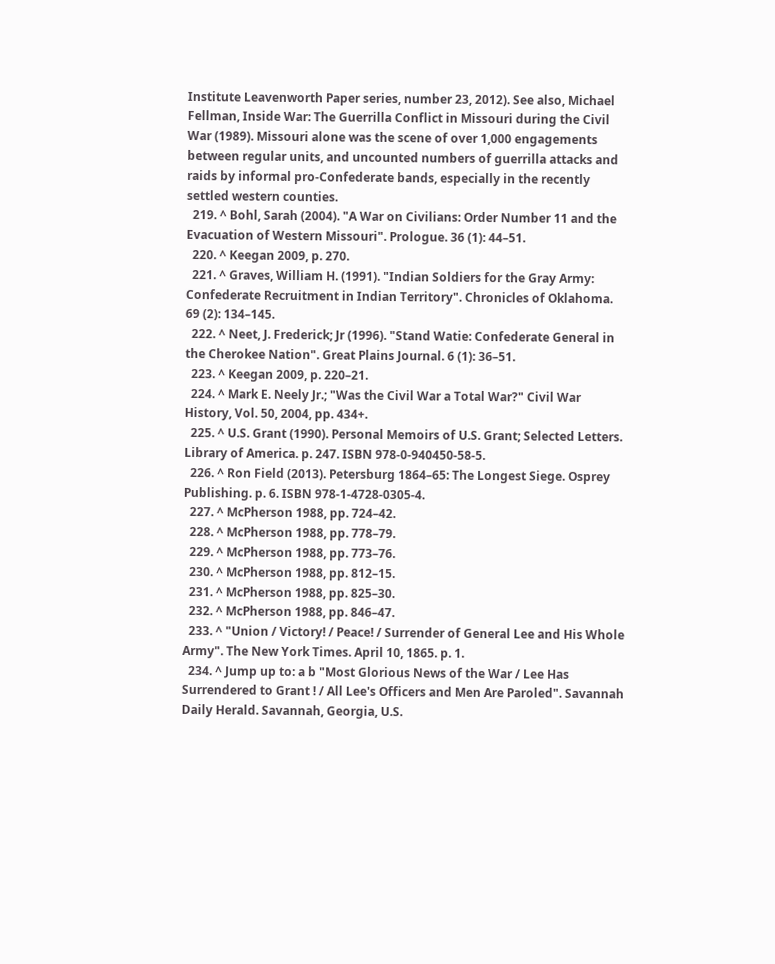Institute Leavenworth Paper series, number 23, 2012). See also, Michael Fellman, Inside War: The Guerrilla Conflict in Missouri during the Civil War (1989). Missouri alone was the scene of over 1,000 engagements between regular units, and uncounted numbers of guerrilla attacks and raids by informal pro-Confederate bands, especially in the recently settled western counties.
  219. ^ Bohl, Sarah (2004). "A War on Civilians: Order Number 11 and the Evacuation of Western Missouri". Prologue. 36 (1): 44–51.
  220. ^ Keegan 2009, p. 270.
  221. ^ Graves, William H. (1991). "Indian Soldiers for the Gray Army: Confederate Recruitment in Indian Territory". Chronicles of Oklahoma. 69 (2): 134–145.
  222. ^ Neet, J. Frederick; Jr (1996). "Stand Watie: Confederate General in the Cherokee Nation". Great Plains Journal. 6 (1): 36–51.
  223. ^ Keegan 2009, p. 220–21.
  224. ^ Mark E. Neely Jr.; "Was the Civil War a Total War?" Civil War History, Vol. 50, 2004, pp. 434+.
  225. ^ U.S. Grant (1990). Personal Memoirs of U.S. Grant; Selected Letters. Library of America. p. 247. ISBN 978-0-940450-58-5.
  226. ^ Ron Field (2013). Petersburg 1864–65: The Longest Siege. Osprey Publishing. p. 6. ISBN 978-1-4728-0305-4.
  227. ^ McPherson 1988, pp. 724–42.
  228. ^ McPherson 1988, pp. 778–79.
  229. ^ McPherson 1988, pp. 773–76.
  230. ^ McPherson 1988, pp. 812–15.
  231. ^ McPherson 1988, pp. 825–30.
  232. ^ McPherson 1988, pp. 846–47.
  233. ^ "Union / Victory! / Peace! / Surrender of General Lee and His Whole Army". The New York Times. April 10, 1865. p. 1.
  234. ^ Jump up to: a b "Most Glorious News of the War / Lee Has Surrendered to Grant ! / All Lee's Officers and Men Are Paroled". Savannah Daily Herald. Savannah, Georgia, U.S.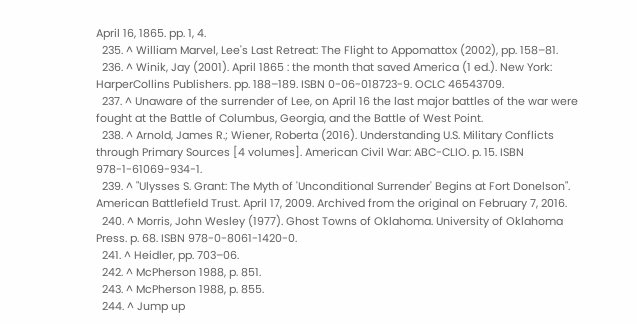April 16, 1865. pp. 1, 4.
  235. ^ William Marvel, Lee's Last Retreat: The Flight to Appomattox (2002), pp. 158–81.
  236. ^ Winik, Jay (2001). April 1865 : the month that saved America (1 ed.). New York: HarperCollins Publishers. pp. 188–189. ISBN 0-06-018723-9. OCLC 46543709.
  237. ^ Unaware of the surrender of Lee, on April 16 the last major battles of the war were fought at the Battle of Columbus, Georgia, and the Battle of West Point.
  238. ^ Arnold, James R.; Wiener, Roberta (2016). Understanding U.S. Military Conflicts through Primary Sources [4 volumes]. American Civil War: ABC-CLIO. p. 15. ISBN 978-1-61069-934-1.
  239. ^ "Ulysses S. Grant: The Myth of 'Unconditional Surrender' Begins at Fort Donelson". American Battlefield Trust. April 17, 2009. Archived from the original on February 7, 2016.
  240. ^ Morris, John Wesley (1977). Ghost Towns of Oklahoma. University of Oklahoma Press. p. 68. ISBN 978-0-8061-1420-0.
  241. ^ Heidler, pp. 703–06.
  242. ^ McPherson 1988, p. 851.
  243. ^ McPherson 1988, p. 855.
  244. ^ Jump up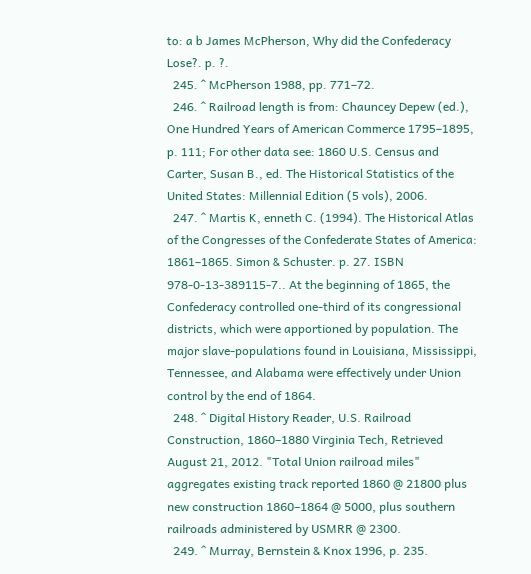to: a b James McPherson, Why did the Confederacy Lose?. p. ?.
  245. ^ McPherson 1988, pp. 771–72.
  246. ^ Railroad length is from: Chauncey Depew (ed.), One Hundred Years of American Commerce 1795–1895, p. 111; For other data see: 1860 U.S. Census and Carter, Susan B., ed. The Historical Statistics of the United States: Millennial Edition (5 vols), 2006.
  247. ^ Martis K, enneth C. (1994). The Historical Atlas of the Congresses of the Confederate States of America: 1861–1865. Simon & Schuster. p. 27. ISBN 978-0-13-389115-7.. At the beginning of 1865, the Confederacy controlled one-third of its congressional districts, which were apportioned by population. The major slave-populations found in Louisiana, Mississippi, Tennessee, and Alabama were effectively under Union control by the end of 1864.
  248. ^ Digital History Reader, U.S. Railroad Construction, 1860–1880 Virginia Tech, Retrieved August 21, 2012. "Total Union railroad miles" aggregates existing track reported 1860 @ 21800 plus new construction 1860–1864 @ 5000, plus southern railroads administered by USMRR @ 2300.
  249. ^ Murray, Bernstein & Knox 1996, p. 235.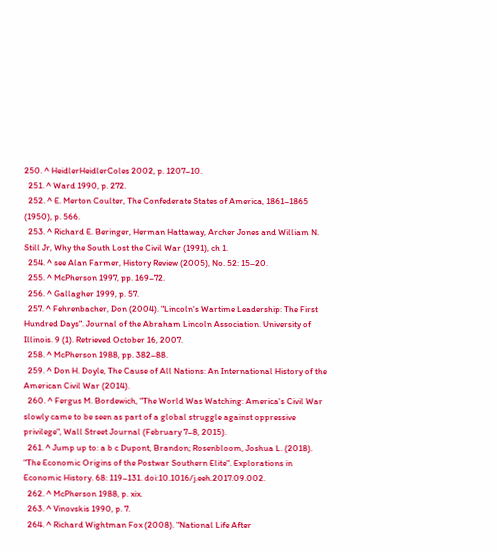250. ^ HeidlerHeidlerColes 2002, p. 1207–10.
  251. ^ Ward 1990, p. 272.
  252. ^ E. Merton Coulter, The Confederate States of America, 1861–1865 (1950), p. 566.
  253. ^ Richard E. Beringer, Herman Hattaway, Archer Jones and William N. Still Jr, Why the South Lost the Civil War (1991), ch 1.
  254. ^ see Alan Farmer, History Review (2005), No. 52: 15–20.
  255. ^ McPherson 1997, pp. 169–72.
  256. ^ Gallagher 1999, p. 57.
  257. ^ Fehrenbacher, Don (2004). "Lincoln's Wartime Leadership: The First Hundred Days". Journal of the Abraham Lincoln Association. University of Illinois. 9 (1). Retrieved October 16, 2007.
  258. ^ McPherson 1988, pp. 382–88.
  259. ^ Don H. Doyle, The Cause of All Nations: An International History of the American Civil War (2014).
  260. ^ Fergus M. Bordewich, "The World Was Watching: America's Civil War slowly came to be seen as part of a global struggle against oppressive privilege", Wall Street Journal (February 7–8, 2015).
  261. ^ Jump up to: a b c Dupont, Brandon; Rosenbloom, Joshua L. (2018). "The Economic Origins of the Postwar Southern Elite". Explorations in Economic History. 68: 119–131. doi:10.1016/j.eeh.2017.09.002.
  262. ^ McPherson 1988, p. xix.
  263. ^ Vinovskis 1990, p. 7.
  264. ^ Richard Wightman Fox (2008). "National Life After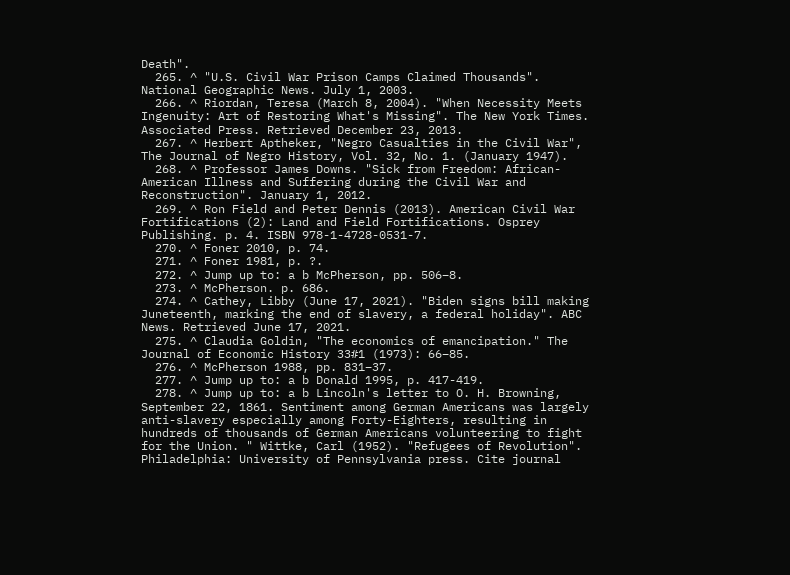Death".
  265. ^ "U.S. Civil War Prison Camps Claimed Thousands". National Geographic News. July 1, 2003.
  266. ^ Riordan, Teresa (March 8, 2004). "When Necessity Meets Ingenuity: Art of Restoring What's Missing". The New York Times. Associated Press. Retrieved December 23, 2013.
  267. ^ Herbert Aptheker, "Negro Casualties in the Civil War", The Journal of Negro History, Vol. 32, No. 1. (January 1947).
  268. ^ Professor James Downs. "Sick from Freedom: African-American Illness and Suffering during the Civil War and Reconstruction". January 1, 2012.
  269. ^ Ron Field and Peter Dennis (2013). American Civil War Fortifications (2): Land and Field Fortifications. Osprey Publishing. p. 4. ISBN 978-1-4728-0531-7.
  270. ^ Foner 2010, p. 74.
  271. ^ Foner 1981, p. ?.
  272. ^ Jump up to: a b McPherson, pp. 506–8.
  273. ^ McPherson. p. 686.
  274. ^ Cathey, Libby (June 17, 2021). "Biden signs bill making Juneteenth, marking the end of slavery, a federal holiday". ABC News. Retrieved June 17, 2021.
  275. ^ Claudia Goldin, "The economics of emancipation." The Journal of Economic History 33#1 (1973): 66–85.
  276. ^ McPherson 1988, pp. 831–37.
  277. ^ Jump up to: a b Donald 1995, p. 417-419.
  278. ^ Jump up to: a b Lincoln's letter to O. H. Browning, September 22, 1861. Sentiment among German Americans was largely anti-slavery especially among Forty-Eighters, resulting in hundreds of thousands of German Americans volunteering to fight for the Union. " Wittke, Carl (1952). "Refugees of Revolution". Philadelphia: University of Pennsylvania press. Cite journal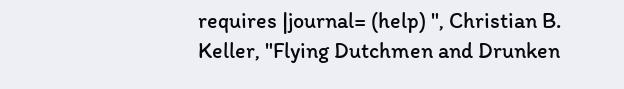requires |journal= (help) ", Christian B. Keller, "Flying Dutchmen and Drunken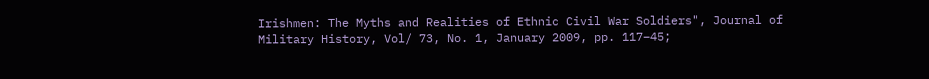Irishmen: The Myths and Realities of Ethnic Civil War Soldiers", Journal of Military History, Vol/ 73, No. 1, January 2009, pp. 117–45;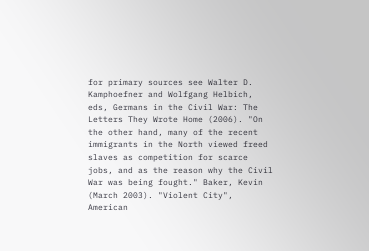for primary sources see Walter D. Kamphoefner and Wolfgang Helbich, eds, Germans in the Civil War: The Letters They Wrote Home (2006). "On the other hand, many of the recent immigrants in the North viewed freed slaves as competition for scarce jobs, and as the reason why the Civil War was being fought." Baker, Kevin (March 2003). "Violent City", American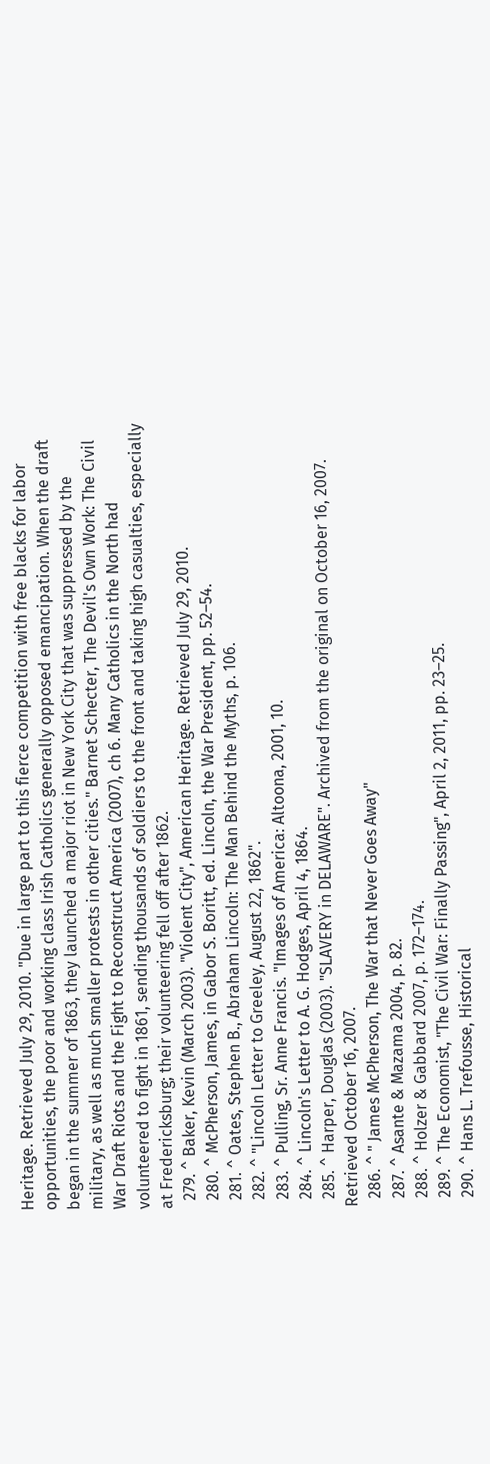Heritage. Retrieved July 29, 2010. "Due in large part to this fierce competition with free blacks for labor opportunities, the poor and working class Irish Catholics generally opposed emancipation. When the draft began in the summer of 1863, they launched a major riot in New York City that was suppressed by the military, as well as much smaller protests in other cities." Barnet Schecter, The Devil's Own Work: The Civil War Draft Riots and the Fight to Reconstruct America (2007), ch 6. Many Catholics in the North had volunteered to fight in 1861, sending thousands of soldiers to the front and taking high casualties, especially at Fredericksburg; their volunteering fell off after 1862.
  279. ^ Baker, Kevin (March 2003). "Violent City", American Heritage. Retrieved July 29, 2010.
  280. ^ McPherson, James, in Gabor S. Boritt, ed. Lincoln, the War President, pp. 52–54.
  281. ^ Oates, Stephen B., Abraham Lincoln: The Man Behind the Myths, p. 106.
  282. ^ "Lincoln Letter to Greeley, August 22, 1862".
  283. ^ Pulling, Sr. Anne Francis. "Images of America: Altoona, 2001, 10.
  284. ^ Lincoln's Letter to A. G. Hodges, April 4, 1864.
  285. ^ Harper, Douglas (2003). "SLAVERY in DELAWARE". Archived from the original on October 16, 2007. Retrieved October 16, 2007.
  286. ^ " James McPherson, The War that Never Goes Away"
  287. ^ Asante & Mazama 2004, p. 82.
  288. ^ Holzer & Gabbard 2007, p. 172–174.
  289. ^ The Economist, "The Civil War: Finally Passing", April 2, 2011, pp. 23–25.
  290. ^ Hans L. Trefousse, Historical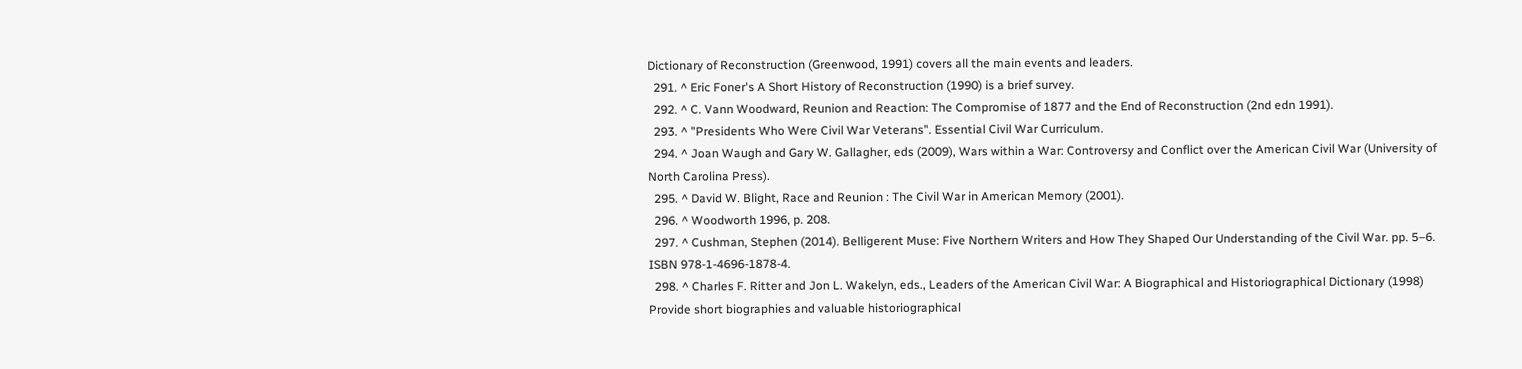Dictionary of Reconstruction (Greenwood, 1991) covers all the main events and leaders.
  291. ^ Eric Foner's A Short History of Reconstruction (1990) is a brief survey.
  292. ^ C. Vann Woodward, Reunion and Reaction: The Compromise of 1877 and the End of Reconstruction (2nd edn 1991).
  293. ^ "Presidents Who Were Civil War Veterans". Essential Civil War Curriculum.
  294. ^ Joan Waugh and Gary W. Gallagher, eds (2009), Wars within a War: Controversy and Conflict over the American Civil War (University of North Carolina Press).
  295. ^ David W. Blight, Race and Reunion : The Civil War in American Memory (2001).
  296. ^ Woodworth 1996, p. 208.
  297. ^ Cushman, Stephen (2014). Belligerent Muse: Five Northern Writers and How They Shaped Our Understanding of the Civil War. pp. 5–6. ISBN 978-1-4696-1878-4.
  298. ^ Charles F. Ritter and Jon L. Wakelyn, eds., Leaders of the American Civil War: A Biographical and Historiographical Dictionary (1998) Provide short biographies and valuable historiographical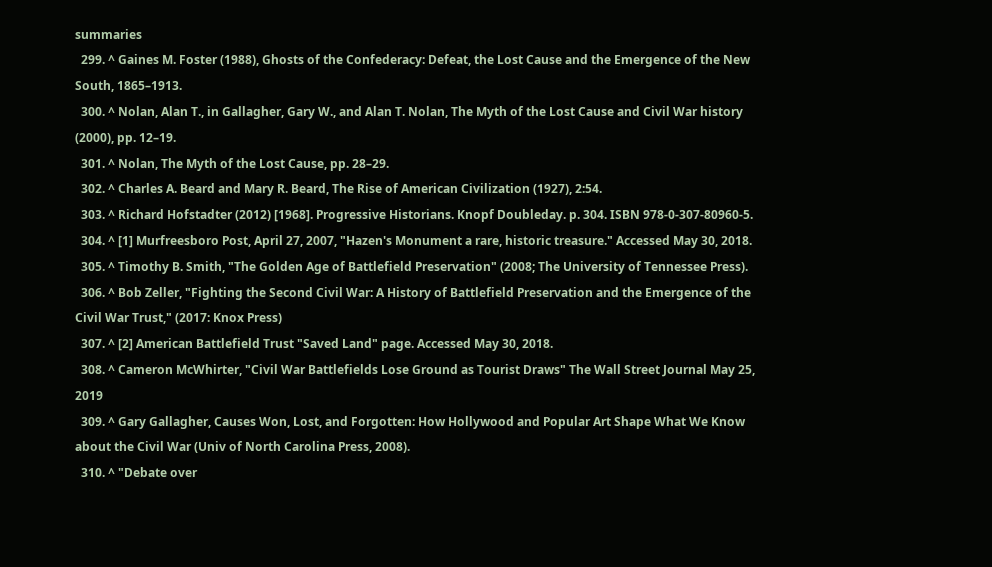summaries
  299. ^ Gaines M. Foster (1988), Ghosts of the Confederacy: Defeat, the Lost Cause and the Emergence of the New South, 1865–1913.
  300. ^ Nolan, Alan T., in Gallagher, Gary W., and Alan T. Nolan, The Myth of the Lost Cause and Civil War history (2000), pp. 12–19.
  301. ^ Nolan, The Myth of the Lost Cause, pp. 28–29.
  302. ^ Charles A. Beard and Mary R. Beard, The Rise of American Civilization (1927), 2:54.
  303. ^ Richard Hofstadter (2012) [1968]. Progressive Historians. Knopf Doubleday. p. 304. ISBN 978-0-307-80960-5.
  304. ^ [1] Murfreesboro Post, April 27, 2007, "Hazen's Monument a rare, historic treasure." Accessed May 30, 2018.
  305. ^ Timothy B. Smith, "The Golden Age of Battlefield Preservation" (2008; The University of Tennessee Press).
  306. ^ Bob Zeller, "Fighting the Second Civil War: A History of Battlefield Preservation and the Emergence of the Civil War Trust," (2017: Knox Press)
  307. ^ [2] American Battlefield Trust "Saved Land" page. Accessed May 30, 2018.
  308. ^ Cameron McWhirter, "Civil War Battlefields Lose Ground as Tourist Draws" The Wall Street Journal May 25, 2019
  309. ^ Gary Gallagher, Causes Won, Lost, and Forgotten: How Hollywood and Popular Art Shape What We Know about the Civil War (Univ of North Carolina Press, 2008).
  310. ^ "Debate over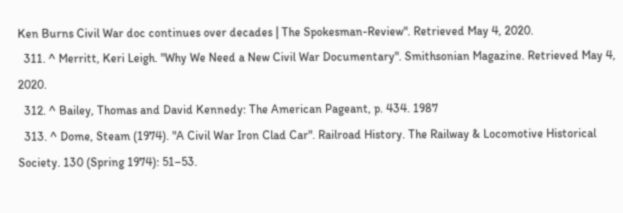Ken Burns Civil War doc continues over decades | The Spokesman-Review". Retrieved May 4, 2020.
  311. ^ Merritt, Keri Leigh. "Why We Need a New Civil War Documentary". Smithsonian Magazine. Retrieved May 4, 2020.
  312. ^ Bailey, Thomas and David Kennedy: The American Pageant, p. 434. 1987
  313. ^ Dome, Steam (1974). "A Civil War Iron Clad Car". Railroad History. The Railway & Locomotive Historical Society. 130 (Spring 1974): 51–53.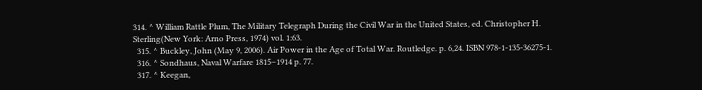314. ^ William Rattle Plum, The Military Telegraph During the Civil War in the United States, ed. Christopher H. Sterling(New York: Arno Press, 1974) vol. 1:63.
  315. ^ Buckley, John (May 9, 2006). Air Power in the Age of Total War. Routledge. p. 6,24. ISBN 978-1-135-36275-1.
  316. ^ Sondhaus, Naval Warfare 1815–1914 p. 77.
  317. ^ Keegan,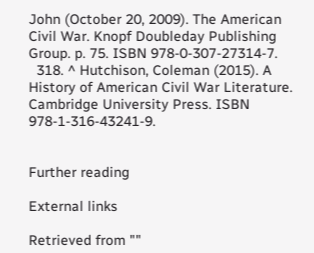John (October 20, 2009). The American Civil War. Knopf Doubleday Publishing Group. p. 75. ISBN 978-0-307-27314-7.
  318. ^ Hutchison, Coleman (2015). A History of American Civil War Literature. Cambridge University Press. ISBN 978-1-316-43241-9.


Further reading

External links

Retrieved from ""